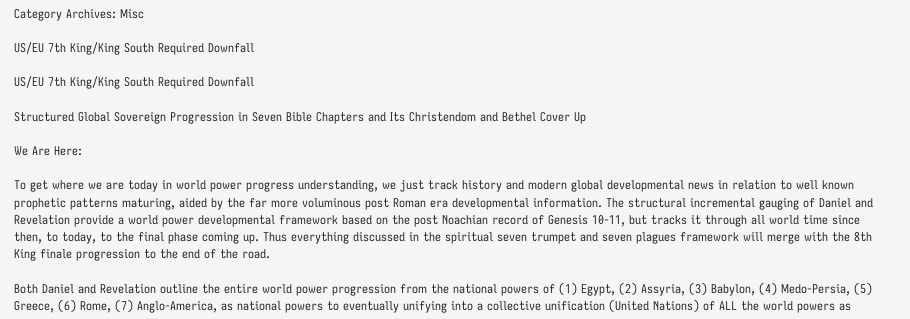Category Archives: Misc

US/EU 7th King/King South Required Downfall

US/EU 7th King/King South Required Downfall

Structured Global Sovereign Progression in Seven Bible Chapters and Its Christendom and Bethel Cover Up

We Are Here:

To get where we are today in world power progress understanding, we just track history and modern global developmental news in relation to well known prophetic patterns maturing, aided by the far more voluminous post Roman era developmental information. The structural incremental gauging of Daniel and Revelation provide a world power developmental framework based on the post Noachian record of Genesis 10-11, but tracks it through all world time since then, to today, to the final phase coming up. Thus everything discussed in the spiritual seven trumpet and seven plagues framework will merge with the 8th King finale progression to the end of the road.

Both Daniel and Revelation outline the entire world power progression from the national powers of (1) Egypt, (2) Assyria, (3) Babylon, (4) Medo-Persia, (5) Greece, (6) Rome, (7) Anglo-America, as national powers to eventually unifying into a collective unification (United Nations) of ALL the world powers as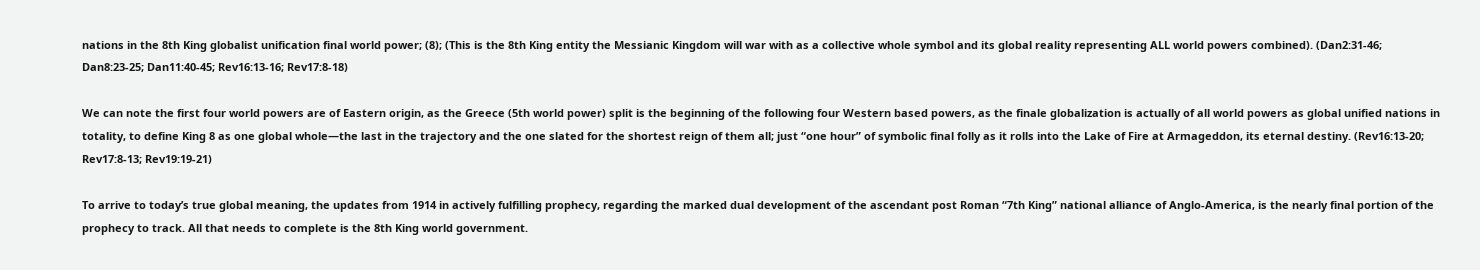nations in the 8th King globalist unification final world power; (8); (This is the 8th King entity the Messianic Kingdom will war with as a collective whole symbol and its global reality representing ALL world powers combined). (Dan2:31-46; Dan8:23-25; Dan11:40-45; Rev16:13-16; Rev17:8-18)

We can note the first four world powers are of Eastern origin, as the Greece (5th world power) split is the beginning of the following four Western based powers, as the finale globalization is actually of all world powers as global unified nations in totality, to define King 8 as one global whole—the last in the trajectory and the one slated for the shortest reign of them all; just “one hour” of symbolic final folly as it rolls into the Lake of Fire at Armageddon, its eternal destiny. (Rev16:13-20; Rev17:8-13; Rev19:19-21)

To arrive to today’s true global meaning, the updates from 1914 in actively fulfilling prophecy, regarding the marked dual development of the ascendant post Roman “7th King” national alliance of Anglo-America, is the nearly final portion of the prophecy to track. All that needs to complete is the 8th King world government.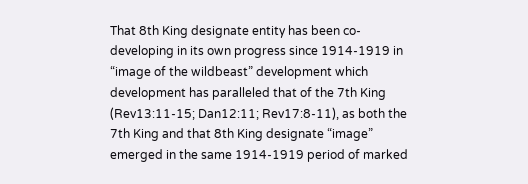That 8th King designate entity has been co-developing in its own progress since 1914-1919 in “image of the wildbeast” development which development has paralleled that of the 7th King (Rev13:11-15; Dan12:11; Rev17:8-11), as both the 7th King and that 8th King designate “image” emerged in the same 1914-1919 period of marked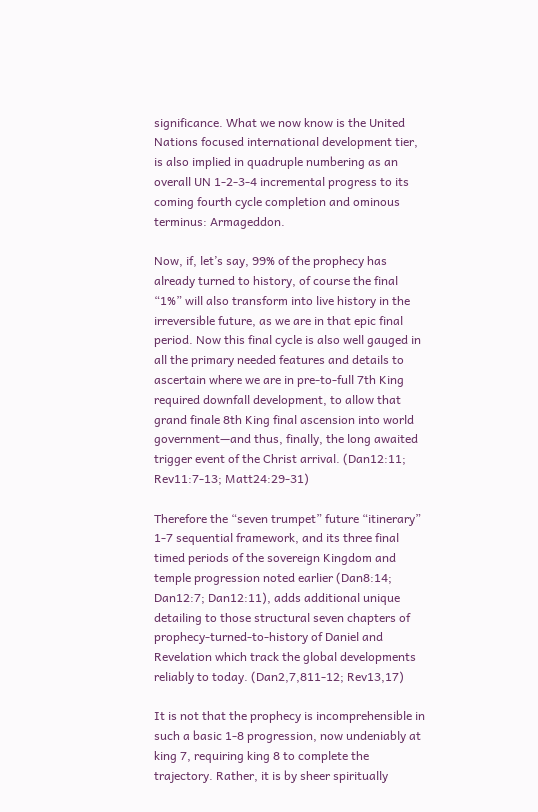significance. What we now know is the United Nations focused international development tier, is also implied in quadruple numbering as an overall UN 1-2-3-4 incremental progress to its coming fourth cycle completion and ominous terminus: Armageddon.

Now, if, let’s say, 99% of the prophecy has already turned to history, of course the final “1%” will also transform into live history in the irreversible future, as we are in that epic final period. Now this final cycle is also well gauged in all the primary needed features and details to ascertain where we are in pre-to-full 7th King required downfall development, to allow that grand finale 8th King final ascension into world government—and thus, finally, the long awaited trigger event of the Christ arrival. (Dan12:11; Rev11:7-13; Matt24:29-31)

Therefore the “seven trumpet” future “itinerary” 1-7 sequential framework, and its three final timed periods of the sovereign Kingdom and temple progression noted earlier (Dan8:14; Dan12:7; Dan12:11), adds additional unique detailing to those structural seven chapters of prophecy-turned-to-history of Daniel and Revelation which track the global developments reliably to today. (Dan2,7,811-12; Rev13,17)

It is not that the prophecy is incomprehensible in such a basic 1-8 progression, now undeniably at king 7, requiring king 8 to complete the trajectory. Rather, it is by sheer spiritually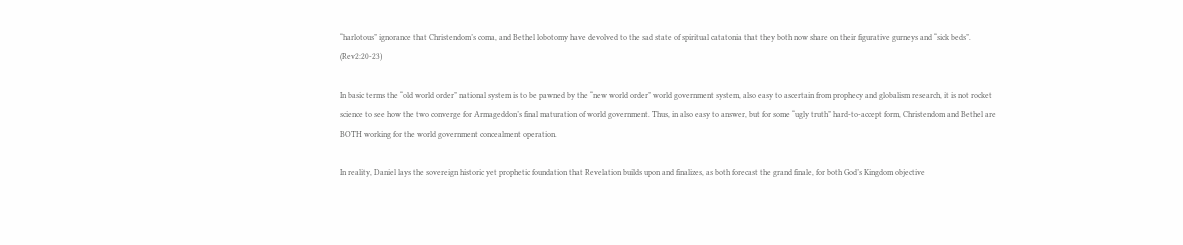“harlotous” ignorance that Christendom’s coma, and Bethel lobotomy have devolved to the sad state of spiritual catatonia that they both now share on their figurative gurneys and “sick beds”. (Rev2:20-23)

In basic terms the “old world order” national system is to be pawned by the “new world order” world government system, also easy to ascertain from prophecy and globalism research, it is not rocket science to see how the two converge for Armageddon’s final maturation of world government. Thus, in also easy to answer, but for some “ugly truth” hard-to-accept form, Christendom and Bethel are BOTH working for the world government concealment operation.

In reality, Daniel lays the sovereign historic yet prophetic foundation that Revelation builds upon and finalizes, as both forecast the grand finale, for both God’s Kingdom objective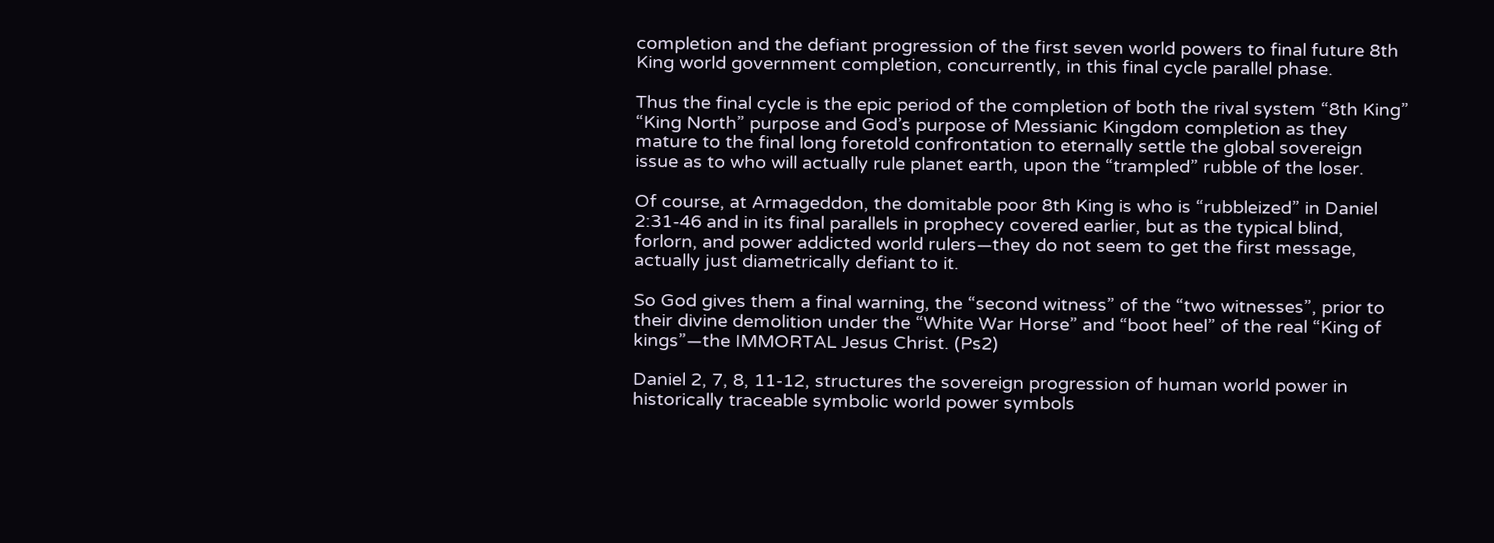completion and the defiant progression of the first seven world powers to final future 8th King world government completion, concurrently, in this final cycle parallel phase.

Thus the final cycle is the epic period of the completion of both the rival system “8th King” “King North” purpose and God’s purpose of Messianic Kingdom completion as they mature to the final long foretold confrontation to eternally settle the global sovereign issue as to who will actually rule planet earth, upon the “trampled” rubble of the loser.

Of course, at Armageddon, the domitable poor 8th King is who is “rubbleized” in Daniel 2:31-46 and in its final parallels in prophecy covered earlier, but as the typical blind, forlorn, and power addicted world rulers—they do not seem to get the first message, actually just diametrically defiant to it.

So God gives them a final warning, the “second witness” of the “two witnesses”, prior to their divine demolition under the “White War Horse” and “boot heel” of the real “King of kings”—the IMMORTAL Jesus Christ. (Ps2)

Daniel 2, 7, 8, 11-12, structures the sovereign progression of human world power in historically traceable symbolic world power symbols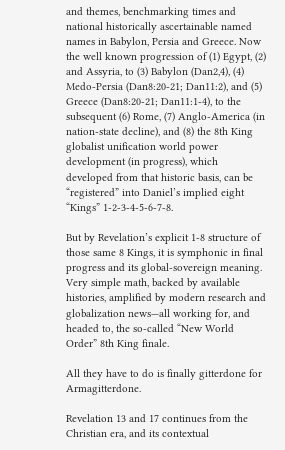and themes, benchmarking times and national historically ascertainable named names in Babylon, Persia and Greece. Now the well known progression of (1) Egypt, (2) and Assyria, to (3) Babylon (Dan2,4), (4) Medo-Persia (Dan8:20-21; Dan11:2), and (5) Greece (Dan8:20-21; Dan11:1-4), to the subsequent (6) Rome, (7) Anglo-America (in nation-state decline), and (8) the 8th King globalist unification world power development (in progress), which developed from that historic basis, can be “registered” into Daniel’s implied eight “Kings” 1-2-3-4-5-6-7-8.

But by Revelation’s explicit 1-8 structure of those same 8 Kings, it is symphonic in final progress and its global-sovereign meaning. Very simple math, backed by available histories, amplified by modern research and globalization news—all working for, and headed to, the so-called “New World Order” 8th King finale.

All they have to do is finally gitterdone for Armagitterdone.

Revelation 13 and 17 continues from the Christian era, and its contextual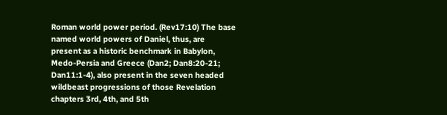Roman world power period. (Rev17:10) The base named world powers of Daniel, thus, are present as a historic benchmark in Babylon, Medo-Persia and Greece (Dan2; Dan8:20-21; Dan11:1-4), also present in the seven headed wildbeast progressions of those Revelation chapters 3rd, 4th, and 5th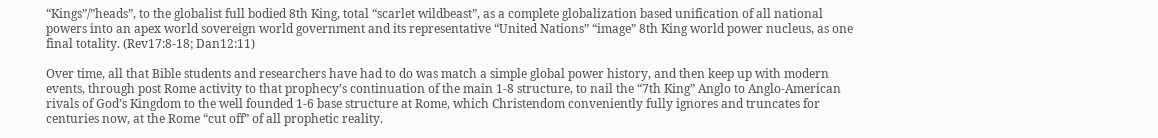“Kings”/”heads”, to the globalist full bodied 8th King, total “scarlet wildbeast”, as a complete globalization based unification of all national powers into an apex world sovereign world government and its representative “United Nations” “image” 8th King world power nucleus, as one final totality. (Rev17:8-18; Dan12:11)

Over time, all that Bible students and researchers have had to do was match a simple global power history, and then keep up with modern events, through post Rome activity to that prophecy’s continuation of the main 1-8 structure, to nail the “7th King” Anglo to Anglo-American rivals of God’s Kingdom to the well founded 1-6 base structure at Rome, which Christendom conveniently fully ignores and truncates for centuries now, at the Rome “cut off” of all prophetic reality.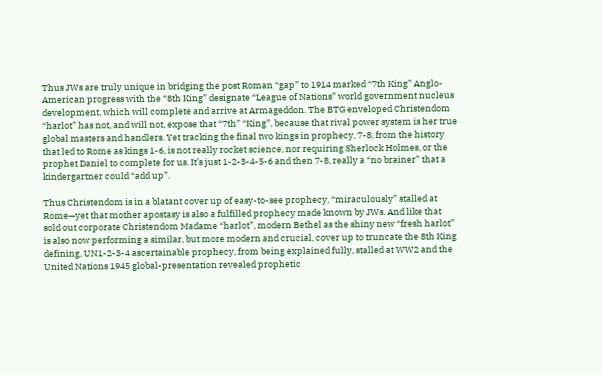Thus JWs are truly unique in bridging the post Roman “gap” to 1914 marked “7th King” Anglo-American progress with the “8th King” designate “League of Nations” world government nucleus development, which will complete and arrive at Armageddon. The BTG enveloped Christendom “harlot” has not, and will not, expose that “7th” “King”, because that rival power system is her true global masters and handlers. Yet tracking the final two kings in prophecy, 7-8, from the history that led to Rome as kings 1-6, is not really rocket science, nor requiring Sherlock Holmes, or the prophet Daniel to complete for us. It’s just 1-2-3-4-5-6 and then 7-8, really a “no brainer” that a kindergartner could “add up”.

Thus Christendom is in a blatant cover up of easy-to-see prophecy, “miraculously” stalled at Rome—yet that mother apostasy is also a fulfilled prophecy made known by JWs. And like that sold out corporate Christendom Madame “harlot”, modern Bethel as the shiny new “fresh harlot” is also now performing a similar, but more modern and crucial, cover up to truncate the 8th King defining, UN1-2-3-4 ascertainable prophecy, from being explained fully, stalled at WW2 and the United Nations 1945 global-presentation revealed prophetic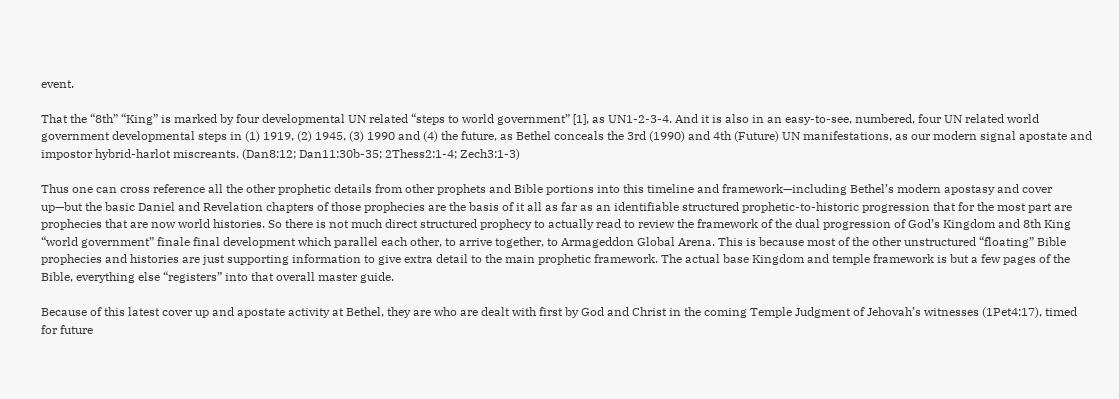event.

That the “8th” “King” is marked by four developmental UN related “steps to world government” [1], as UN1-2-3-4. And it is also in an easy-to-see, numbered, four UN related world government developmental steps in (1) 1919, (2) 1945, (3) 1990 and (4) the future, as Bethel conceals the 3rd (1990) and 4th (Future) UN manifestations, as our modern signal apostate and impostor hybrid-harlot miscreants. (Dan8:12; Dan11:30b-35; 2Thess2:1-4; Zech3:1-3)

Thus one can cross reference all the other prophetic details from other prophets and Bible portions into this timeline and framework—including Bethel’s modern apostasy and cover up—but the basic Daniel and Revelation chapters of those prophecies are the basis of it all as far as an identifiable structured prophetic-to-historic progression that for the most part are prophecies that are now world histories. So there is not much direct structured prophecy to actually read to review the framework of the dual progression of God’s Kingdom and 8th King “world government” finale final development which parallel each other, to arrive together, to Armageddon Global Arena. This is because most of the other unstructured “floating” Bible prophecies and histories are just supporting information to give extra detail to the main prophetic framework. The actual base Kingdom and temple framework is but a few pages of the Bible, everything else “registers” into that overall master guide.

Because of this latest cover up and apostate activity at Bethel, they are who are dealt with first by God and Christ in the coming Temple Judgment of Jehovah’s witnesses (1Pet4:17), timed for future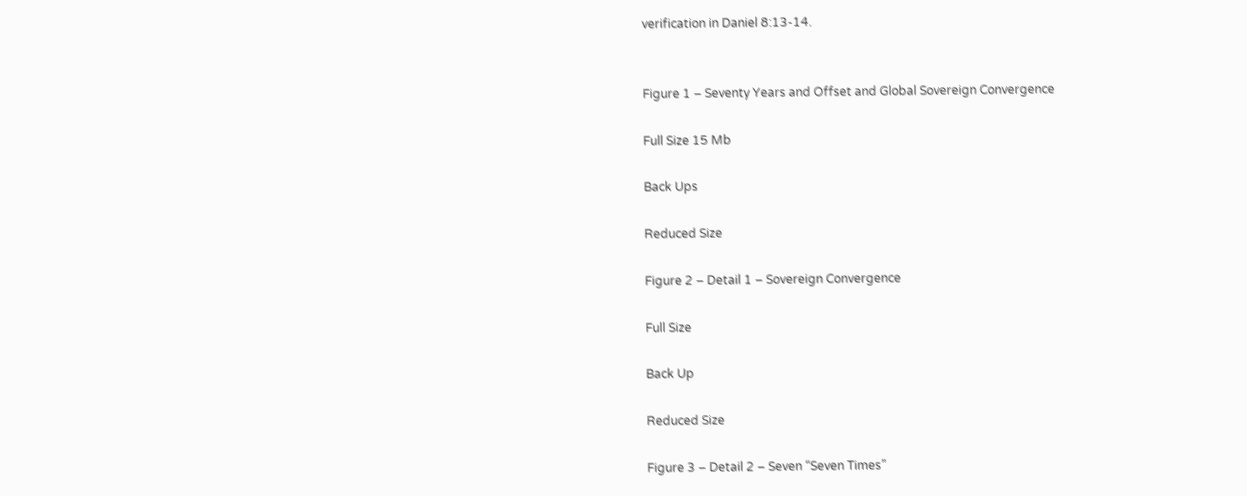verification in Daniel 8:13-14.


Figure 1 – Seventy Years and Offset and Global Sovereign Convergence

Full Size 15 Mb

Back Ups

Reduced Size

Figure 2 – Detail 1 – Sovereign Convergence

Full Size

Back Up

Reduced Size

Figure 3 – Detail 2 – Seven “Seven Times”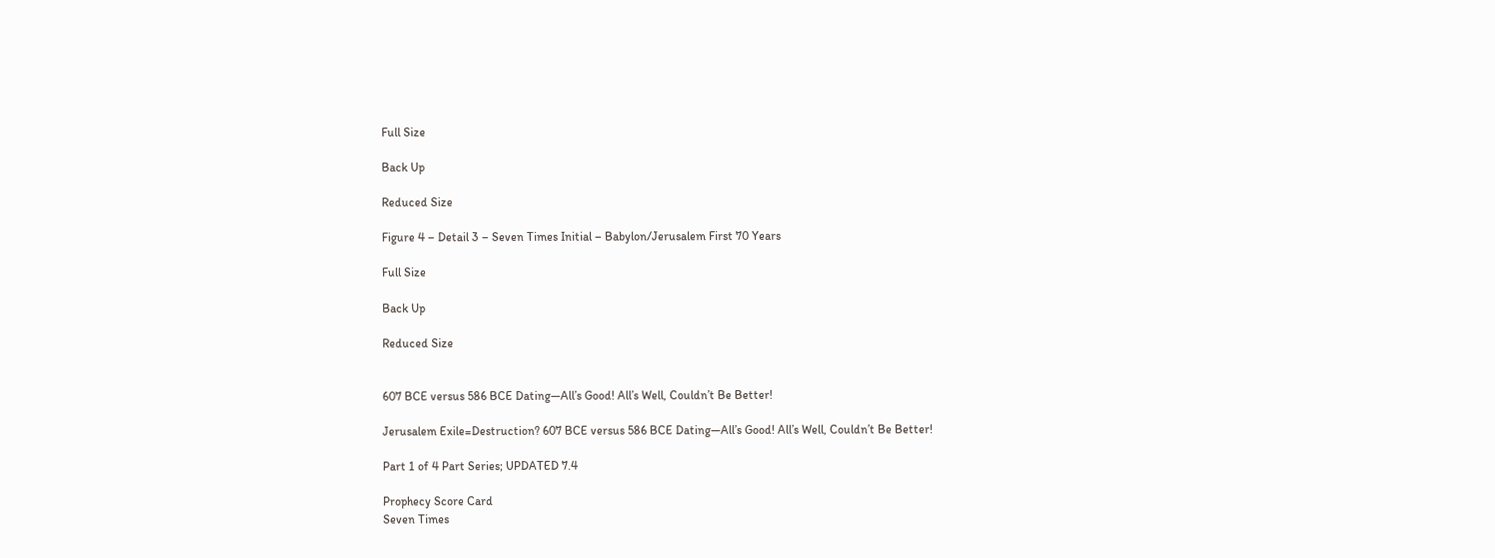Full Size

Back Up

Reduced Size

Figure 4 – Detail 3 – Seven Times Initial – Babylon/Jerusalem First 70 Years

Full Size

Back Up

Reduced Size


607 BCE versus 586 BCE Dating—All’s Good! All’s Well, Couldn’t Be Better!

Jerusalem Exile=Destruction? 607 BCE versus 586 BCE Dating—All’s Good! All’s Well, Couldn’t Be Better!

Part 1 of 4 Part Series; UPDATED 7.4

Prophecy Score Card
Seven Times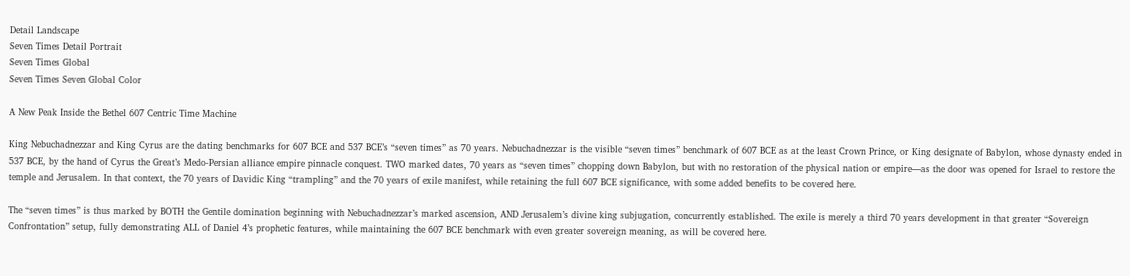Detail Landscape
Seven Times Detail Portrait
Seven Times Global
Seven Times Seven Global Color

A New Peak Inside the Bethel 607 Centric Time Machine

King Nebuchadnezzar and King Cyrus are the dating benchmarks for 607 BCE and 537 BCE’s “seven times” as 70 years. Nebuchadnezzar is the visible “seven times” benchmark of 607 BCE as at the least Crown Prince, or King designate of Babylon, whose dynasty ended in 537 BCE, by the hand of Cyrus the Great’s Medo-Persian alliance empire pinnacle conquest. TWO marked dates, 70 years as “seven times” chopping down Babylon, but with no restoration of the physical nation or empire—as the door was opened for Israel to restore the temple and Jerusalem. In that context, the 70 years of Davidic King “trampling” and the 70 years of exile manifest, while retaining the full 607 BCE significance, with some added benefits to be covered here.

The “seven times” is thus marked by BOTH the Gentile domination beginning with Nebuchadnezzar’s marked ascension, AND Jerusalem’s divine king subjugation, concurrently established. The exile is merely a third 70 years development in that greater “Sovereign Confrontation” setup, fully demonstrating ALL of Daniel 4’s prophetic features, while maintaining the 607 BCE benchmark with even greater sovereign meaning, as will be covered here.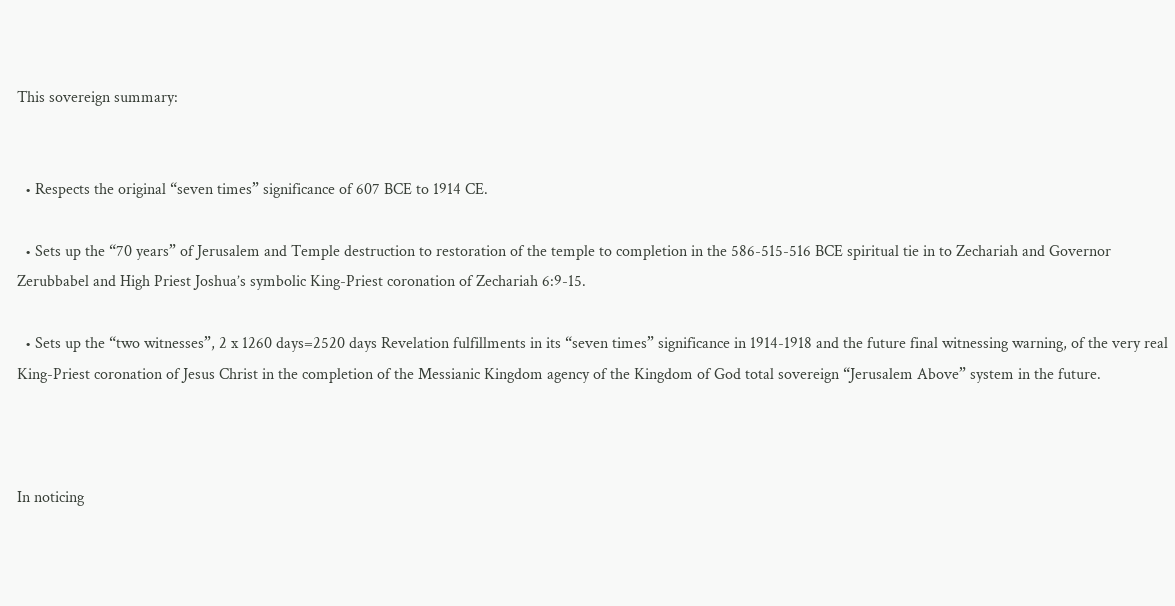This sovereign summary:


  • Respects the original “seven times” significance of 607 BCE to 1914 CE.

  • Sets up the “70 years” of Jerusalem and Temple destruction to restoration of the temple to completion in the 586-515-516 BCE spiritual tie in to Zechariah and Governor Zerubbabel and High Priest Joshua’s symbolic King-Priest coronation of Zechariah 6:9-15.

  • Sets up the “two witnesses”, 2 x 1260 days=2520 days Revelation fulfillments in its “seven times” significance in 1914-1918 and the future final witnessing warning, of the very real King-Priest coronation of Jesus Christ in the completion of the Messianic Kingdom agency of the Kingdom of God total sovereign “Jerusalem Above” system in the future.



In noticing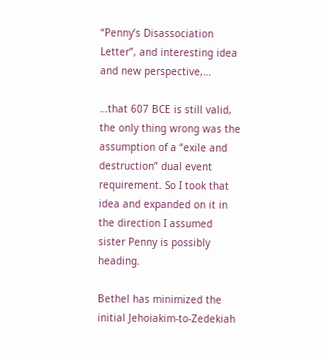“Penny’s Disassociation Letter”, and interesting idea and new perspective,…

…that 607 BCE is still valid, the only thing wrong was the assumption of a “exile and destruction” dual event requirement. So I took that idea and expanded on it in the direction I assumed sister Penny is possibly heading.

Bethel has minimized the initial Jehoiakim-to-Zedekiah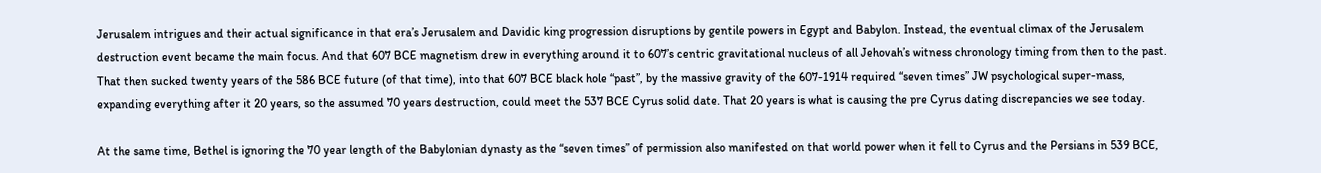Jerusalem intrigues and their actual significance in that era’s Jerusalem and Davidic king progression disruptions by gentile powers in Egypt and Babylon. Instead, the eventual climax of the Jerusalem destruction event became the main focus. And that 607 BCE magnetism drew in everything around it to 607’s centric gravitational nucleus of all Jehovah’s witness chronology timing from then to the past. That then sucked twenty years of the 586 BCE future (of that time), into that 607 BCE black hole “past”, by the massive gravity of the 607-1914 required “seven times” JW psychological super-mass, expanding everything after it 20 years, so the assumed 70 years destruction, could meet the 537 BCE Cyrus solid date. That 20 years is what is causing the pre Cyrus dating discrepancies we see today.

At the same time, Bethel is ignoring the 70 year length of the Babylonian dynasty as the “seven times” of permission also manifested on that world power when it fell to Cyrus and the Persians in 539 BCE,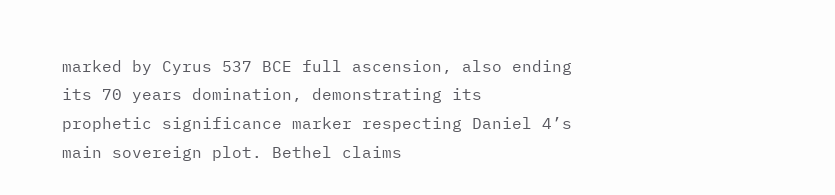marked by Cyrus 537 BCE full ascension, also ending its 70 years domination, demonstrating its prophetic significance marker respecting Daniel 4’s main sovereign plot. Bethel claims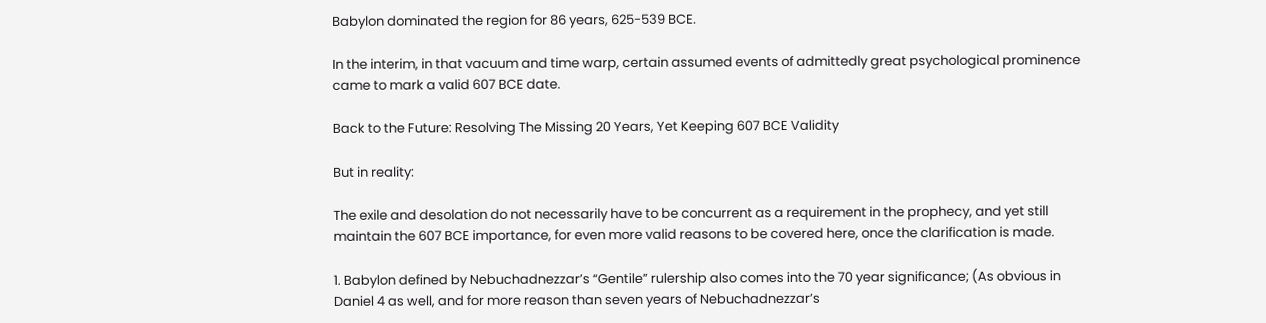Babylon dominated the region for 86 years, 625-539 BCE.

In the interim, in that vacuum and time warp, certain assumed events of admittedly great psychological prominence came to mark a valid 607 BCE date.

Back to the Future: Resolving The Missing 20 Years, Yet Keeping 607 BCE Validity

But in reality:

The exile and desolation do not necessarily have to be concurrent as a requirement in the prophecy, and yet still maintain the 607 BCE importance, for even more valid reasons to be covered here, once the clarification is made.

1. Babylon defined by Nebuchadnezzar’s “Gentile” rulership also comes into the 70 year significance; (As obvious in Daniel 4 as well, and for more reason than seven years of Nebuchadnezzar’s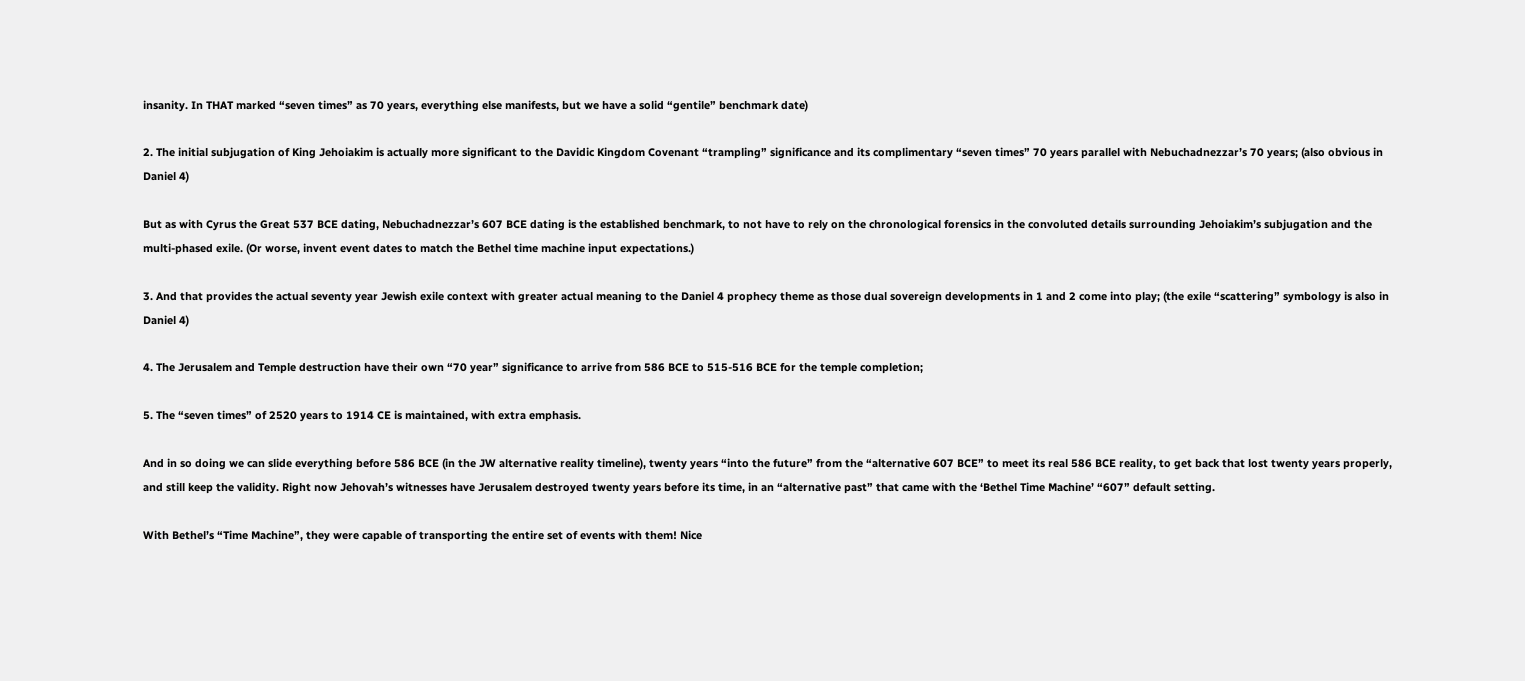insanity. In THAT marked “seven times” as 70 years, everything else manifests, but we have a solid “gentile” benchmark date)

2. The initial subjugation of King Jehoiakim is actually more significant to the Davidic Kingdom Covenant “trampling” significance and its complimentary “seven times” 70 years parallel with Nebuchadnezzar’s 70 years; (also obvious in Daniel 4)

But as with Cyrus the Great 537 BCE dating, Nebuchadnezzar’s 607 BCE dating is the established benchmark, to not have to rely on the chronological forensics in the convoluted details surrounding Jehoiakim’s subjugation and the multi-phased exile. (Or worse, invent event dates to match the Bethel time machine input expectations.)

3. And that provides the actual seventy year Jewish exile context with greater actual meaning to the Daniel 4 prophecy theme as those dual sovereign developments in 1 and 2 come into play; (the exile “scattering” symbology is also in Daniel 4)

4. The Jerusalem and Temple destruction have their own “70 year” significance to arrive from 586 BCE to 515-516 BCE for the temple completion;

5. The “seven times” of 2520 years to 1914 CE is maintained, with extra emphasis.

And in so doing we can slide everything before 586 BCE (in the JW alternative reality timeline), twenty years “into the future” from the “alternative 607 BCE” to meet its real 586 BCE reality, to get back that lost twenty years properly, and still keep the validity. Right now Jehovah’s witnesses have Jerusalem destroyed twenty years before its time, in an “alternative past” that came with the ‘Bethel Time Machine’ “607” default setting.

With Bethel’s “Time Machine”, they were capable of transporting the entire set of events with them! Nice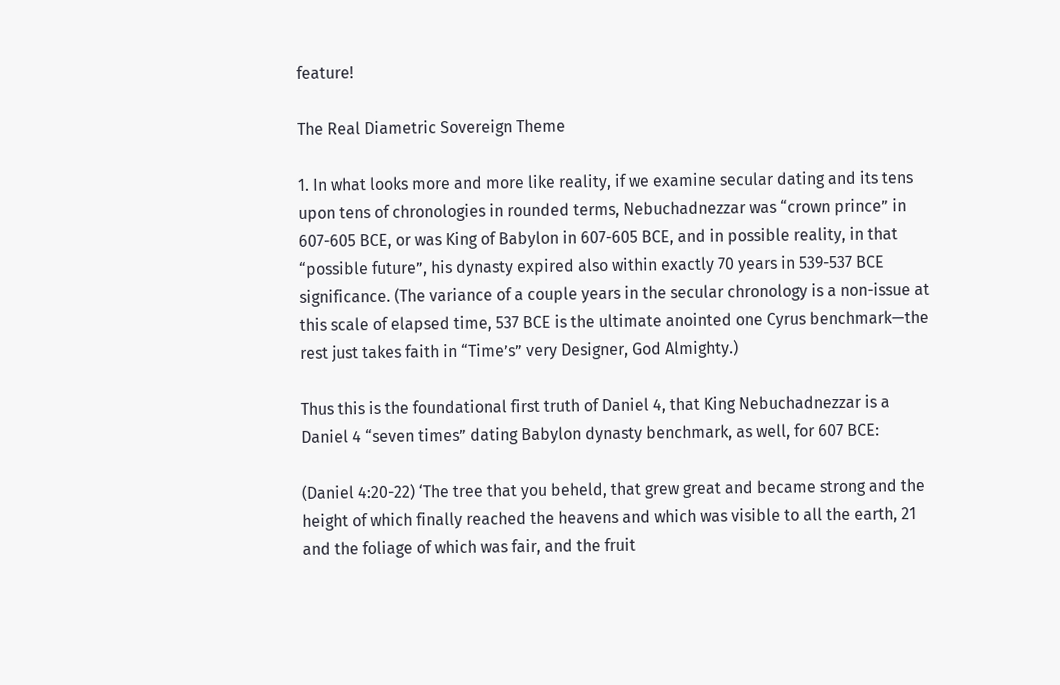feature!

The Real Diametric Sovereign Theme

1. In what looks more and more like reality, if we examine secular dating and its tens upon tens of chronologies in rounded terms, Nebuchadnezzar was “crown prince” in 607-605 BCE, or was King of Babylon in 607-605 BCE, and in possible reality, in that “possible future”, his dynasty expired also within exactly 70 years in 539-537 BCE significance. (The variance of a couple years in the secular chronology is a non-issue at this scale of elapsed time, 537 BCE is the ultimate anointed one Cyrus benchmark—the rest just takes faith in “Time’s” very Designer, God Almighty.)

Thus this is the foundational first truth of Daniel 4, that King Nebuchadnezzar is a Daniel 4 “seven times” dating Babylon dynasty benchmark, as well, for 607 BCE:

(Daniel 4:20-22) ‘The tree that you beheld, that grew great and became strong and the height of which finally reached the heavens and which was visible to all the earth, 21 and the foliage of which was fair, and the fruit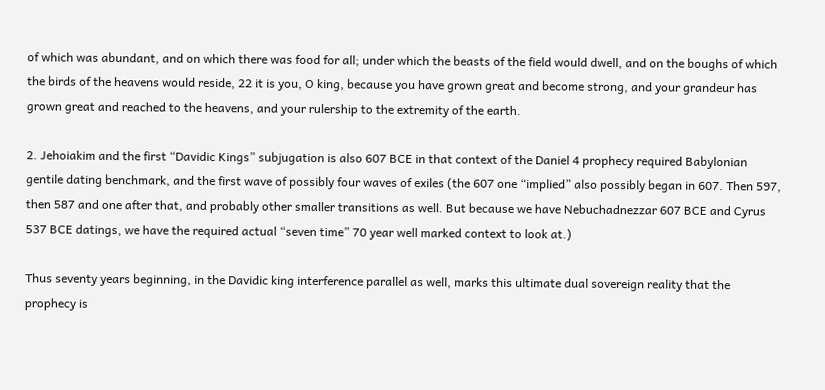of which was abundant, and on which there was food for all; under which the beasts of the field would dwell, and on the boughs of which the birds of the heavens would reside, 22 it is you, O king, because you have grown great and become strong, and your grandeur has grown great and reached to the heavens, and your rulership to the extremity of the earth.

2. Jehoiakim and the first “Davidic Kings” subjugation is also 607 BCE in that context of the Daniel 4 prophecy required Babylonian gentile dating benchmark, and the first wave of possibly four waves of exiles (the 607 one “implied” also possibly began in 607. Then 597, then 587 and one after that, and probably other smaller transitions as well. But because we have Nebuchadnezzar 607 BCE and Cyrus 537 BCE datings, we have the required actual “seven time” 70 year well marked context to look at.)

Thus seventy years beginning, in the Davidic king interference parallel as well, marks this ultimate dual sovereign reality that the prophecy is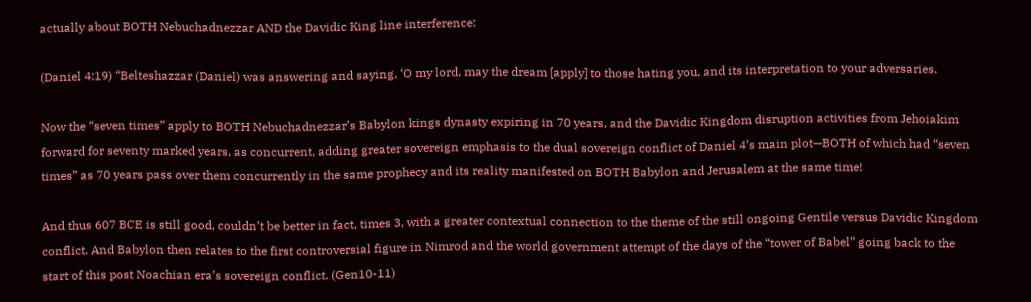actually about BOTH Nebuchadnezzar AND the Davidic King line interference:

(Daniel 4:19) “Belteshazzar (Daniel) was answering and saying, ‘O my lord, may the dream [apply] to those hating you, and its interpretation to your adversaries.

Now the “seven times” apply to BOTH Nebuchadnezzar’s Babylon kings dynasty expiring in 70 years, and the Davidic Kingdom disruption activities from Jehoiakim forward for seventy marked years, as concurrent, adding greater sovereign emphasis to the dual sovereign conflict of Daniel 4’s main plot—BOTH of which had “seven times” as 70 years pass over them concurrently in the same prophecy and its reality manifested on BOTH Babylon and Jerusalem at the same time!

And thus 607 BCE is still good, couldn’t be better in fact, times 3, with a greater contextual connection to the theme of the still ongoing Gentile versus Davidic Kingdom conflict. And Babylon then relates to the first controversial figure in Nimrod and the world government attempt of the days of the “tower of Babel” going back to the start of this post Noachian era’s sovereign conflict. (Gen10-11)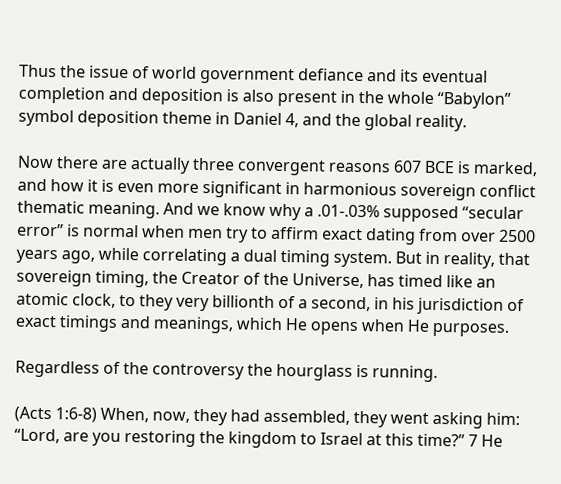Thus the issue of world government defiance and its eventual completion and deposition is also present in the whole “Babylon” symbol deposition theme in Daniel 4, and the global reality.

Now there are actually three convergent reasons 607 BCE is marked, and how it is even more significant in harmonious sovereign conflict thematic meaning. And we know why a .01-.03% supposed “secular error” is normal when men try to affirm exact dating from over 2500 years ago, while correlating a dual timing system. But in reality, that sovereign timing, the Creator of the Universe, has timed like an atomic clock, to they very billionth of a second, in his jurisdiction of exact timings and meanings, which He opens when He purposes.

Regardless of the controversy the hourglass is running.

(Acts 1:6-8) When, now, they had assembled, they went asking him: “Lord, are you restoring the kingdom to Israel at this time?” 7 He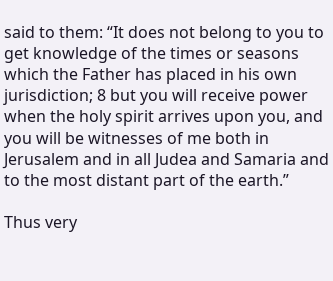said to them: “It does not belong to you to get knowledge of the times or seasons which the Father has placed in his own jurisdiction; 8 but you will receive power when the holy spirit arrives upon you, and you will be witnesses of me both in Jerusalem and in all Judea and Samaria and to the most distant part of the earth.”

Thus very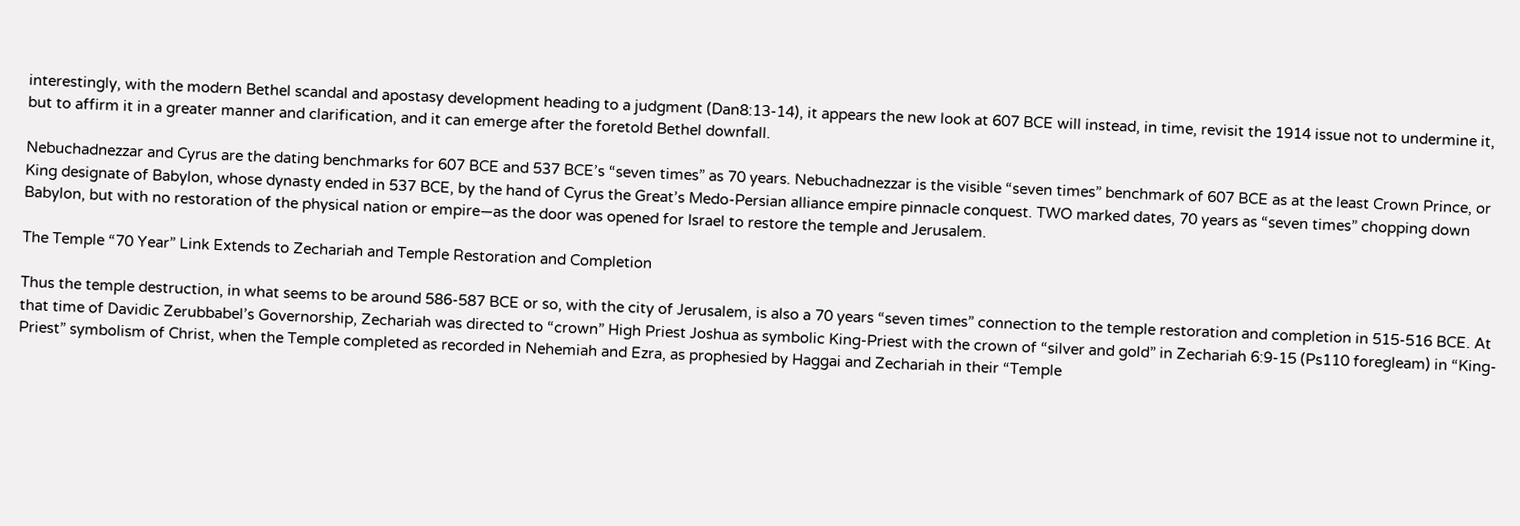interestingly, with the modern Bethel scandal and apostasy development heading to a judgment (Dan8:13-14), it appears the new look at 607 BCE will instead, in time, revisit the 1914 issue not to undermine it, but to affirm it in a greater manner and clarification, and it can emerge after the foretold Bethel downfall.

Nebuchadnezzar and Cyrus are the dating benchmarks for 607 BCE and 537 BCE’s “seven times” as 70 years. Nebuchadnezzar is the visible “seven times” benchmark of 607 BCE as at the least Crown Prince, or King designate of Babylon, whose dynasty ended in 537 BCE, by the hand of Cyrus the Great’s Medo-Persian alliance empire pinnacle conquest. TWO marked dates, 70 years as “seven times” chopping down Babylon, but with no restoration of the physical nation or empire—as the door was opened for Israel to restore the temple and Jerusalem.

The Temple “70 Year” Link Extends to Zechariah and Temple Restoration and Completion

Thus the temple destruction, in what seems to be around 586-587 BCE or so, with the city of Jerusalem, is also a 70 years “seven times” connection to the temple restoration and completion in 515-516 BCE. At that time of Davidic Zerubbabel’s Governorship, Zechariah was directed to “crown” High Priest Joshua as symbolic King-Priest with the crown of “silver and gold” in Zechariah 6:9-15 (Ps110 foregleam) in “King-Priest” symbolism of Christ, when the Temple completed as recorded in Nehemiah and Ezra, as prophesied by Haggai and Zechariah in their “Temple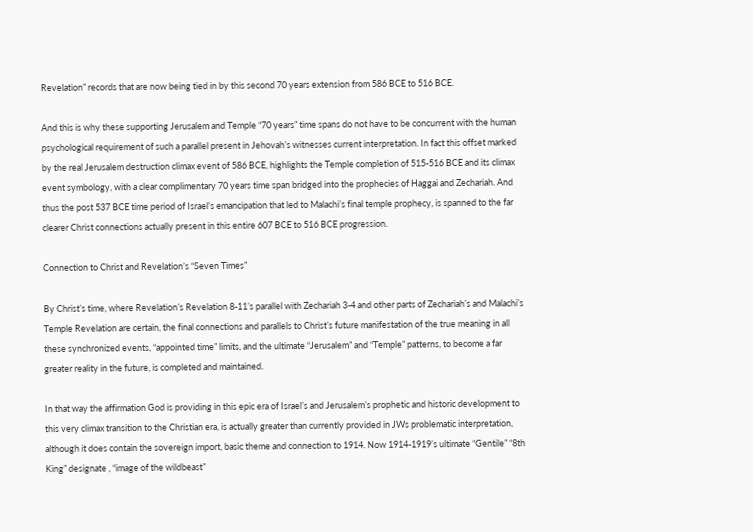Revelation” records that are now being tied in by this second 70 years extension from 586 BCE to 516 BCE.

And this is why these supporting Jerusalem and Temple “70 years” time spans do not have to be concurrent with the human psychological requirement of such a parallel present in Jehovah’s witnesses current interpretation. In fact this offset marked by the real Jerusalem destruction climax event of 586 BCE, highlights the Temple completion of 515-516 BCE and its climax event symbology, with a clear complimentary 70 years time span bridged into the prophecies of Haggai and Zechariah. And thus the post 537 BCE time period of Israel’s emancipation that led to Malachi’s final temple prophecy, is spanned to the far clearer Christ connections actually present in this entire 607 BCE to 516 BCE progression.

Connection to Christ and Revelation’s “Seven Times”

By Christ’s time, where Revelation’s Revelation 8-11’s parallel with Zechariah 3-4 and other parts of Zechariah’s and Malachi’s Temple Revelation are certain, the final connections and parallels to Christ’s future manifestation of the true meaning in all these synchronized events, “appointed time” limits, and the ultimate “Jerusalem” and “Temple” patterns, to become a far greater reality in the future, is completed and maintained.

In that way the affirmation God is providing in this epic era of Israel’s and Jerusalem’s prophetic and historic development to this very climax transition to the Christian era, is actually greater than currently provided in JWs problematic interpretation, although it does contain the sovereign import, basic theme and connection to 1914. Now 1914-1919’s ultimate “Gentile” “8th King” designate , “image of the wildbeast”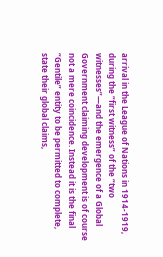arrival in the League of Nations in 1914-1919, during the “first witness” of the “two witnesses”—and the emergence of a Global Government claiming development is of course not a mere coincidence. Instead it is the final “Gentile” entity to be permitted to complete, state their global claims,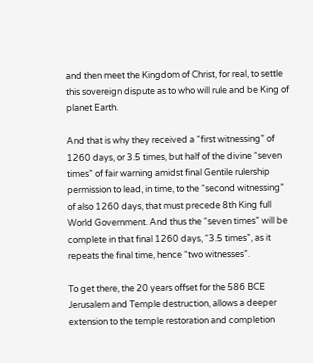and then meet the Kingdom of Christ, for real, to settle this sovereign dispute as to who will rule and be King of planet Earth.

And that is why they received a “first witnessing” of 1260 days, or 3.5 times, but half of the divine “seven times” of fair warning amidst final Gentile rulership permission to lead, in time, to the “second witnessing” of also 1260 days, that must precede 8th King full World Government. And thus the “seven times” will be complete in that final 1260 days, “3.5 times”, as it repeats the final time, hence “two witnesses”.

To get there, the 20 years offset for the 586 BCE Jerusalem and Temple destruction, allows a deeper extension to the temple restoration and completion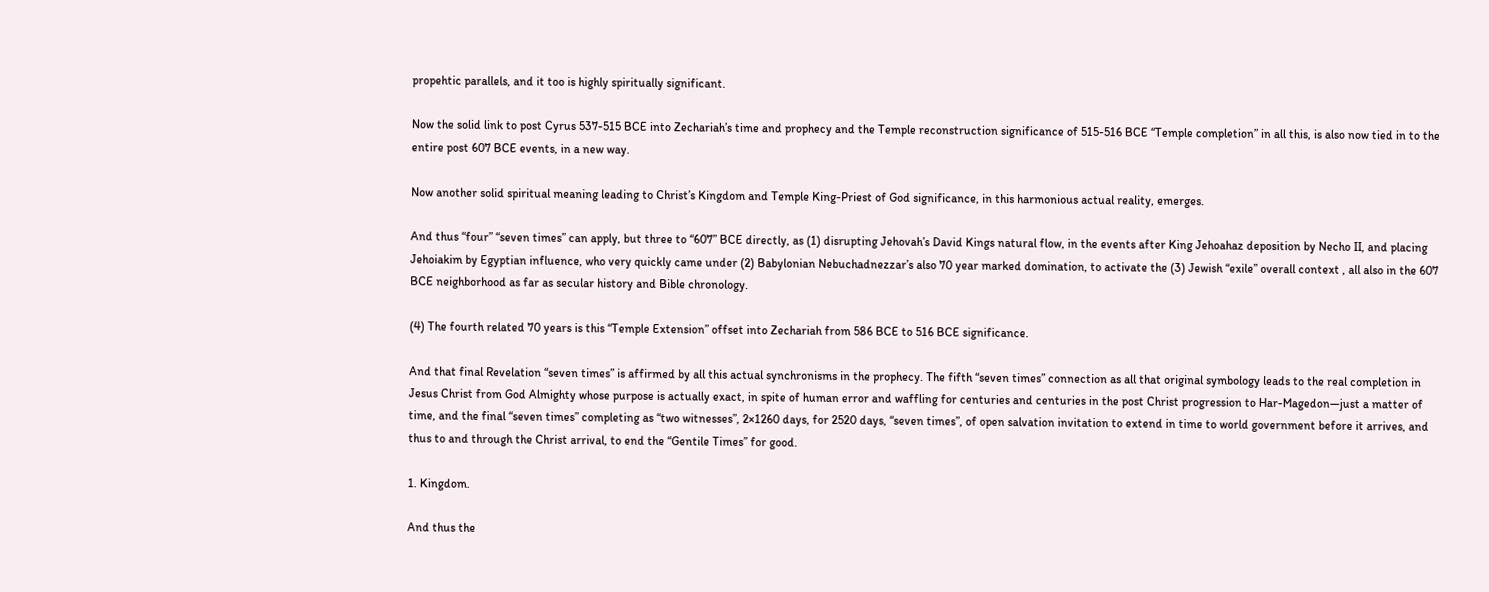propehtic parallels, and it too is highly spiritually significant.

Now the solid link to post Cyrus 537-515 BCE into Zechariah’s time and prophecy and the Temple reconstruction significance of 515-516 BCE “Temple completion” in all this, is also now tied in to the entire post 607 BCE events, in a new way.

Now another solid spiritual meaning leading to Christ’s Kingdom and Temple King-Priest of God significance, in this harmonious actual reality, emerges.

And thus “four” “seven times” can apply, but three to “607” BCE directly, as (1) disrupting Jehovah’s David Kings natural flow, in the events after King Jehoahaz deposition by Necho II, and placing Jehoiakim by Egyptian influence, who very quickly came under (2) Babylonian Nebuchadnezzar’s also 70 year marked domination, to activate the (3) Jewish “exile” overall context , all also in the 607 BCE neighborhood as far as secular history and Bible chronology.

(4) The fourth related 70 years is this “Temple Extension” offset into Zechariah from 586 BCE to 516 BCE significance.

And that final Revelation “seven times” is affirmed by all this actual synchronisms in the prophecy. The fifth “seven times” connection as all that original symbology leads to the real completion in Jesus Christ from God Almighty whose purpose is actually exact, in spite of human error and waffling for centuries and centuries in the post Christ progression to Har-Magedon—just a matter of time, and the final “seven times” completing as “two witnesses”, 2×1260 days, for 2520 days, “seven times”, of open salvation invitation to extend in time to world government before it arrives, and thus to and through the Christ arrival, to end the “Gentile Times” for good.

1. Kingdom.

And thus the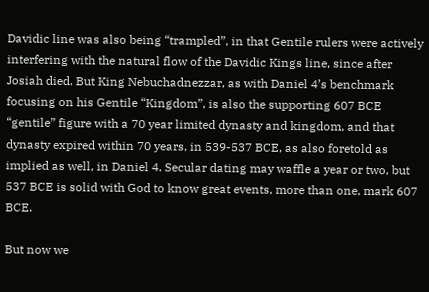Davidic line was also being “trampled”, in that Gentile rulers were actively interfering with the natural flow of the Davidic Kings line, since after Josiah died. But King Nebuchadnezzar, as with Daniel 4’s benchmark focusing on his Gentile “Kingdom”, is also the supporting 607 BCE “gentile” figure with a 70 year limited dynasty and kingdom, and that dynasty expired within 70 years, in 539-537 BCE, as also foretold as implied as well, in Daniel 4. Secular dating may waffle a year or two, but 537 BCE is solid with God to know great events, more than one, mark 607 BCE.

But now we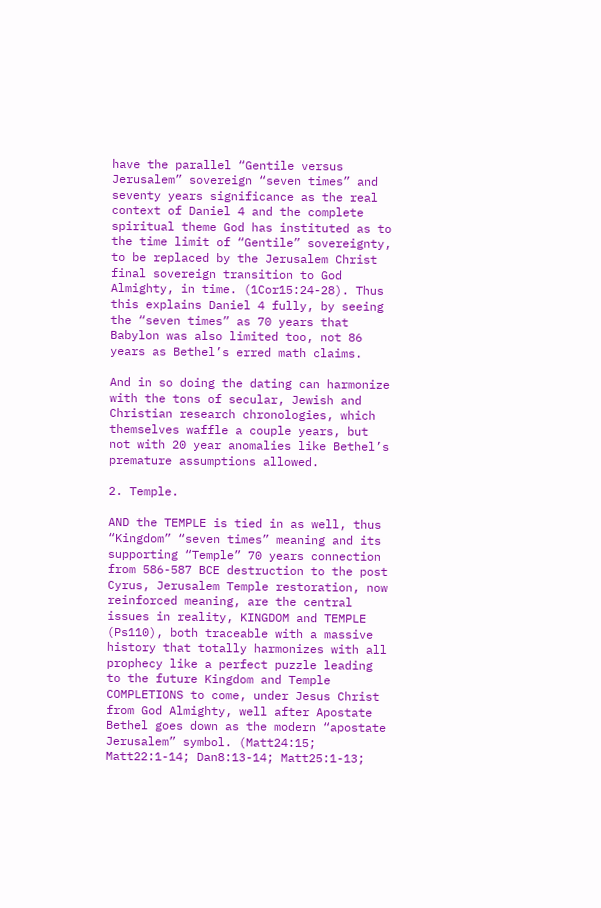have the parallel “Gentile versus Jerusalem” sovereign “seven times” and seventy years significance as the real context of Daniel 4 and the complete spiritual theme God has instituted as to the time limit of “Gentile” sovereignty, to be replaced by the Jerusalem Christ final sovereign transition to God Almighty, in time. (1Cor15:24-28). Thus this explains Daniel 4 fully, by seeing the “seven times” as 70 years that Babylon was also limited too, not 86 years as Bethel’s erred math claims.

And in so doing the dating can harmonize with the tons of secular, Jewish and Christian research chronologies, which themselves waffle a couple years, but not with 20 year anomalies like Bethel’s premature assumptions allowed.

2. Temple.

AND the TEMPLE is tied in as well, thus “Kingdom” “seven times” meaning and its supporting “Temple” 70 years connection from 586-587 BCE destruction to the post Cyrus, Jerusalem Temple restoration, now reinforced meaning, are the central issues in reality, KINGDOM and TEMPLE (Ps110), both traceable with a massive history that totally harmonizes with all prophecy like a perfect puzzle leading to the future Kingdom and Temple COMPLETIONS to come, under Jesus Christ from God Almighty, well after Apostate Bethel goes down as the modern “apostate Jerusalem” symbol. (Matt24:15; Matt22:1-14; Dan8:13-14; Matt25:1-13;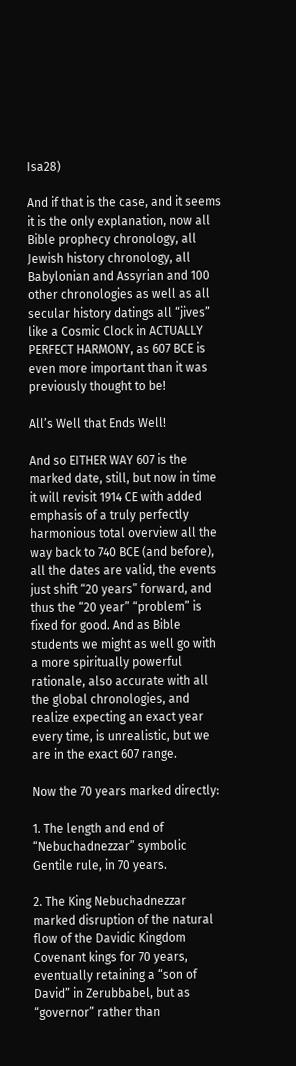Isa28)

And if that is the case, and it seems it is the only explanation, now all Bible prophecy chronology, all Jewish history chronology, all Babylonian and Assyrian and 100 other chronologies as well as all secular history datings all “jives” like a Cosmic Clock in ACTUALLY PERFECT HARMONY, as 607 BCE is even more important than it was previously thought to be!

All’s Well that Ends Well!

And so EITHER WAY 607 is the marked date, still, but now in time it will revisit 1914 CE with added emphasis of a truly perfectly harmonious total overview all the way back to 740 BCE (and before), all the dates are valid, the events just shift “20 years” forward, and thus the “20 year” “problem” is fixed for good. And as Bible students we might as well go with a more spiritually powerful rationale, also accurate with all the global chronologies, and realize expecting an exact year every time, is unrealistic, but we are in the exact 607 range.

Now the 70 years marked directly:

1. The length and end of “Nebuchadnezzar” symbolic Gentile rule, in 70 years.

2. The King Nebuchadnezzar marked disruption of the natural flow of the Davidic Kingdom Covenant kings for 70 years, eventually retaining a “son of David” in Zerubbabel, but as “governor” rather than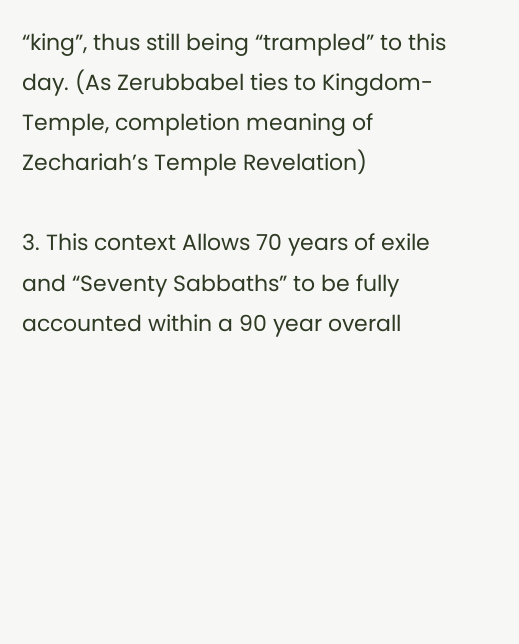“king”, thus still being “trampled” to this day. (As Zerubbabel ties to Kingdom-Temple, completion meaning of Zechariah’s Temple Revelation)

3. This context Allows 70 years of exile and “Seventy Sabbaths” to be fully accounted within a 90 year overall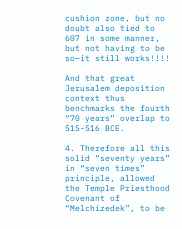cushion zone, but no doubt also tied to 607 in some manner, but not having to be so—it still works!!!!

And that great Jerusalem deposition context thus benchmarks the fourth “70 years” overlap to 515-516 BCE.

4. Therefore all this solid “seventy years” in “seven times” principle, allowed the Temple Priesthood Covenant of “Melchizedek”, to be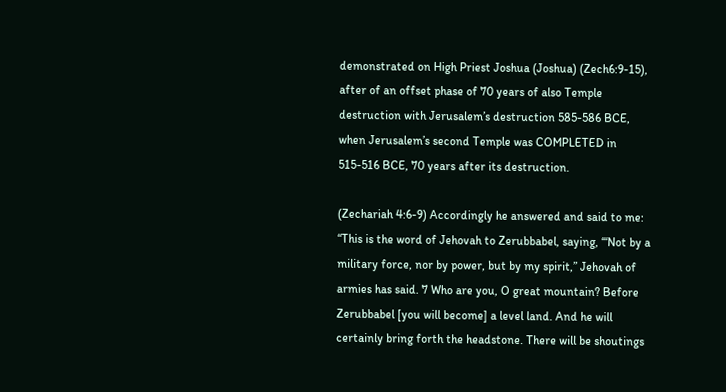demonstrated on High Priest Joshua (Joshua) (Zech6:9-15), after of an offset phase of 70 years of also Temple destruction with Jerusalem’s destruction 585-586 BCE, when Jerusalem’s second Temple was COMPLETED in 515-516 BCE, 70 years after its destruction.

(Zechariah 4:6-9) Accordingly he answered and said to me: “This is the word of Jehovah to Zerubbabel, saying, ‘“Not by a military force, nor by power, but by my spirit,” Jehovah of armies has said. 7 Who are you, O great mountain? Before Zerubbabel [you will become] a level land. And he will certainly bring forth the headstone. There will be shoutings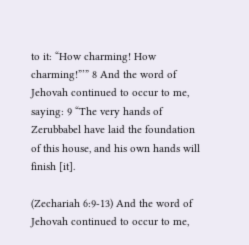to it: “How charming! How charming!”’” 8 And the word of Jehovah continued to occur to me, saying: 9 “The very hands of Zerubbabel have laid the foundation of this house, and his own hands will finish [it].

(Zechariah 6:9-13) And the word of Jehovah continued to occur to me,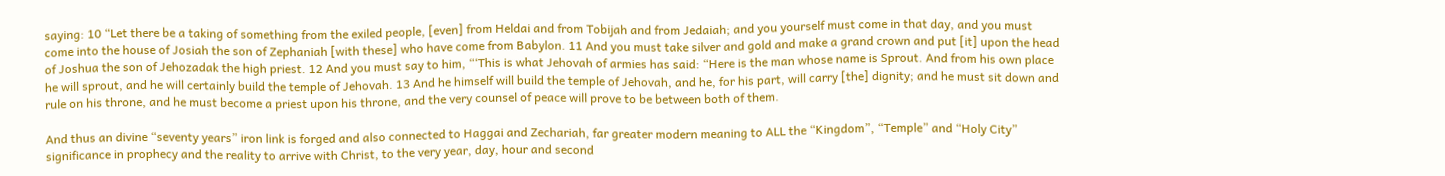saying: 10 “Let there be a taking of something from the exiled people, [even] from Heldai and from Tobijah and from Jedaiah; and you yourself must come in that day, and you must come into the house of Josiah the son of Zephaniah [with these] who have come from Babylon. 11 And you must take silver and gold and make a grand crown and put [it] upon the head of Joshua the son of Jehozadak the high priest. 12 And you must say to him, “‘This is what Jehovah of armies has said: “Here is the man whose name is Sprout. And from his own place he will sprout, and he will certainly build the temple of Jehovah. 13 And he himself will build the temple of Jehovah, and he, for his part, will carry [the] dignity; and he must sit down and rule on his throne, and he must become a priest upon his throne, and the very counsel of peace will prove to be between both of them.

And thus an divine “seventy years” iron link is forged and also connected to Haggai and Zechariah, far greater modern meaning to ALL the “Kingdom”, “Temple” and “Holy City” significance in prophecy and the reality to arrive with Christ, to the very year, day, hour and second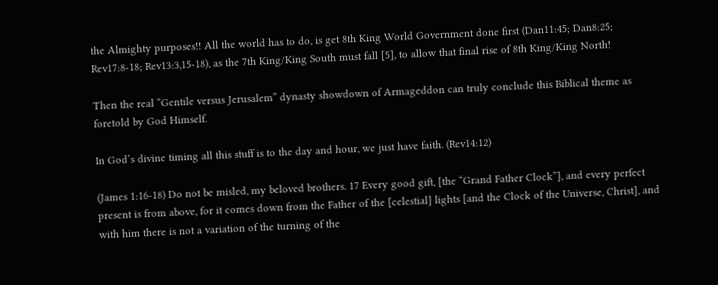the Almighty purposes!! All the world has to do, is get 8th King World Government done first (Dan11:45; Dan8:25; Rev17:8-18; Rev13:3,15-18), as the 7th King/King South must fall [5], to allow that final rise of 8th King/King North!

Then the real “Gentile versus Jerusalem” dynasty showdown of Armageddon can truly conclude this Biblical theme as foretold by God Himself.

In God’s divine timing all this stuff is to the day and hour, we just have faith. (Rev14:12)

(James 1:16-18) Do not be misled, my beloved brothers. 17 Every good gift, [the “Grand Father Clock”], and every perfect present is from above, for it comes down from the Father of the [celestial] lights [and the Clock of the Universe, Christ], and with him there is not a variation of the turning of the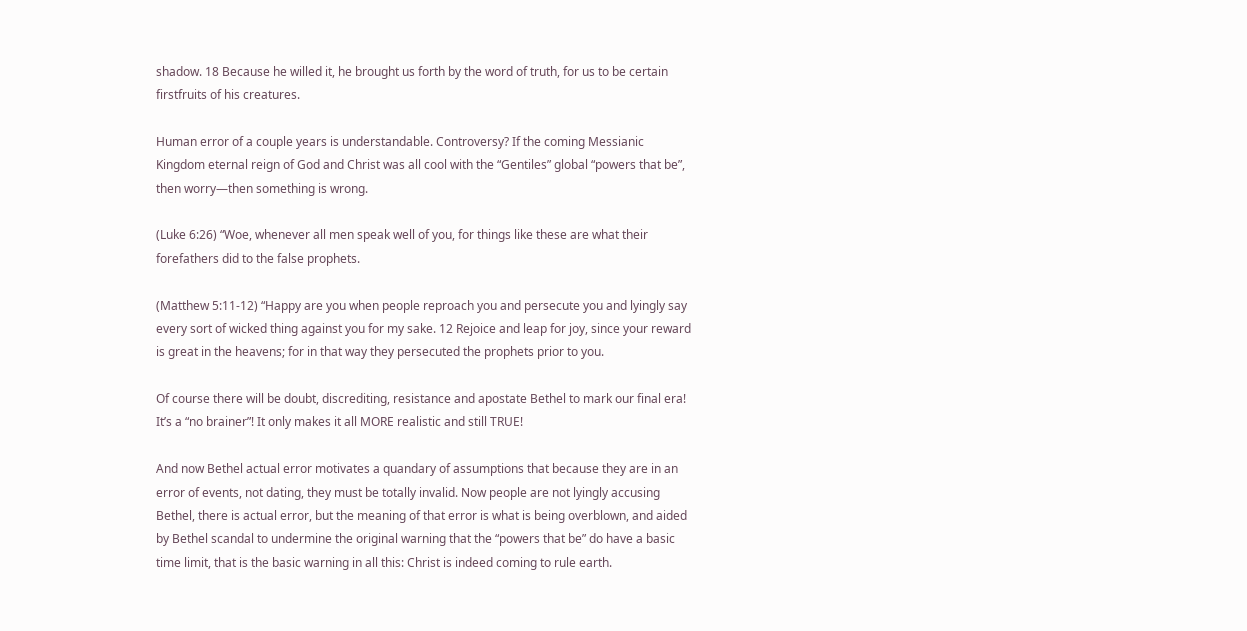shadow. 18 Because he willed it, he brought us forth by the word of truth, for us to be certain firstfruits of his creatures.

Human error of a couple years is understandable. Controversy? If the coming Messianic Kingdom eternal reign of God and Christ was all cool with the “Gentiles” global “powers that be”, then worry—then something is wrong.

(Luke 6:26) “Woe, whenever all men speak well of you, for things like these are what their forefathers did to the false prophets.

(Matthew 5:11-12) “Happy are you when people reproach you and persecute you and lyingly say every sort of wicked thing against you for my sake. 12 Rejoice and leap for joy, since your reward is great in the heavens; for in that way they persecuted the prophets prior to you.

Of course there will be doubt, discrediting, resistance and apostate Bethel to mark our final era! It’s a “no brainer”! It only makes it all MORE realistic and still TRUE!

And now Bethel actual error motivates a quandary of assumptions that because they are in an error of events, not dating, they must be totally invalid. Now people are not lyingly accusing Bethel, there is actual error, but the meaning of that error is what is being overblown, and aided by Bethel scandal to undermine the original warning that the “powers that be” do have a basic time limit, that is the basic warning in all this: Christ is indeed coming to rule earth.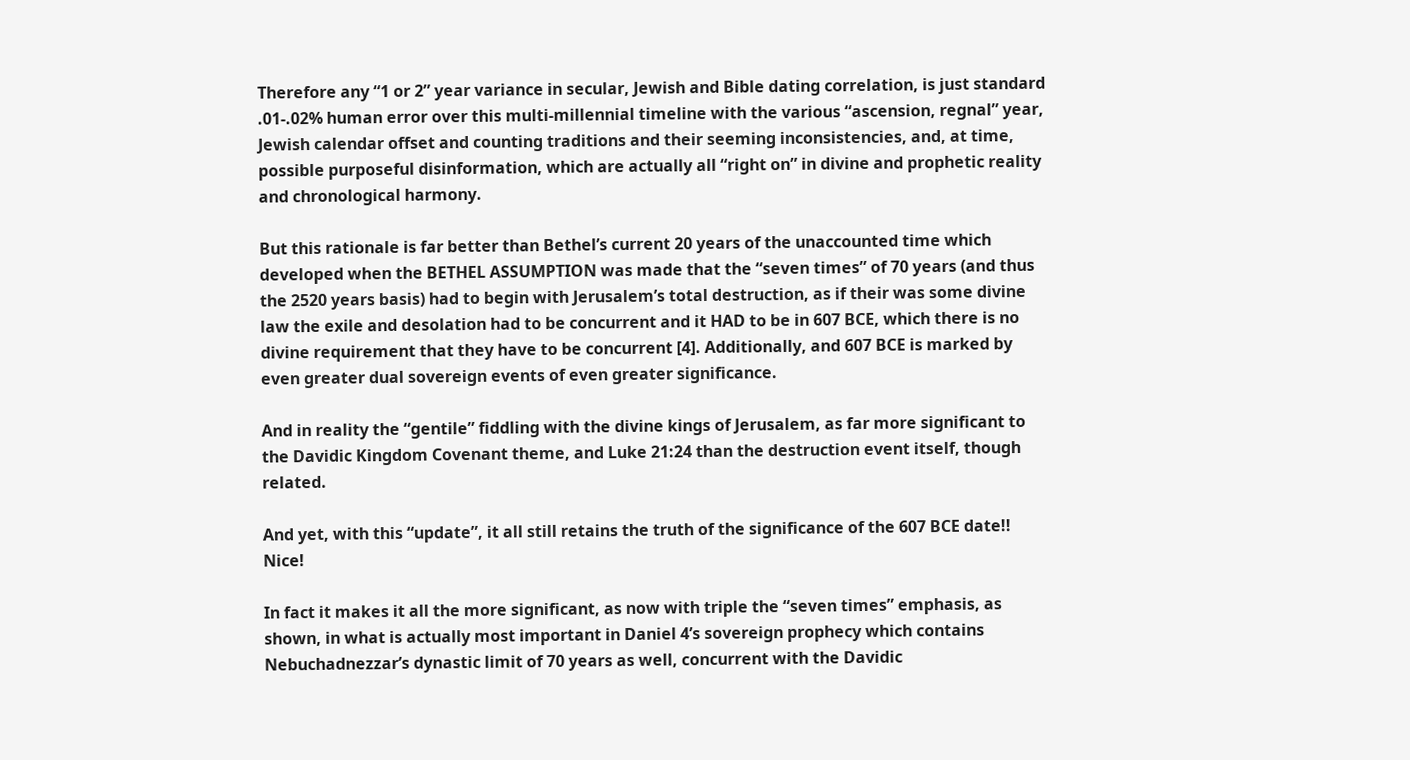Therefore any “1 or 2” year variance in secular, Jewish and Bible dating correlation, is just standard .01-.02% human error over this multi-millennial timeline with the various “ascension, regnal” year, Jewish calendar offset and counting traditions and their seeming inconsistencies, and, at time, possible purposeful disinformation, which are actually all “right on” in divine and prophetic reality and chronological harmony.

But this rationale is far better than Bethel’s current 20 years of the unaccounted time which developed when the BETHEL ASSUMPTION was made that the “seven times” of 70 years (and thus the 2520 years basis) had to begin with Jerusalem’s total destruction, as if their was some divine law the exile and desolation had to be concurrent and it HAD to be in 607 BCE, which there is no divine requirement that they have to be concurrent [4]. Additionally, and 607 BCE is marked by even greater dual sovereign events of even greater significance.

And in reality the “gentile” fiddling with the divine kings of Jerusalem, as far more significant to the Davidic Kingdom Covenant theme, and Luke 21:24 than the destruction event itself, though related.

And yet, with this “update”, it all still retains the truth of the significance of the 607 BCE date!! Nice!

In fact it makes it all the more significant, as now with triple the “seven times” emphasis, as shown, in what is actually most important in Daniel 4’s sovereign prophecy which contains Nebuchadnezzar’s dynastic limit of 70 years as well, concurrent with the Davidic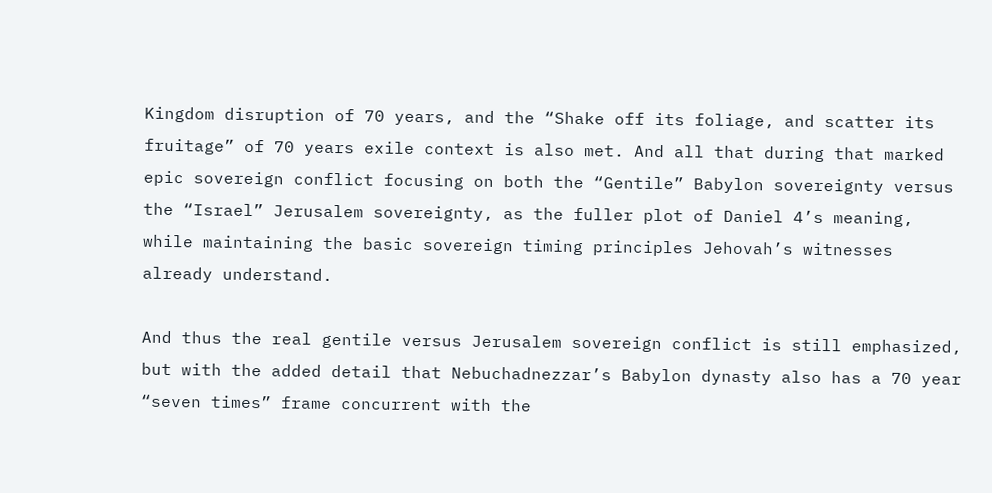Kingdom disruption of 70 years, and the “Shake off its foliage, and scatter its fruitage” of 70 years exile context is also met. And all that during that marked epic sovereign conflict focusing on both the “Gentile” Babylon sovereignty versus the “Israel” Jerusalem sovereignty, as the fuller plot of Daniel 4’s meaning, while maintaining the basic sovereign timing principles Jehovah’s witnesses already understand.

And thus the real gentile versus Jerusalem sovereign conflict is still emphasized, but with the added detail that Nebuchadnezzar’s Babylon dynasty also has a 70 year “seven times” frame concurrent with the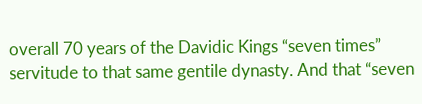overall 70 years of the Davidic Kings “seven times” servitude to that same gentile dynasty. And that “seven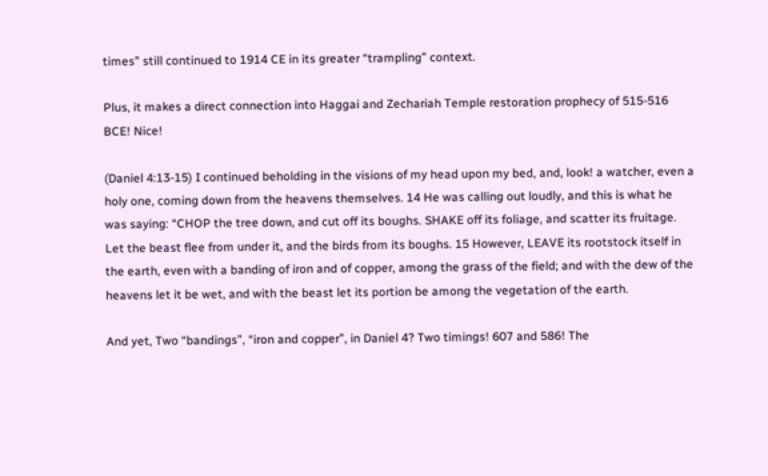times” still continued to 1914 CE in its greater “trampling” context.

Plus, it makes a direct connection into Haggai and Zechariah Temple restoration prophecy of 515-516 BCE! Nice!

(Daniel 4:13-15) I continued beholding in the visions of my head upon my bed, and, look! a watcher, even a holy one, coming down from the heavens themselves. 14 He was calling out loudly, and this is what he was saying: “CHOP the tree down, and cut off its boughs. SHAKE off its foliage, and scatter its fruitage. Let the beast flee from under it, and the birds from its boughs. 15 However, LEAVE its rootstock itself in the earth, even with a banding of iron and of copper, among the grass of the field; and with the dew of the heavens let it be wet, and with the beast let its portion be among the vegetation of the earth.

And yet, Two “bandings”, “iron and copper”, in Daniel 4? Two timings! 607 and 586! The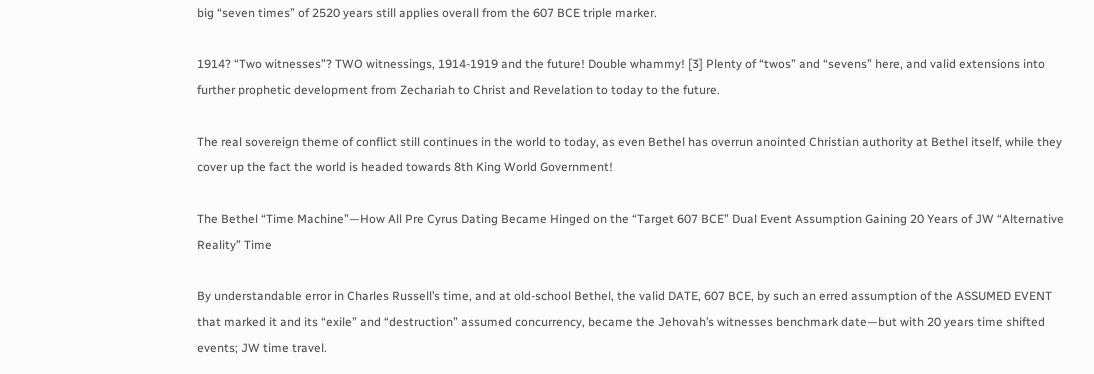big “seven times” of 2520 years still applies overall from the 607 BCE triple marker.

1914? “Two witnesses”? TWO witnessings, 1914-1919 and the future! Double whammy! [3] Plenty of “twos” and “sevens” here, and valid extensions into further prophetic development from Zechariah to Christ and Revelation to today to the future.

The real sovereign theme of conflict still continues in the world to today, as even Bethel has overrun anointed Christian authority at Bethel itself, while they cover up the fact the world is headed towards 8th King World Government!

The Bethel “Time Machine”—How All Pre Cyrus Dating Became Hinged on the “Target 607 BCE” Dual Event Assumption Gaining 20 Years of JW “Alternative Reality” Time

By understandable error in Charles Russell’s time, and at old-school Bethel, the valid DATE, 607 BCE, by such an erred assumption of the ASSUMED EVENT that marked it and its “exile” and “destruction” assumed concurrency, became the Jehovah’s witnesses benchmark date—but with 20 years time shifted events; JW time travel.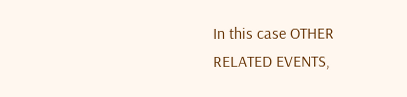In this case OTHER RELATED EVENTS,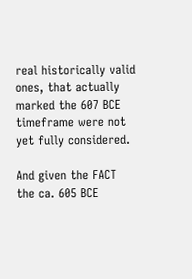real historically valid ones, that actually marked the 607 BCE timeframe were not yet fully considered.

And given the FACT the ca. 605 BCE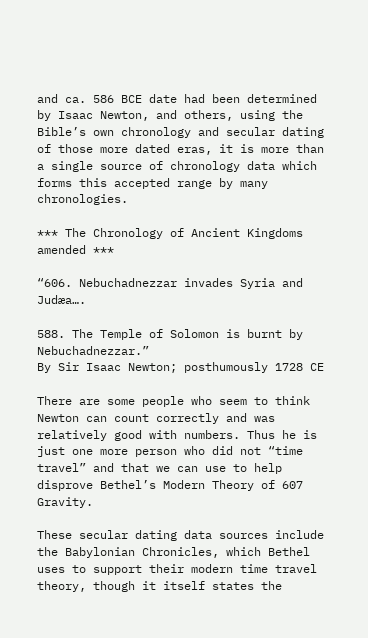and ca. 586 BCE date had been determined by Isaac Newton, and others, using the Bible’s own chronology and secular dating of those more dated eras, it is more than a single source of chronology data which forms this accepted range by many chronologies.

*** The Chronology of Ancient Kingdoms amended ***

“606. Nebuchadnezzar invades Syria and Judæa….

588. The Temple of Solomon is burnt by Nebuchadnezzar.”
By Sir Isaac Newton; posthumously 1728 CE

There are some people who seem to think Newton can count correctly and was relatively good with numbers. Thus he is just one more person who did not “time travel” and that we can use to help disprove Bethel’s Modern Theory of 607 Gravity.

These secular dating data sources include the Babylonian Chronicles, which Bethel uses to support their modern time travel theory, though it itself states the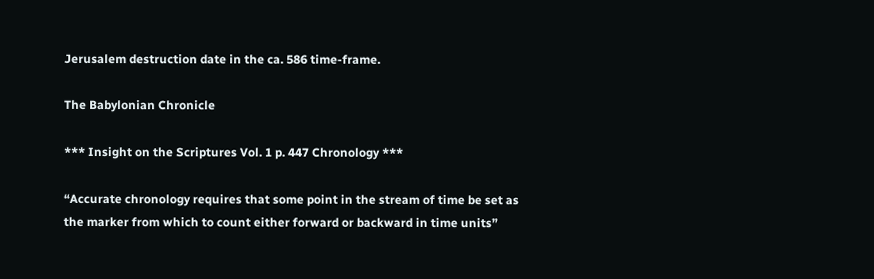Jerusalem destruction date in the ca. 586 time-frame.

The Babylonian Chronicle

*** Insight on the Scriptures Vol. 1 p. 447 Chronology ***

“Accurate chronology requires that some point in the stream of time be set as the marker from which to count either forward or backward in time units”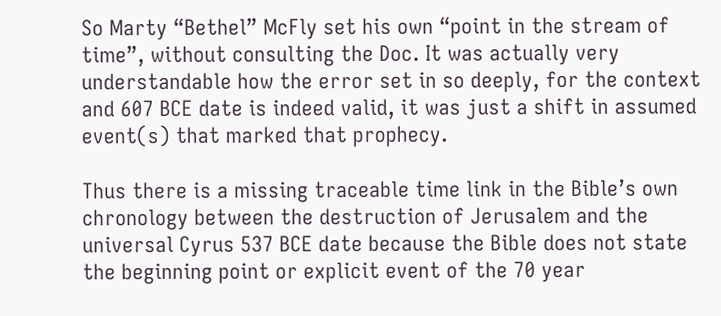So Marty “Bethel” McFly set his own “point in the stream of time”, without consulting the Doc. It was actually very understandable how the error set in so deeply, for the context and 607 BCE date is indeed valid, it was just a shift in assumed event(s) that marked that prophecy.

Thus there is a missing traceable time link in the Bible’s own chronology between the destruction of Jerusalem and the universal Cyrus 537 BCE date because the Bible does not state the beginning point or explicit event of the 70 year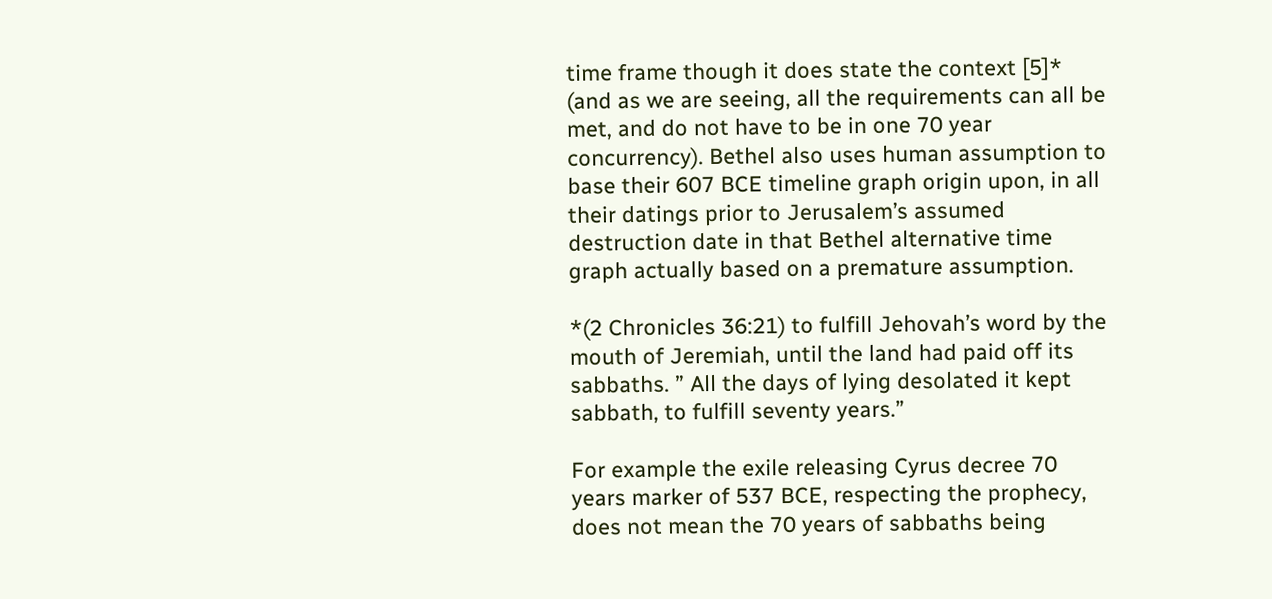time frame though it does state the context [5]* (and as we are seeing, all the requirements can all be met, and do not have to be in one 70 year concurrency). Bethel also uses human assumption to base their 607 BCE timeline graph origin upon, in all their datings prior to Jerusalem’s assumed destruction date in that Bethel alternative time graph actually based on a premature assumption.

*(2 Chronicles 36:21) to fulfill Jehovah’s word by the mouth of Jeremiah, until the land had paid off its sabbaths. ” All the days of lying desolated it kept sabbath, to fulfill seventy years.”

For example the exile releasing Cyrus decree 70 years marker of 537 BCE, respecting the prophecy, does not mean the 70 years of sabbaths being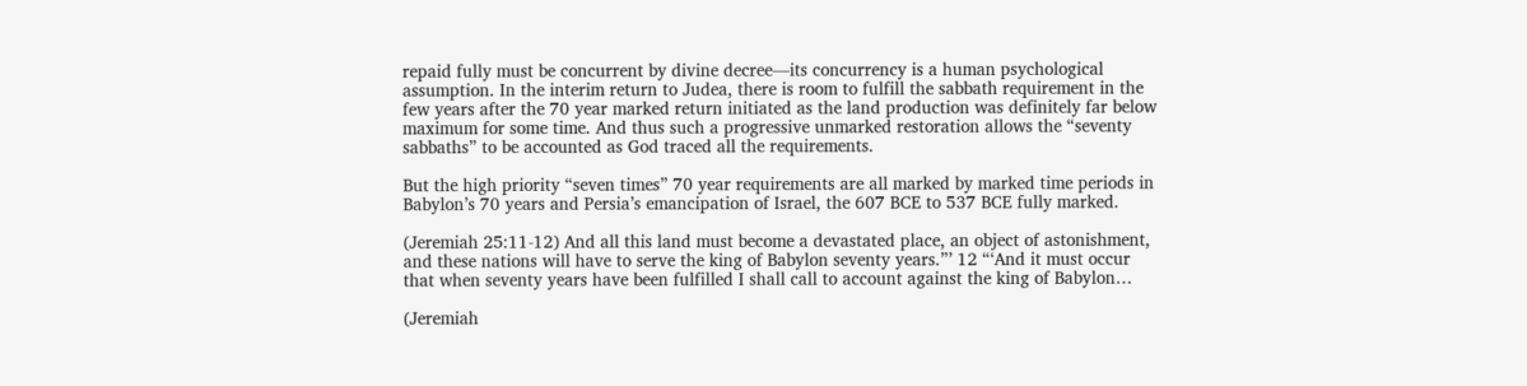repaid fully must be concurrent by divine decree—its concurrency is a human psychological assumption. In the interim return to Judea, there is room to fulfill the sabbath requirement in the few years after the 70 year marked return initiated as the land production was definitely far below maximum for some time. And thus such a progressive unmarked restoration allows the “seventy sabbaths” to be accounted as God traced all the requirements.

But the high priority “seven times” 70 year requirements are all marked by marked time periods in Babylon’s 70 years and Persia’s emancipation of Israel, the 607 BCE to 537 BCE fully marked.

(Jeremiah 25:11-12) And all this land must become a devastated place, an object of astonishment, and these nations will have to serve the king of Babylon seventy years.”’ 12 “‘And it must occur that when seventy years have been fulfilled I shall call to account against the king of Babylon…

(Jeremiah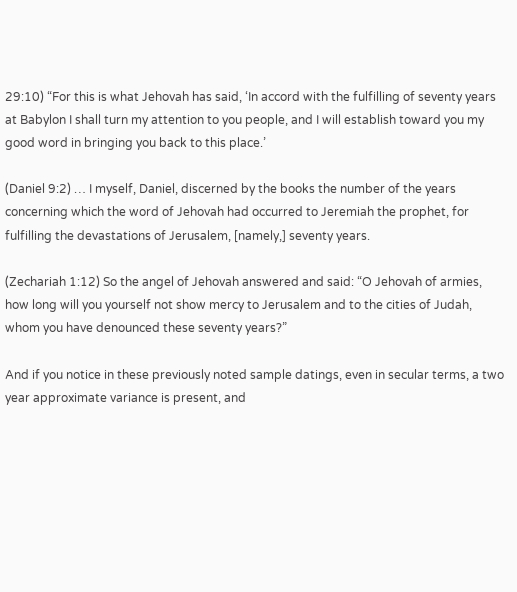29:10) “For this is what Jehovah has said, ‘In accord with the fulfilling of seventy years at Babylon I shall turn my attention to you people, and I will establish toward you my good word in bringing you back to this place.’

(Daniel 9:2) … I myself, Daniel, discerned by the books the number of the years concerning which the word of Jehovah had occurred to Jeremiah the prophet, for fulfilling the devastations of Jerusalem, [namely,] seventy years.

(Zechariah 1:12) So the angel of Jehovah answered and said: “O Jehovah of armies, how long will you yourself not show mercy to Jerusalem and to the cities of Judah, whom you have denounced these seventy years?”

And if you notice in these previously noted sample datings, even in secular terms, a two year approximate variance is present, and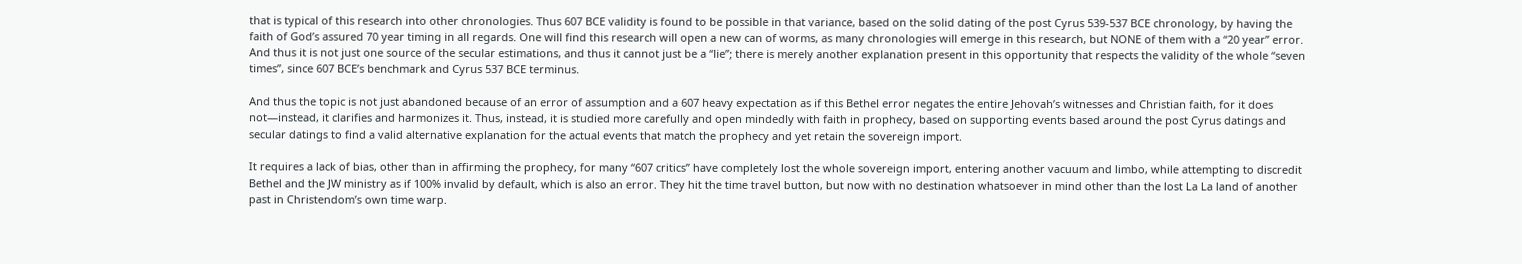that is typical of this research into other chronologies. Thus 607 BCE validity is found to be possible in that variance, based on the solid dating of the post Cyrus 539-537 BCE chronology, by having the faith of God’s assured 70 year timing in all regards. One will find this research will open a new can of worms, as many chronologies will emerge in this research, but NONE of them with a “20 year” error. And thus it is not just one source of the secular estimations, and thus it cannot just be a “lie”; there is merely another explanation present in this opportunity that respects the validity of the whole “seven times”, since 607 BCE’s benchmark and Cyrus 537 BCE terminus.

And thus the topic is not just abandoned because of an error of assumption and a 607 heavy expectation as if this Bethel error negates the entire Jehovah’s witnesses and Christian faith, for it does not—instead, it clarifies and harmonizes it. Thus, instead, it is studied more carefully and open mindedly with faith in prophecy, based on supporting events based around the post Cyrus datings and secular datings to find a valid alternative explanation for the actual events that match the prophecy and yet retain the sovereign import.

It requires a lack of bias, other than in affirming the prophecy, for many “607 critics” have completely lost the whole sovereign import, entering another vacuum and limbo, while attempting to discredit Bethel and the JW ministry as if 100% invalid by default, which is also an error. They hit the time travel button, but now with no destination whatsoever in mind other than the lost La La land of another past in Christendom’s own time warp.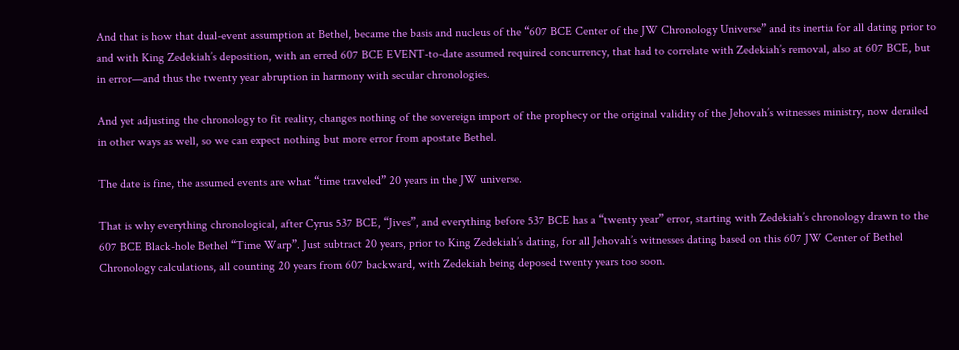And that is how that dual-event assumption at Bethel, became the basis and nucleus of the “607 BCE Center of the JW Chronology Universe” and its inertia for all dating prior to and with King Zedekiah’s deposition, with an erred 607 BCE EVENT-to-date assumed required concurrency, that had to correlate with Zedekiah’s removal, also at 607 BCE, but in error—and thus the twenty year abruption in harmony with secular chronologies.

And yet adjusting the chronology to fit reality, changes nothing of the sovereign import of the prophecy or the original validity of the Jehovah’s witnesses ministry, now derailed in other ways as well, so we can expect nothing but more error from apostate Bethel.

The date is fine, the assumed events are what “time traveled” 20 years in the JW universe.

That is why everything chronological, after Cyrus 537 BCE, “Jives”, and everything before 537 BCE has a “twenty year” error, starting with Zedekiah’s chronology drawn to the 607 BCE Black-hole Bethel “Time Warp”. Just subtract 20 years, prior to King Zedekiah’s dating, for all Jehovah’s witnesses dating based on this 607 JW Center of Bethel Chronology calculations, all counting 20 years from 607 backward, with Zedekiah being deposed twenty years too soon.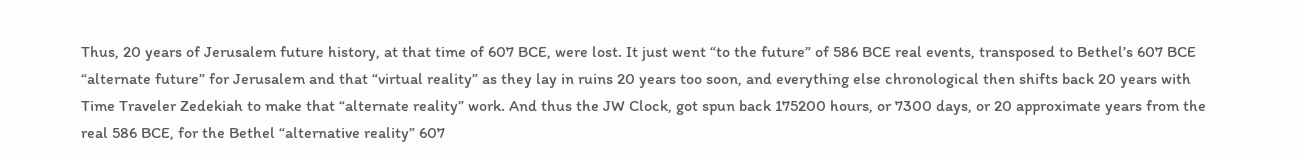Thus, 20 years of Jerusalem future history, at that time of 607 BCE, were lost. It just went “to the future” of 586 BCE real events, transposed to Bethel’s 607 BCE “alternate future” for Jerusalem and that “virtual reality” as they lay in ruins 20 years too soon, and everything else chronological then shifts back 20 years with Time Traveler Zedekiah to make that “alternate reality” work. And thus the JW Clock, got spun back 175200 hours, or 7300 days, or 20 approximate years from the real 586 BCE, for the Bethel “alternative reality” 607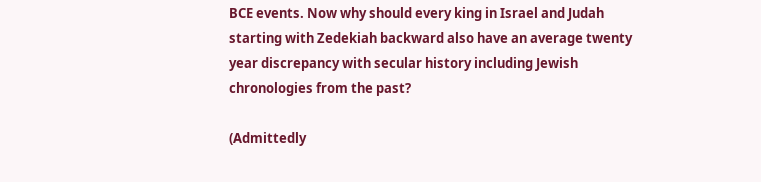BCE events. Now why should every king in Israel and Judah starting with Zedekiah backward also have an average twenty year discrepancy with secular history including Jewish chronologies from the past?

(Admittedly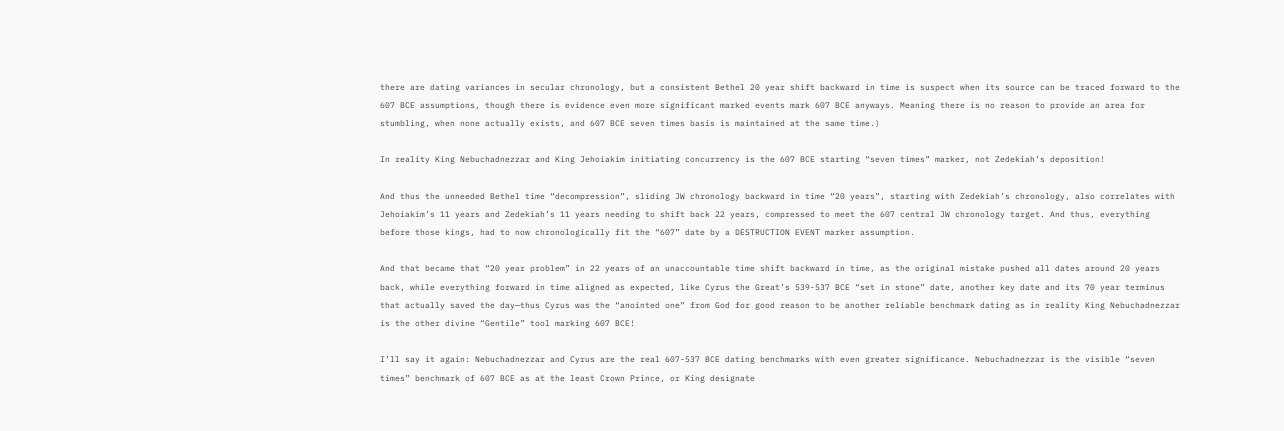there are dating variances in secular chronology, but a consistent Bethel 20 year shift backward in time is suspect when its source can be traced forward to the 607 BCE assumptions, though there is evidence even more significant marked events mark 607 BCE anyways. Meaning there is no reason to provide an area for stumbling, when none actually exists, and 607 BCE seven times basis is maintained at the same time.)

In reality King Nebuchadnezzar and King Jehoiakim initiating concurrency is the 607 BCE starting “seven times” marker, not Zedekiah’s deposition!

And thus the unneeded Bethel time “decompression”, sliding JW chronology backward in time “20 years”, starting with Zedekiah’s chronology, also correlates with Jehoiakim’s 11 years and Zedekiah’s 11 years needing to shift back 22 years, compressed to meet the 607 central JW chronology target. And thus, everything before those kings, had to now chronologically fit the “607” date by a DESTRUCTION EVENT marker assumption.

And that became that “20 year problem” in 22 years of an unaccountable time shift backward in time, as the original mistake pushed all dates around 20 years back, while everything forward in time aligned as expected, like Cyrus the Great’s 539-537 BCE “set in stone” date, another key date and its 70 year terminus that actually saved the day—thus Cyrus was the “anointed one” from God for good reason to be another reliable benchmark dating as in reality King Nebuchadnezzar is the other divine “Gentile” tool marking 607 BCE!

I’ll say it again: Nebuchadnezzar and Cyrus are the real 607-537 BCE dating benchmarks with even greater significance. Nebuchadnezzar is the visible “seven times” benchmark of 607 BCE as at the least Crown Prince, or King designate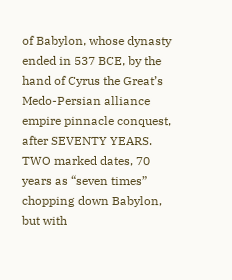of Babylon, whose dynasty ended in 537 BCE, by the hand of Cyrus the Great’s Medo-Persian alliance empire pinnacle conquest, after SEVENTY YEARS. TWO marked dates, 70 years as “seven times” chopping down Babylon, but with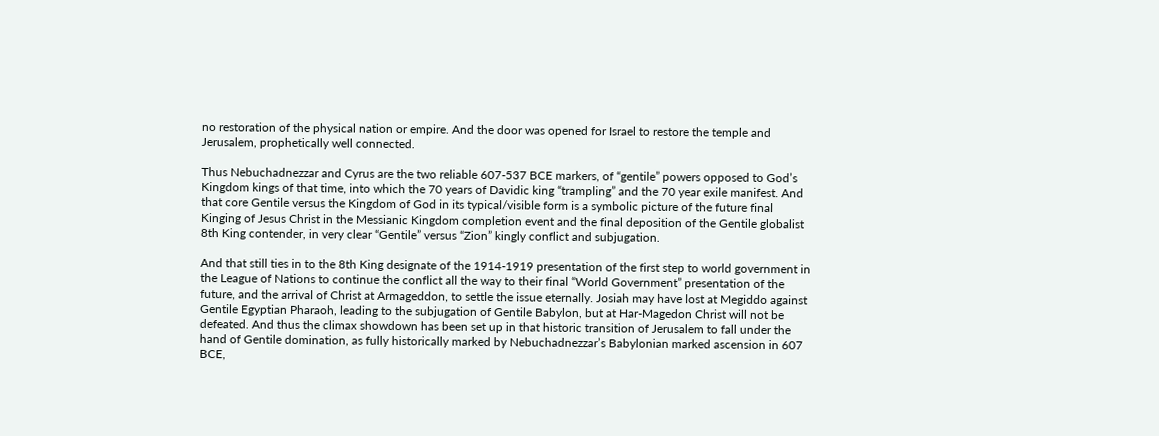no restoration of the physical nation or empire. And the door was opened for Israel to restore the temple and Jerusalem, prophetically well connected.

Thus Nebuchadnezzar and Cyrus are the two reliable 607-537 BCE markers, of “gentile” powers opposed to God’s Kingdom kings of that time, into which the 70 years of Davidic king “trampling” and the 70 year exile manifest. And that core Gentile versus the Kingdom of God in its typical/visible form is a symbolic picture of the future final Kinging of Jesus Christ in the Messianic Kingdom completion event and the final deposition of the Gentile globalist 8th King contender, in very clear “Gentile” versus “Zion” kingly conflict and subjugation.

And that still ties in to the 8th King designate of the 1914-1919 presentation of the first step to world government in the League of Nations to continue the conflict all the way to their final “World Government” presentation of the future, and the arrival of Christ at Armageddon, to settle the issue eternally. Josiah may have lost at Megiddo against Gentile Egyptian Pharaoh, leading to the subjugation of Gentile Babylon, but at Har-Magedon Christ will not be defeated. And thus the climax showdown has been set up in that historic transition of Jerusalem to fall under the hand of Gentile domination, as fully historically marked by Nebuchadnezzar’s Babylonian marked ascension in 607 BCE,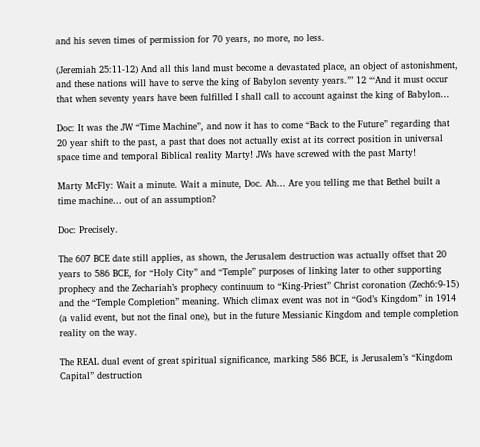and his seven times of permission for 70 years, no more, no less.

(Jeremiah 25:11-12) And all this land must become a devastated place, an object of astonishment, and these nations will have to serve the king of Babylon seventy years.”’ 12 “‘And it must occur that when seventy years have been fulfilled I shall call to account against the king of Babylon…

Doc: It was the JW “Time Machine”, and now it has to come “Back to the Future” regarding that 20 year shift to the past, a past that does not actually exist at its correct position in universal space time and temporal Biblical reality Marty! JWs have screwed with the past Marty!

Marty McFly: Wait a minute. Wait a minute, Doc. Ah… Are you telling me that Bethel built a time machine… out of an assumption?

Doc: Precisely.

The 607 BCE date still applies, as shown, the Jerusalem destruction was actually offset that 20 years to 586 BCE, for “Holy City” and “Temple” purposes of linking later to other supporting prophecy and the Zechariah’s prophecy continuum to “King-Priest” Christ coronation (Zech6:9-15) and the “Temple Completion” meaning. Which climax event was not in “God’s Kingdom” in 1914 (a valid event, but not the final one), but in the future Messianic Kingdom and temple completion reality on the way.

The REAL dual event of great spiritual significance, marking 586 BCE, is Jerusalem’s “Kingdom Capital” destruction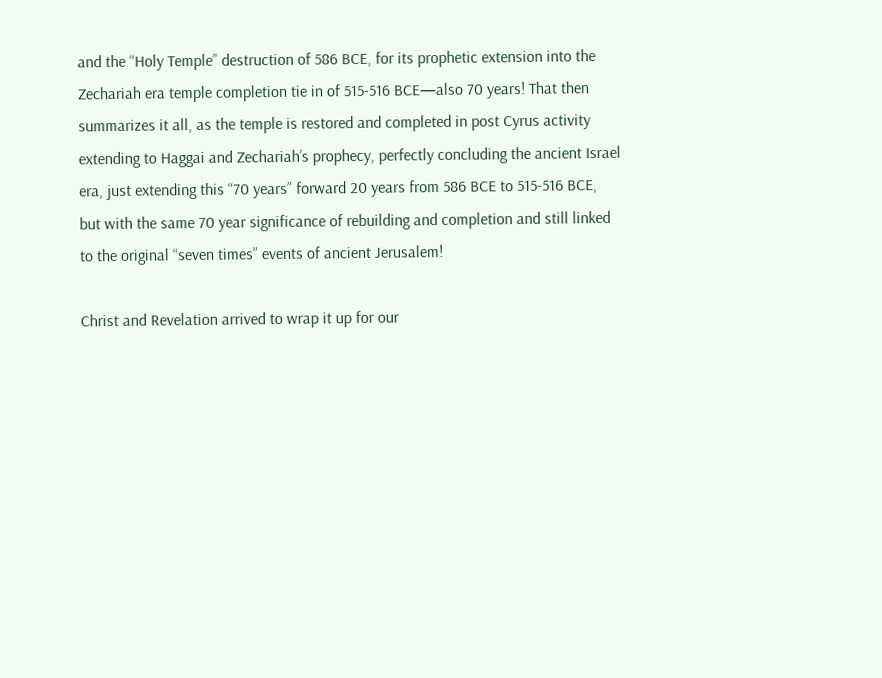and the “Holy Temple” destruction of 586 BCE, for its prophetic extension into the Zechariah era temple completion tie in of 515-516 BCE—also 70 years! That then summarizes it all, as the temple is restored and completed in post Cyrus activity extending to Haggai and Zechariah’s prophecy, perfectly concluding the ancient Israel era, just extending this “70 years” forward 20 years from 586 BCE to 515-516 BCE, but with the same 70 year significance of rebuilding and completion and still linked to the original “seven times” events of ancient Jerusalem!

Christ and Revelation arrived to wrap it up for our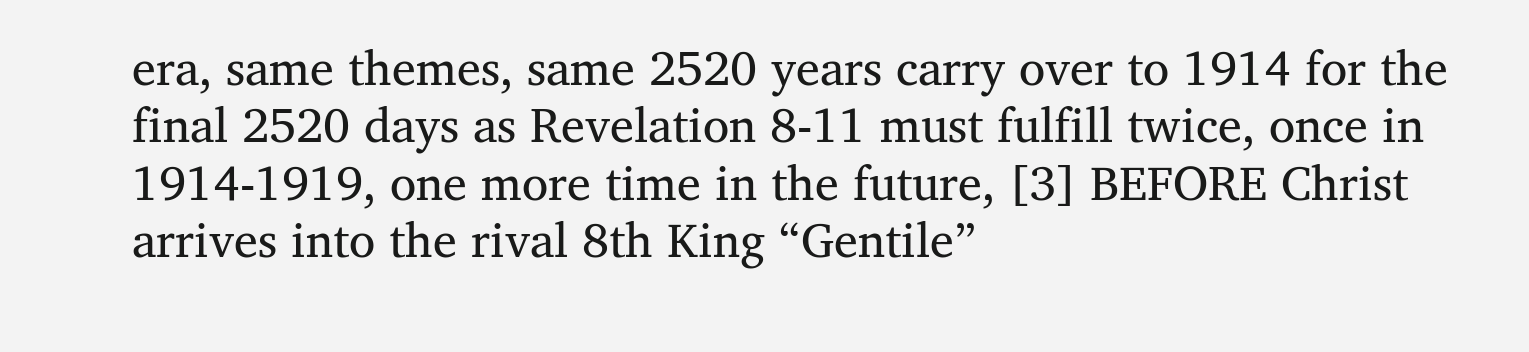era, same themes, same 2520 years carry over to 1914 for the final 2520 days as Revelation 8-11 must fulfill twice, once in 1914-1919, one more time in the future, [3] BEFORE Christ arrives into the rival 8th King “Gentile”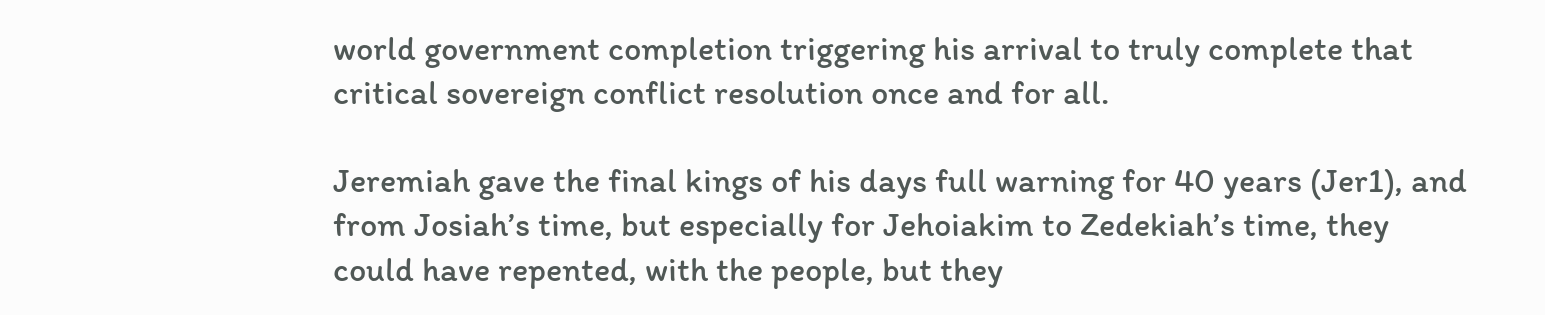world government completion triggering his arrival to truly complete that critical sovereign conflict resolution once and for all.

Jeremiah gave the final kings of his days full warning for 40 years (Jer1), and from Josiah’s time, but especially for Jehoiakim to Zedekiah’s time, they could have repented, with the people, but they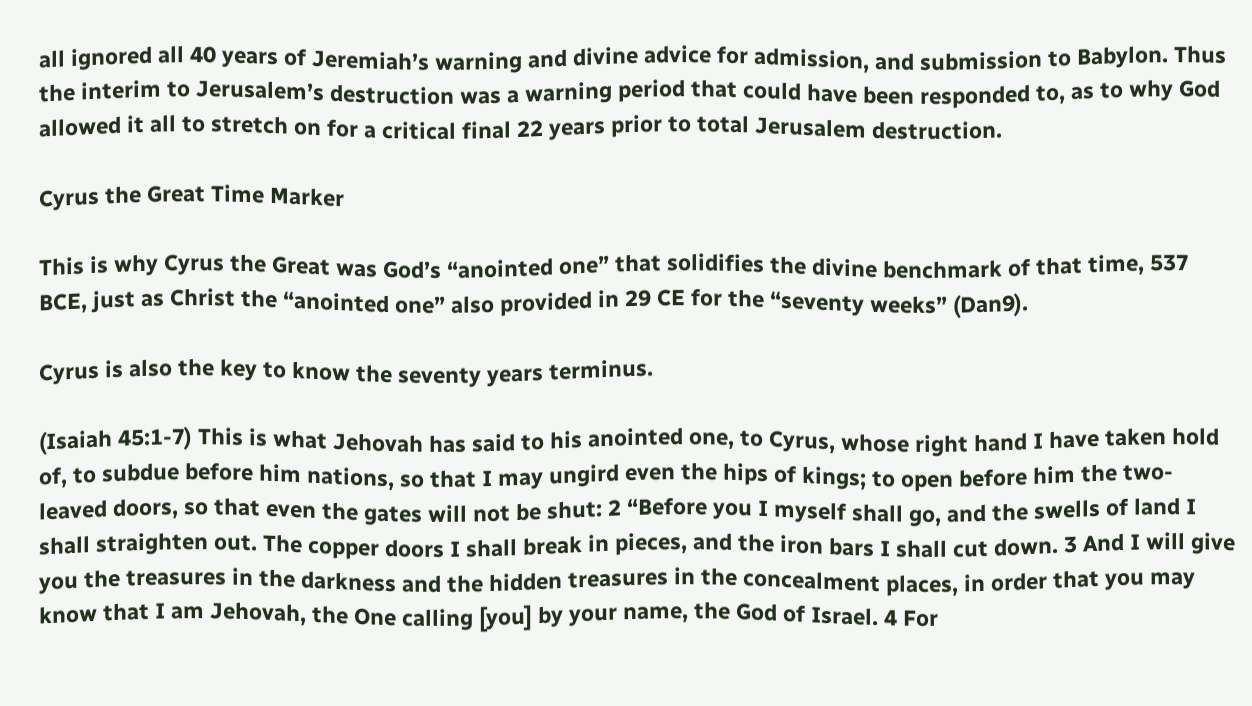all ignored all 40 years of Jeremiah’s warning and divine advice for admission, and submission to Babylon. Thus the interim to Jerusalem’s destruction was a warning period that could have been responded to, as to why God allowed it all to stretch on for a critical final 22 years prior to total Jerusalem destruction.

Cyrus the Great Time Marker

This is why Cyrus the Great was God’s “anointed one” that solidifies the divine benchmark of that time, 537 BCE, just as Christ the “anointed one” also provided in 29 CE for the “seventy weeks” (Dan9).

Cyrus is also the key to know the seventy years terminus.

(Isaiah 45:1-7) This is what Jehovah has said to his anointed one, to Cyrus, whose right hand I have taken hold of, to subdue before him nations, so that I may ungird even the hips of kings; to open before him the two-leaved doors, so that even the gates will not be shut: 2 “Before you I myself shall go, and the swells of land I shall straighten out. The copper doors I shall break in pieces, and the iron bars I shall cut down. 3 And I will give you the treasures in the darkness and the hidden treasures in the concealment places, in order that you may know that I am Jehovah, the One calling [you] by your name, the God of Israel. 4 For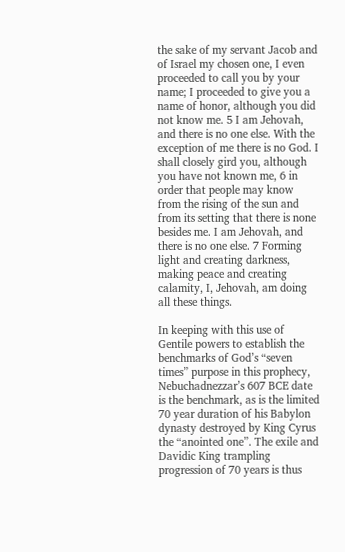the sake of my servant Jacob and of Israel my chosen one, I even proceeded to call you by your name; I proceeded to give you a name of honor, although you did not know me. 5 I am Jehovah, and there is no one else. With the exception of me there is no God. I shall closely gird you, although you have not known me, 6 in order that people may know from the rising of the sun and from its setting that there is none besides me. I am Jehovah, and there is no one else. 7 Forming light and creating darkness, making peace and creating calamity, I, Jehovah, am doing all these things.

In keeping with this use of Gentile powers to establish the benchmarks of God’s “seven times” purpose in this prophecy, Nebuchadnezzar’s 607 BCE date is the benchmark, as is the limited 70 year duration of his Babylon dynasty destroyed by King Cyrus the “anointed one”. The exile and Davidic King trampling progression of 70 years is thus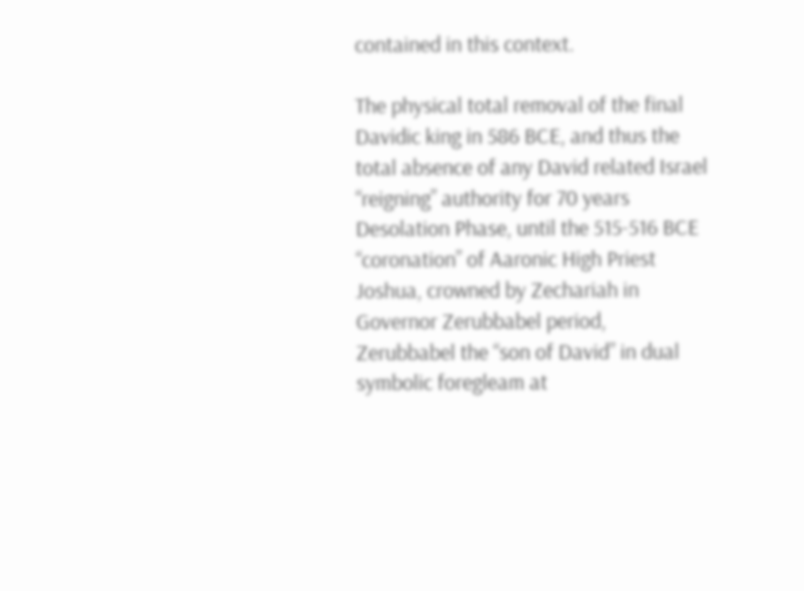contained in this context.

The physical total removal of the final Davidic king in 586 BCE, and thus the total absence of any David related Israel “reigning” authority for 70 years Desolation Phase, until the 515-516 BCE “coronation” of Aaronic High Priest Joshua, crowned by Zechariah in Governor Zerubbabel period, Zerubbabel the “son of David” in dual symbolic foregleam at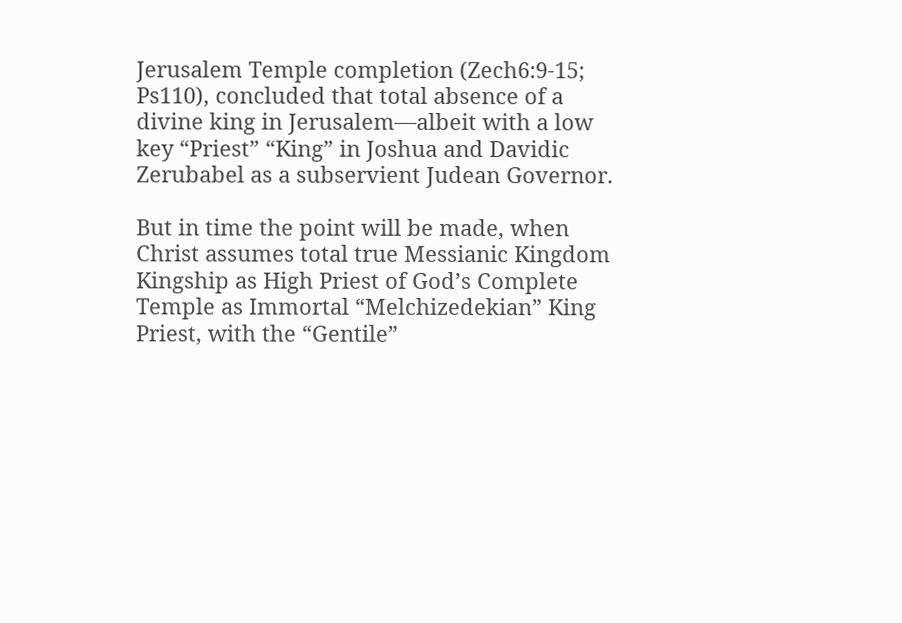Jerusalem Temple completion (Zech6:9-15; Ps110), concluded that total absence of a divine king in Jerusalem—albeit with a low key “Priest” “King” in Joshua and Davidic Zerubabel as a subservient Judean Governor.

But in time the point will be made, when Christ assumes total true Messianic Kingdom Kingship as High Priest of God’s Complete Temple as Immortal “Melchizedekian” King Priest, with the “Gentile”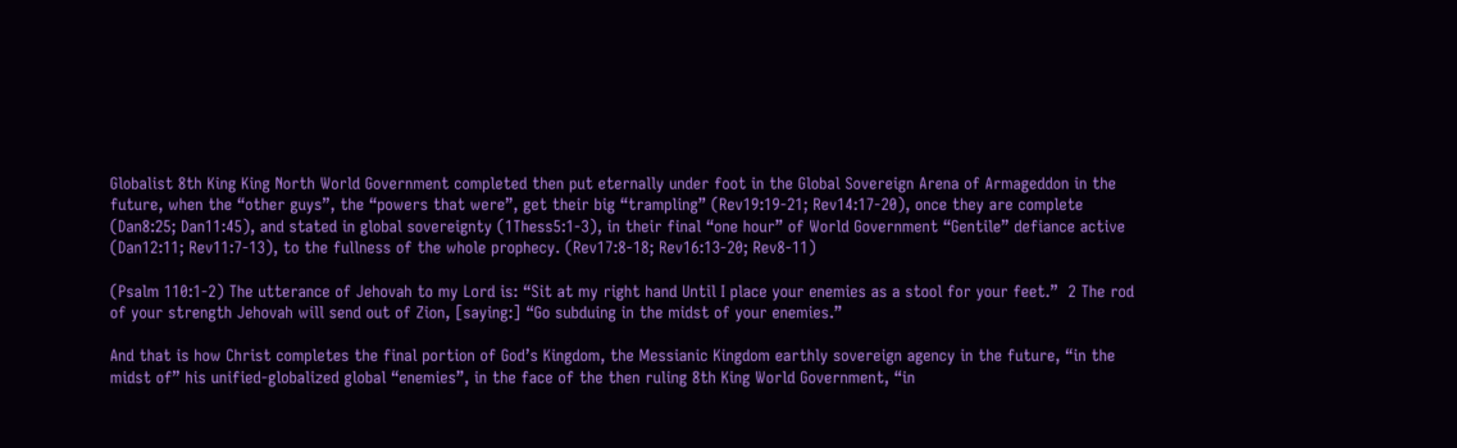Globalist 8th King King North World Government completed then put eternally under foot in the Global Sovereign Arena of Armageddon in the future, when the “other guys”, the “powers that were”, get their big “trampling” (Rev19:19-21; Rev14:17-20), once they are complete (Dan8:25; Dan11:45), and stated in global sovereignty (1Thess5:1-3), in their final “one hour” of World Government “Gentile” defiance active (Dan12:11; Rev11:7-13), to the fullness of the whole prophecy. (Rev17:8-18; Rev16:13-20; Rev8-11)

(Psalm 110:1-2) The utterance of Jehovah to my Lord is: “Sit at my right hand Until I place your enemies as a stool for your feet.”  2 The rod of your strength Jehovah will send out of Zion, [saying:] “Go subduing in the midst of your enemies.”

And that is how Christ completes the final portion of God’s Kingdom, the Messianic Kingdom earthly sovereign agency in the future, “in the midst of” his unified-globalized global “enemies”, in the face of the then ruling 8th King World Government, “in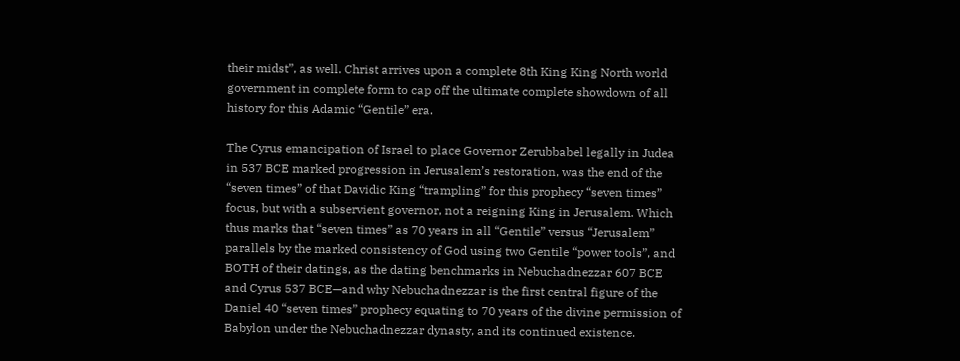their midst”, as well. Christ arrives upon a complete 8th King King North world government in complete form to cap off the ultimate complete showdown of all history for this Adamic “Gentile” era.

The Cyrus emancipation of Israel to place Governor Zerubbabel legally in Judea in 537 BCE marked progression in Jerusalem’s restoration, was the end of the “seven times” of that Davidic King “trampling” for this prophecy “seven times” focus, but with a subservient governor, not a reigning King in Jerusalem. Which thus marks that “seven times” as 70 years in all “Gentile” versus “Jerusalem” parallels by the marked consistency of God using two Gentile “power tools”, and BOTH of their datings, as the dating benchmarks in Nebuchadnezzar 607 BCE and Cyrus 537 BCE—and why Nebuchadnezzar is the first central figure of the Daniel 40 “seven times” prophecy equating to 70 years of the divine permission of Babylon under the Nebuchadnezzar dynasty, and its continued existence.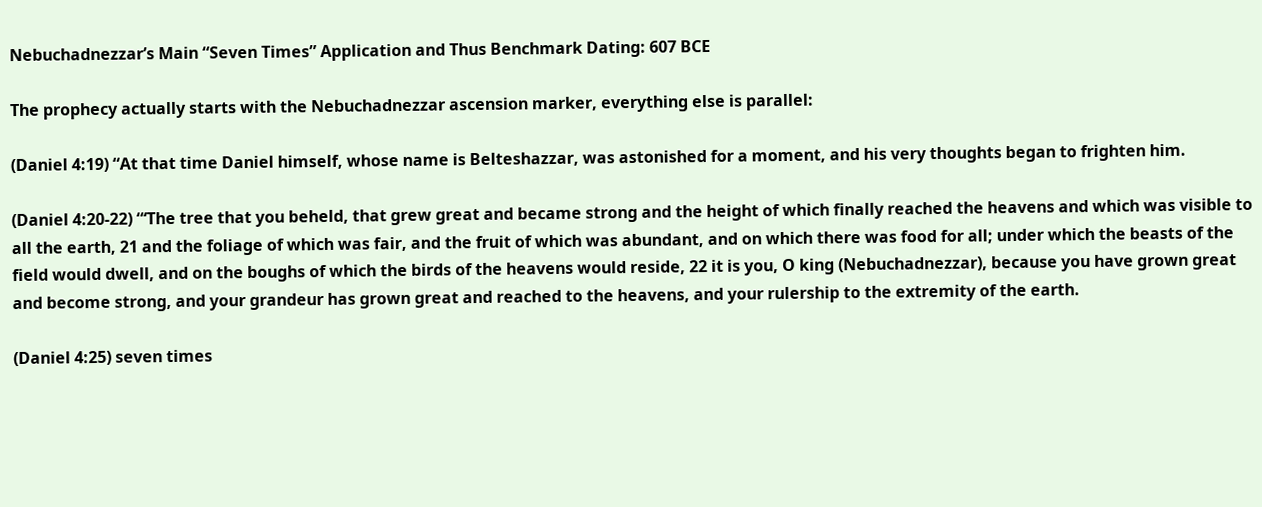Nebuchadnezzar’s Main “Seven Times” Application and Thus Benchmark Dating: 607 BCE

The prophecy actually starts with the Nebuchadnezzar ascension marker, everything else is parallel:

(Daniel 4:19) “At that time Daniel himself, whose name is Belteshazzar, was astonished for a moment, and his very thoughts began to frighten him.

(Daniel 4:20-22) “‘The tree that you beheld, that grew great and became strong and the height of which finally reached the heavens and which was visible to all the earth, 21 and the foliage of which was fair, and the fruit of which was abundant, and on which there was food for all; under which the beasts of the field would dwell, and on the boughs of which the birds of the heavens would reside, 22 it is you, O king (Nebuchadnezzar), because you have grown great and become strong, and your grandeur has grown great and reached to the heavens, and your rulership to the extremity of the earth.

(Daniel 4:25) seven times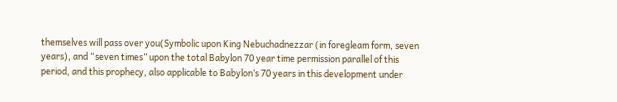themselves will pass over you(Symbolic upon King Nebuchadnezzar (in foregleam form, seven years), and “seven times” upon the total Babylon 70 year time permission parallel of this period, and this prophecy, also applicable to Babylon’s 70 years in this development under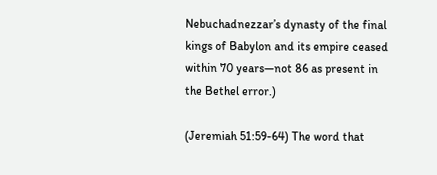Nebuchadnezzar’s dynasty of the final kings of Babylon and its empire ceased within 70 years—not 86 as present in the Bethel error.)

(Jeremiah 51:59-64) The word that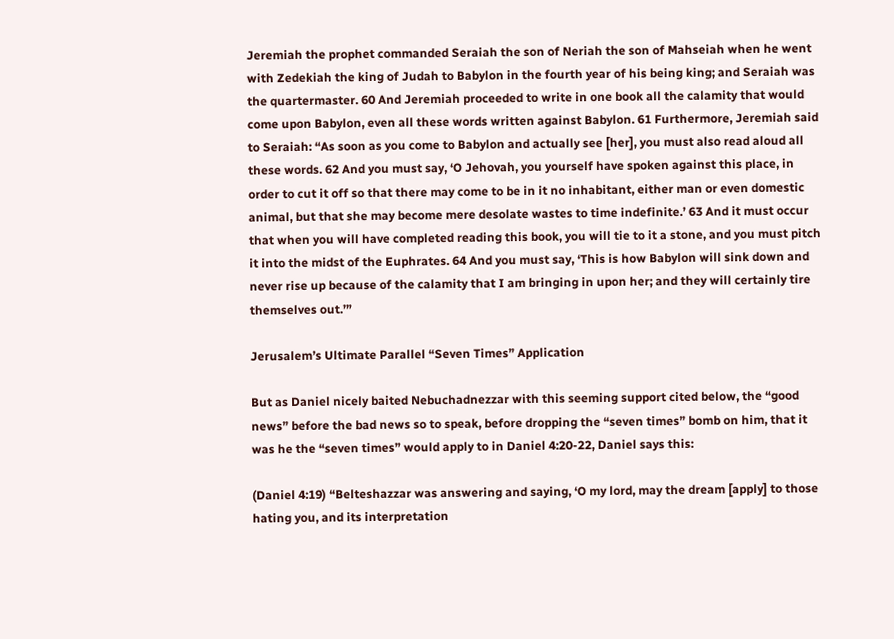Jeremiah the prophet commanded Seraiah the son of Neriah the son of Mahseiah when he went with Zedekiah the king of Judah to Babylon in the fourth year of his being king; and Seraiah was the quartermaster. 60 And Jeremiah proceeded to write in one book all the calamity that would come upon Babylon, even all these words written against Babylon. 61 Furthermore, Jeremiah said to Seraiah: “As soon as you come to Babylon and actually see [her], you must also read aloud all these words. 62 And you must say, ‘O Jehovah, you yourself have spoken against this place, in order to cut it off so that there may come to be in it no inhabitant, either man or even domestic animal, but that she may become mere desolate wastes to time indefinite.’ 63 And it must occur that when you will have completed reading this book, you will tie to it a stone, and you must pitch it into the midst of the Euphrates. 64 And you must say, ‘This is how Babylon will sink down and never rise up because of the calamity that I am bringing in upon her; and they will certainly tire themselves out.’”

Jerusalem’s Ultimate Parallel “Seven Times” Application

But as Daniel nicely baited Nebuchadnezzar with this seeming support cited below, the “good news” before the bad news so to speak, before dropping the “seven times” bomb on him, that it was he the “seven times” would apply to in Daniel 4:20-22, Daniel says this:

(Daniel 4:19) “Belteshazzar was answering and saying, ‘O my lord, may the dream [apply] to those hating you, and its interpretation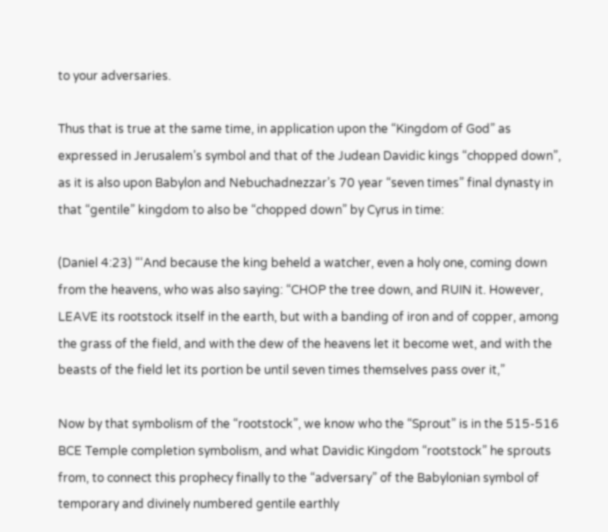to your adversaries.

Thus that is true at the same time, in application upon the “Kingdom of God” as expressed in Jerusalem’s symbol and that of the Judean Davidic kings “chopped down”, as it is also upon Babylon and Nebuchadnezzar’s 70 year “seven times” final dynasty in that “gentile” kingdom to also be “chopped down” by Cyrus in time:

(Daniel 4:23) “‘And because the king beheld a watcher, even a holy one, coming down from the heavens, who was also saying: “CHOP the tree down, and RUIN it. However, LEAVE its rootstock itself in the earth, but with a banding of iron and of copper, among the grass of the field, and with the dew of the heavens let it become wet, and with the beasts of the field let its portion be until seven times themselves pass over it,”

Now by that symbolism of the “rootstock”, we know who the “Sprout” is in the 515-516 BCE Temple completion symbolism, and what Davidic Kingdom “rootstock” he sprouts from, to connect this prophecy finally to the “adversary” of the Babylonian symbol of temporary and divinely numbered gentile earthly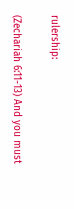rulership:

(Zechariah 6:11-13) And you must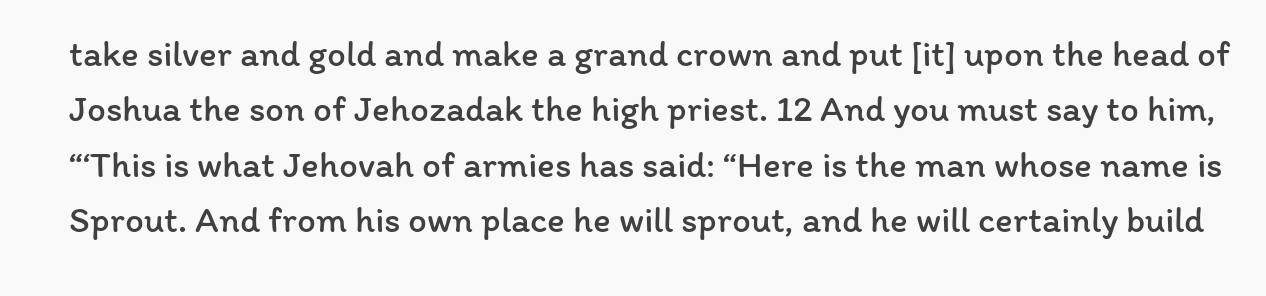take silver and gold and make a grand crown and put [it] upon the head of Joshua the son of Jehozadak the high priest. 12 And you must say to him, “‘This is what Jehovah of armies has said: “Here is the man whose name is Sprout. And from his own place he will sprout, and he will certainly build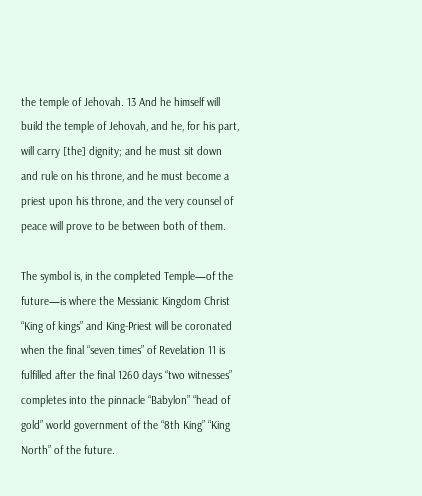the temple of Jehovah. 13 And he himself will build the temple of Jehovah, and he, for his part, will carry [the] dignity; and he must sit down and rule on his throne, and he must become a priest upon his throne, and the very counsel of peace will prove to be between both of them.

The symbol is, in the completed Temple—of the future—is where the Messianic Kingdom Christ “King of kings” and King-Priest will be coronated when the final “seven times” of Revelation 11 is fulfilled after the final 1260 days “two witnesses” completes into the pinnacle “Babylon” “head of gold” world government of the “8th King” “King North” of the future.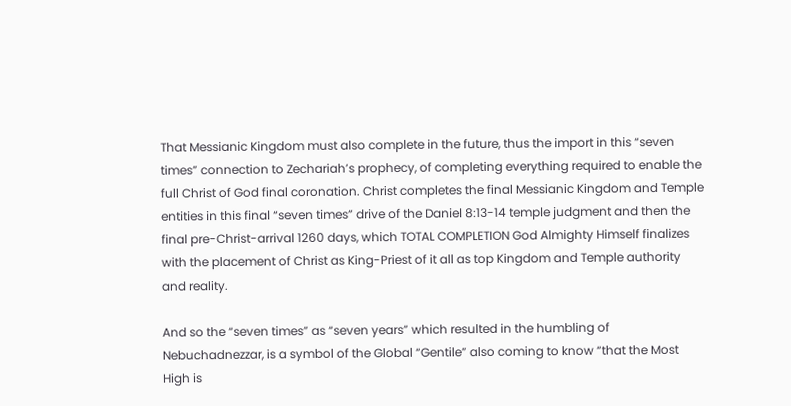That Messianic Kingdom must also complete in the future, thus the import in this “seven times” connection to Zechariah’s prophecy, of completing everything required to enable the full Christ of God final coronation. Christ completes the final Messianic Kingdom and Temple entities in this final “seven times” drive of the Daniel 8:13-14 temple judgment and then the final pre-Christ-arrival 1260 days, which TOTAL COMPLETION God Almighty Himself finalizes with the placement of Christ as King-Priest of it all as top Kingdom and Temple authority and reality.

And so the “seven times” as “seven years” which resulted in the humbling of Nebuchadnezzar, is a symbol of the Global “Gentile” also coming to know “that the Most High is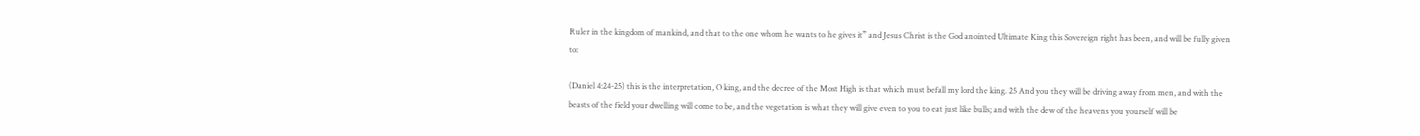Ruler in the kingdom of mankind, and that to the one whom he wants to he gives it” and Jesus Christ is the God anointed Ultimate King this Sovereign right has been, and will be fully given to:

(Daniel 4:24-25) this is the interpretation, O king, and the decree of the Most High is that which must befall my lord the king. 25 And you they will be driving away from men, and with the beasts of the field your dwelling will come to be, and the vegetation is what they will give even to you to eat just like bulls; and with the dew of the heavens you yourself will be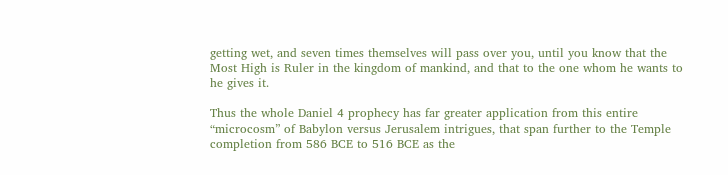getting wet, and seven times themselves will pass over you, until you know that the Most High is Ruler in the kingdom of mankind, and that to the one whom he wants to he gives it.

Thus the whole Daniel 4 prophecy has far greater application from this entire “microcosm” of Babylon versus Jerusalem intrigues, that span further to the Temple completion from 586 BCE to 516 BCE as the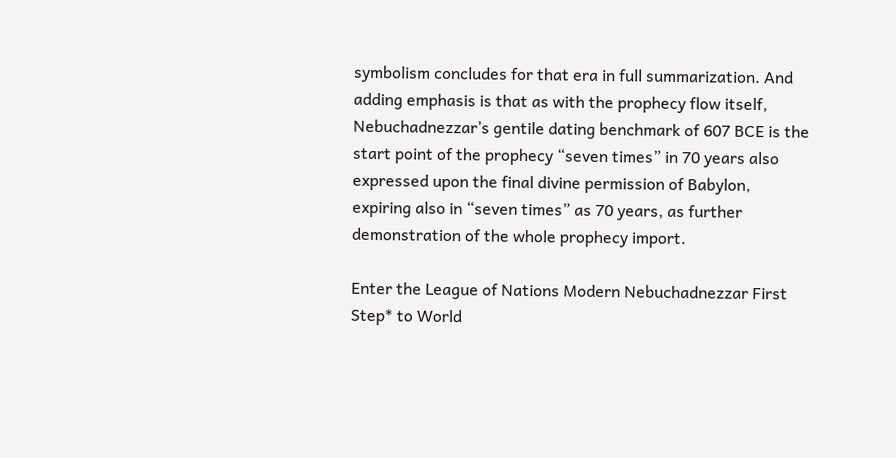symbolism concludes for that era in full summarization. And adding emphasis is that as with the prophecy flow itself, Nebuchadnezzar’s gentile dating benchmark of 607 BCE is the start point of the prophecy “seven times” in 70 years also expressed upon the final divine permission of Babylon, expiring also in “seven times” as 70 years, as further demonstration of the whole prophecy import.

Enter the League of Nations Modern Nebuchadnezzar First Step* to World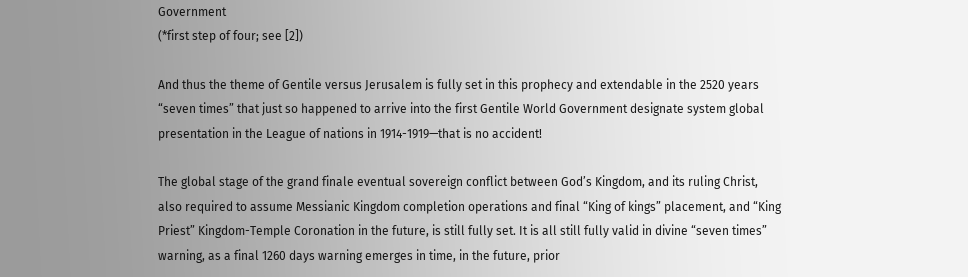Government
(*first step of four; see [2])

And thus the theme of Gentile versus Jerusalem is fully set in this prophecy and extendable in the 2520 years “seven times” that just so happened to arrive into the first Gentile World Government designate system global presentation in the League of nations in 1914-1919—that is no accident!

The global stage of the grand finale eventual sovereign conflict between God’s Kingdom, and its ruling Christ, also required to assume Messianic Kingdom completion operations and final “King of kings” placement, and “King Priest” Kingdom-Temple Coronation in the future, is still fully set. It is all still fully valid in divine “seven times” warning, as a final 1260 days warning emerges in time, in the future, prior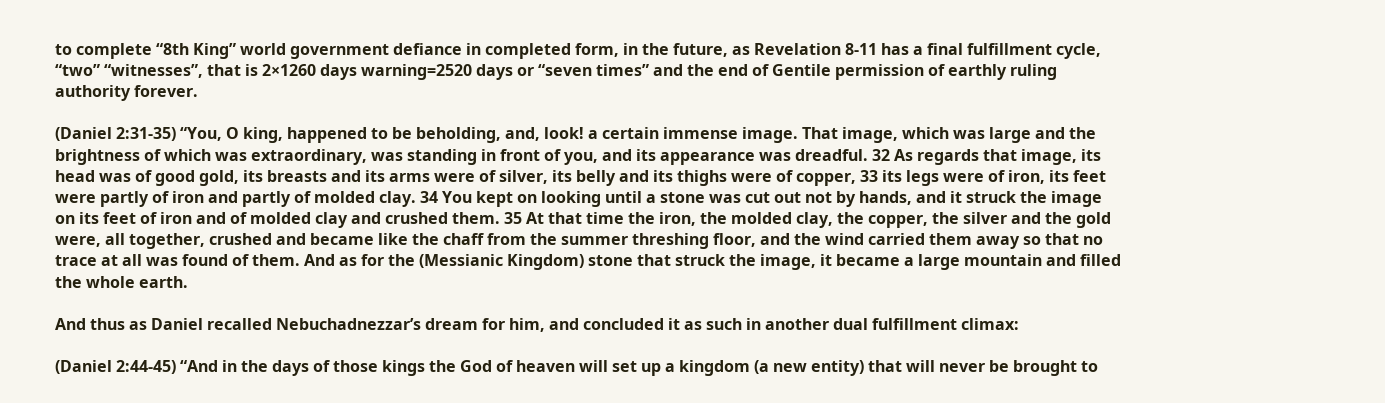to complete “8th King” world government defiance in completed form, in the future, as Revelation 8-11 has a final fulfillment cycle, “two” “witnesses”, that is 2×1260 days warning=2520 days or “seven times” and the end of Gentile permission of earthly ruling authority forever.

(Daniel 2:31-35) “You, O king, happened to be beholding, and, look! a certain immense image. That image, which was large and the brightness of which was extraordinary, was standing in front of you, and its appearance was dreadful. 32 As regards that image, its head was of good gold, its breasts and its arms were of silver, its belly and its thighs were of copper, 33 its legs were of iron, its feet were partly of iron and partly of molded clay. 34 You kept on looking until a stone was cut out not by hands, and it struck the image on its feet of iron and of molded clay and crushed them. 35 At that time the iron, the molded clay, the copper, the silver and the gold were, all together, crushed and became like the chaff from the summer threshing floor, and the wind carried them away so that no trace at all was found of them. And as for the (Messianic Kingdom) stone that struck the image, it became a large mountain and filled the whole earth.

And thus as Daniel recalled Nebuchadnezzar’s dream for him, and concluded it as such in another dual fulfillment climax:

(Daniel 2:44-45) “And in the days of those kings the God of heaven will set up a kingdom (a new entity) that will never be brought to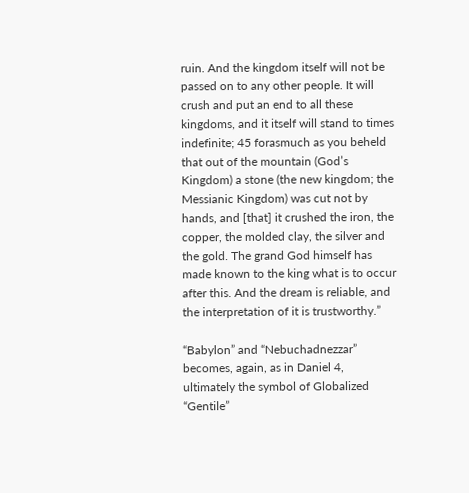ruin. And the kingdom itself will not be passed on to any other people. It will crush and put an end to all these kingdoms, and it itself will stand to times indefinite; 45 forasmuch as you beheld that out of the mountain (God’s Kingdom) a stone (the new kingdom; the Messianic Kingdom) was cut not by hands, and [that] it crushed the iron, the copper, the molded clay, the silver and the gold. The grand God himself has made known to the king what is to occur after this. And the dream is reliable, and the interpretation of it is trustworthy.”

“Babylon” and “Nebuchadnezzar” becomes, again, as in Daniel 4, ultimately the symbol of Globalized “Gentile”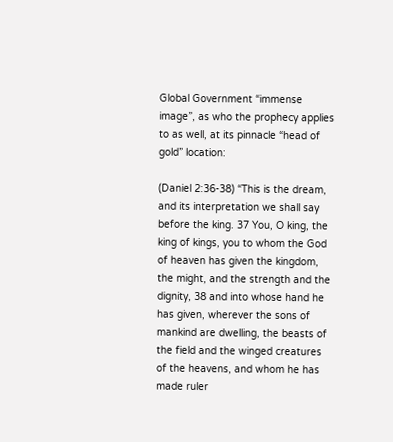Global Government “immense image”, as who the prophecy applies to as well, at its pinnacle “head of gold” location:

(Daniel 2:36-38) “This is the dream, and its interpretation we shall say before the king. 37 You, O king, the king of kings, you to whom the God of heaven has given the kingdom, the might, and the strength and the dignity, 38 and into whose hand he has given, wherever the sons of mankind are dwelling, the beasts of the field and the winged creatures of the heavens, and whom he has made ruler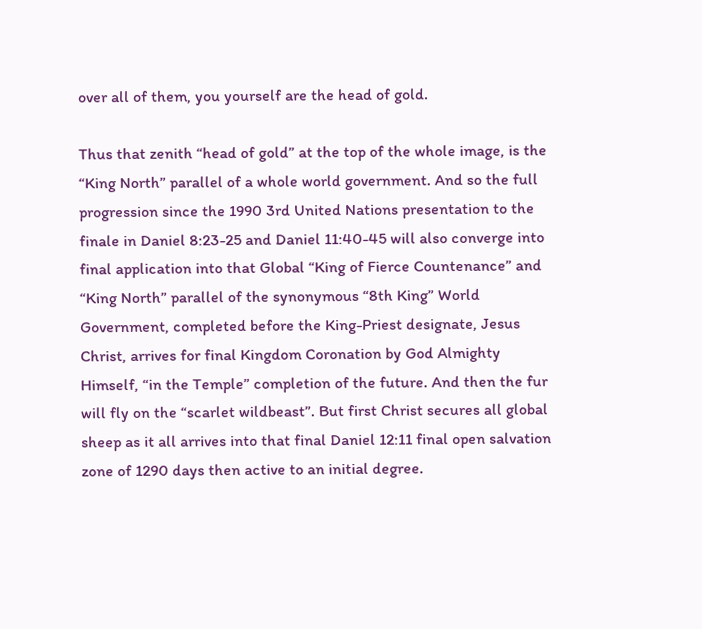over all of them, you yourself are the head of gold.

Thus that zenith “head of gold” at the top of the whole image, is the “King North” parallel of a whole world government. And so the full progression since the 1990 3rd United Nations presentation to the finale in Daniel 8:23-25 and Daniel 11:40-45 will also converge into final application into that Global “King of Fierce Countenance” and “King North” parallel of the synonymous “8th King” World Government, completed before the King-Priest designate, Jesus Christ, arrives for final Kingdom Coronation by God Almighty Himself, “in the Temple” completion of the future. And then the fur will fly on the “scarlet wildbeast”. But first Christ secures all global sheep as it all arrives into that final Daniel 12:11 final open salvation zone of 1290 days then active to an initial degree.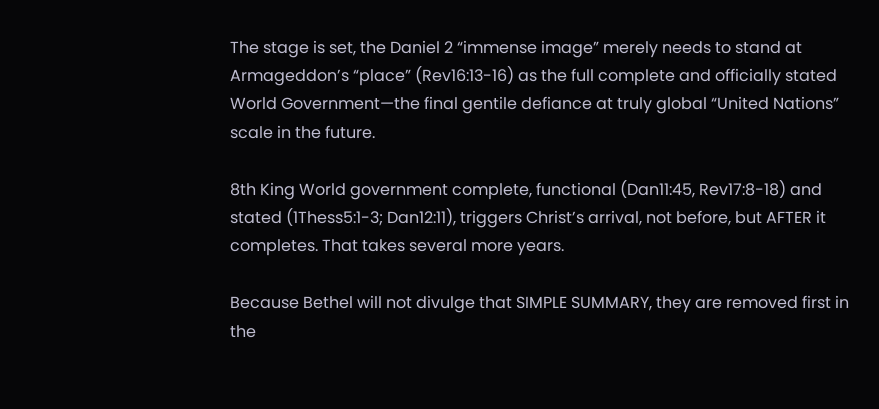The stage is set, the Daniel 2 “immense image” merely needs to stand at Armageddon’s “place” (Rev16:13-16) as the full complete and officially stated World Government—the final gentile defiance at truly global “United Nations” scale in the future.

8th King World government complete, functional (Dan11:45, Rev17:8-18) and stated (1Thess5:1-3; Dan12:11), triggers Christ’s arrival, not before, but AFTER it completes. That takes several more years.

Because Bethel will not divulge that SIMPLE SUMMARY, they are removed first in the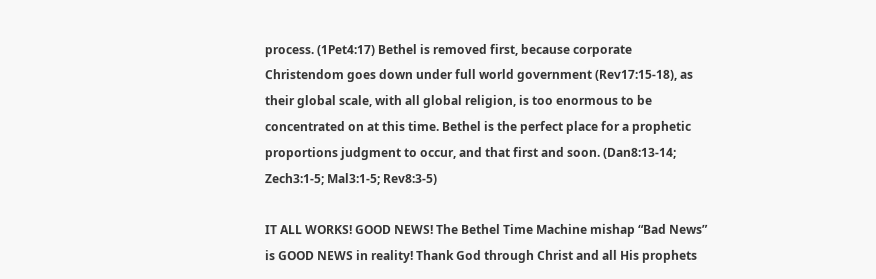process. (1Pet4:17) Bethel is removed first, because corporate Christendom goes down under full world government (Rev17:15-18), as their global scale, with all global religion, is too enormous to be concentrated on at this time. Bethel is the perfect place for a prophetic proportions judgment to occur, and that first and soon. (Dan8:13-14; Zech3:1-5; Mal3:1-5; Rev8:3-5)

IT ALL WORKS! GOOD NEWS! The Bethel Time Machine mishap “Bad News” is GOOD NEWS in reality! Thank God through Christ and all His prophets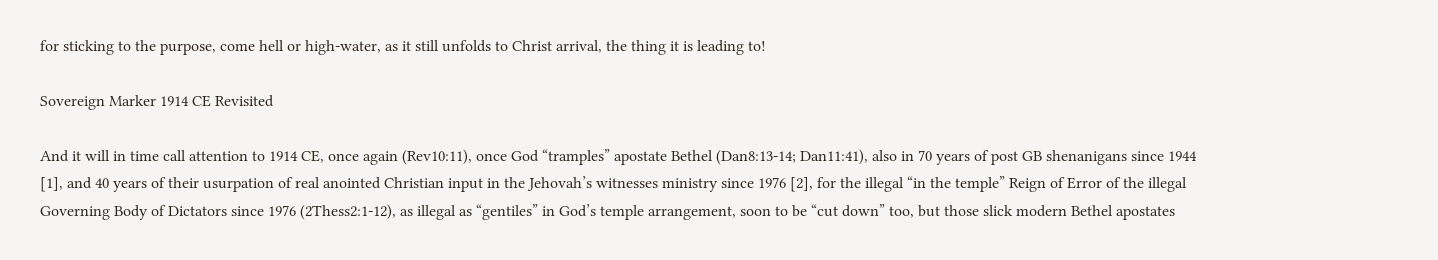for sticking to the purpose, come hell or high-water, as it still unfolds to Christ arrival, the thing it is leading to!

Sovereign Marker 1914 CE Revisited

And it will in time call attention to 1914 CE, once again (Rev10:11), once God “tramples” apostate Bethel (Dan8:13-14; Dan11:41), also in 70 years of post GB shenanigans since 1944 [1], and 40 years of their usurpation of real anointed Christian input in the Jehovah’s witnesses ministry since 1976 [2], for the illegal “in the temple” Reign of Error of the illegal Governing Body of Dictators since 1976 (2Thess2:1-12), as illegal as “gentiles” in God’s temple arrangement, soon to be “cut down” too, but those slick modern Bethel apostates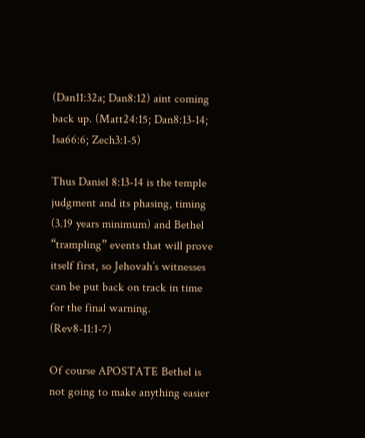(Dan11:32a; Dan8:12) aint coming back up. (Matt24:15; Dan8:13-14; Isa66:6; Zech3:1-5)

Thus Daniel 8:13-14 is the temple judgment and its phasing, timing (3.19 years minimum) and Bethel “trampling” events that will prove itself first, so Jehovah’s witnesses can be put back on track in time for the final warning. (Rev8-11:1-7)

Of course APOSTATE Bethel is not going to make anything easier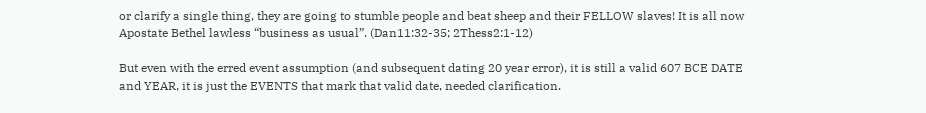or clarify a single thing, they are going to stumble people and beat sheep and their FELLOW slaves! It is all now Apostate Bethel lawless “business as usual”. (Dan11:32-35; 2Thess2:1-12)

But even with the erred event assumption (and subsequent dating 20 year error), it is still a valid 607 BCE DATE and YEAR, it is just the EVENTS that mark that valid date, needed clarification.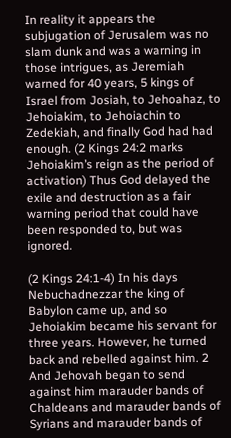In reality it appears the subjugation of Jerusalem was no slam dunk and was a warning in those intrigues, as Jeremiah warned for 40 years, 5 kings of Israel from Josiah, to Jehoahaz, to Jehoiakim, to Jehoiachin to Zedekiah, and finally God had had enough. (2 Kings 24:2 marks Jehoiakim’s reign as the period of activation) Thus God delayed the exile and destruction as a fair warning period that could have been responded to, but was ignored.

(2 Kings 24:1-4) In his days Nebuchadnezzar the king of Babylon came up, and so Jehoiakim became his servant for three years. However, he turned back and rebelled against him. 2 And Jehovah began to send against him marauder bands of Chaldeans and marauder bands of Syrians and marauder bands of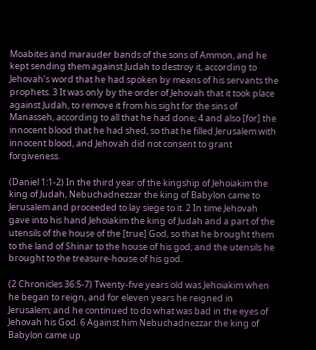Moabites and marauder bands of the sons of Ammon, and he kept sending them against Judah to destroy it, according to Jehovah’s word that he had spoken by means of his servants the prophets. 3 It was only by the order of Jehovah that it took place against Judah, to remove it from his sight for the sins of Manasseh, according to all that he had done; 4 and also [for] the innocent blood that he had shed, so that he filled Jerusalem with innocent blood, and Jehovah did not consent to grant forgiveness.

(Daniel 1:1-2) In the third year of the kingship of Jehoiakim the king of Judah, Nebuchadnezzar the king of Babylon came to Jerusalem and proceeded to lay siege to it. 2 In time Jehovah gave into his hand Jehoiakim the king of Judah and a part of the utensils of the house of the [true] God, so that he brought them to the land of Shinar to the house of his god; and the utensils he brought to the treasure-house of his god.

(2 Chronicles 36:5-7) Twenty-five years old was Jehoiakim when he began to reign, and for eleven years he reigned in Jerusalem; and he continued to do what was bad in the eyes of Jehovah his God. 6 Against him Nebuchadnezzar the king of Babylon came up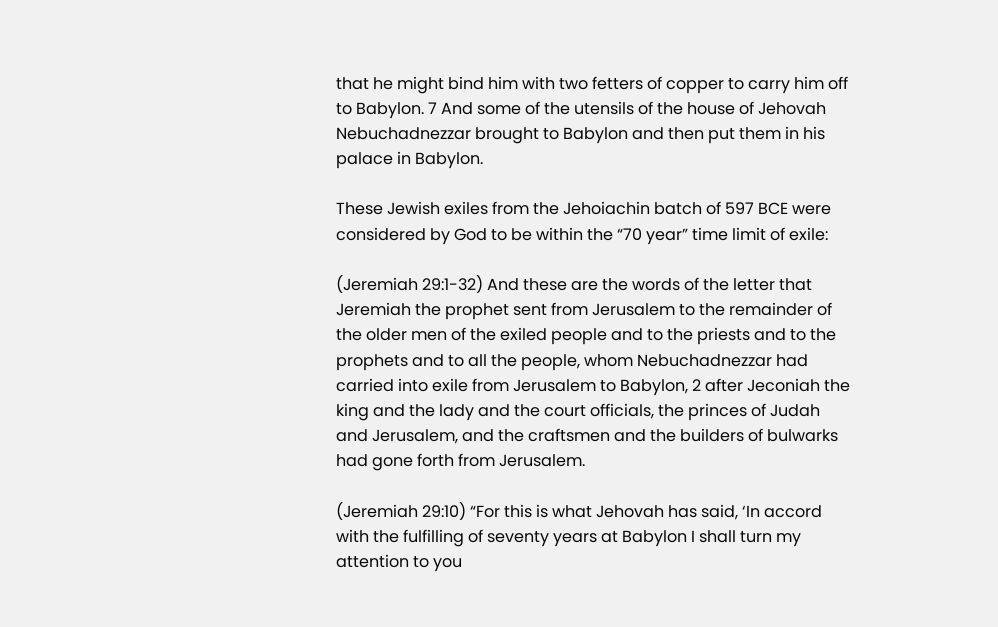that he might bind him with two fetters of copper to carry him off to Babylon. 7 And some of the utensils of the house of Jehovah Nebuchadnezzar brought to Babylon and then put them in his palace in Babylon.

These Jewish exiles from the Jehoiachin batch of 597 BCE were considered by God to be within the “70 year” time limit of exile:

(Jeremiah 29:1-32) And these are the words of the letter that Jeremiah the prophet sent from Jerusalem to the remainder of the older men of the exiled people and to the priests and to the prophets and to all the people, whom Nebuchadnezzar had carried into exile from Jerusalem to Babylon, 2 after Jeconiah the king and the lady and the court officials, the princes of Judah and Jerusalem, and the craftsmen and the builders of bulwarks had gone forth from Jerusalem.

(Jeremiah 29:10) “For this is what Jehovah has said, ‘In accord with the fulfilling of seventy years at Babylon I shall turn my attention to you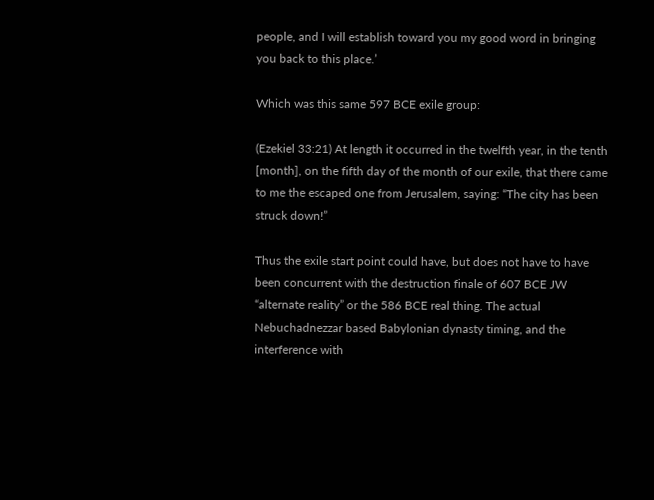people, and I will establish toward you my good word in bringing you back to this place.’

Which was this same 597 BCE exile group:

(Ezekiel 33:21) At length it occurred in the twelfth year, in the tenth [month], on the fifth day of the month of our exile, that there came to me the escaped one from Jerusalem, saying: “The city has been struck down!”

Thus the exile start point could have, but does not have to have been concurrent with the destruction finale of 607 BCE JW “alternate reality” or the 586 BCE real thing. The actual Nebuchadnezzar based Babylonian dynasty timing, and the interference with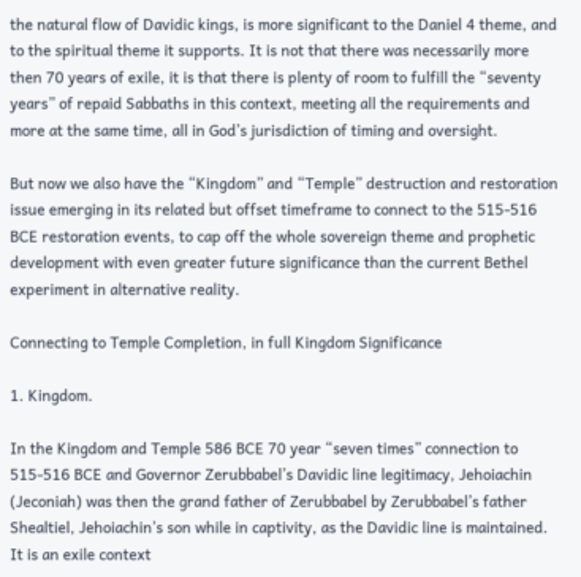the natural flow of Davidic kings, is more significant to the Daniel 4 theme, and to the spiritual theme it supports. It is not that there was necessarily more then 70 years of exile, it is that there is plenty of room to fulfill the “seventy years” of repaid Sabbaths in this context, meeting all the requirements and more at the same time, all in God’s jurisdiction of timing and oversight.

But now we also have the “Kingdom” and “Temple” destruction and restoration issue emerging in its related but offset timeframe to connect to the 515-516 BCE restoration events, to cap off the whole sovereign theme and prophetic development with even greater future significance than the current Bethel experiment in alternative reality.

Connecting to Temple Completion, in full Kingdom Significance

1. Kingdom.

In the Kingdom and Temple 586 BCE 70 year “seven times” connection to 515-516 BCE and Governor Zerubbabel’s Davidic line legitimacy, Jehoiachin (Jeconiah) was then the grand father of Zerubbabel by Zerubbabel’s father Shealtiel, Jehoiachin’s son while in captivity, as the Davidic line is maintained. It is an exile context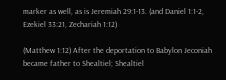marker as well, as is Jeremiah 29:1-13. (and Daniel 1:1-2, Ezekiel 33:21, Zechariah 1:12)

(Matthew 1:12) After the deportation to Babylon Jeconiah became father to Shealtiel; Shealtiel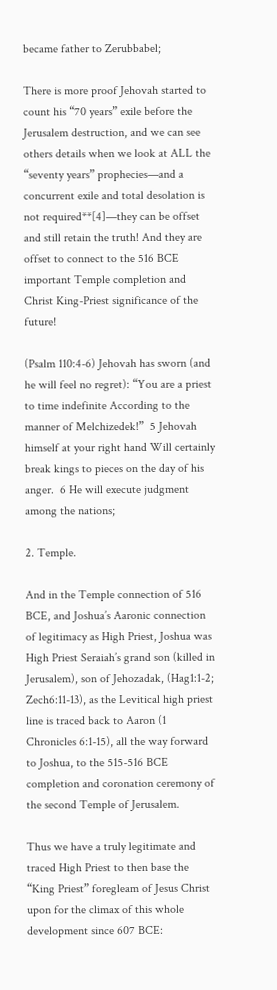became father to Zerubbabel;

There is more proof Jehovah started to count his “70 years” exile before the Jerusalem destruction, and we can see others details when we look at ALL the “seventy years” prophecies—and a concurrent exile and total desolation is not required**[4]—they can be offset and still retain the truth! And they are offset to connect to the 516 BCE important Temple completion and Christ King-Priest significance of the future!

(Psalm 110:4-6) Jehovah has sworn (and he will feel no regret): “You are a priest to time indefinite According to the manner of Melchizedek!”  5 Jehovah himself at your right hand Will certainly break kings to pieces on the day of his anger.  6 He will execute judgment among the nations;

2. Temple.

And in the Temple connection of 516 BCE, and Joshua’s Aaronic connection of legitimacy as High Priest, Joshua was High Priest Seraiah’s grand son (killed in Jerusalem), son of Jehozadak, (Hag1:1-2; Zech6:11-13), as the Levitical high priest line is traced back to Aaron (1 Chronicles 6:1-15), all the way forward to Joshua, to the 515-516 BCE completion and coronation ceremony of the second Temple of Jerusalem.

Thus we have a truly legitimate and traced High Priest to then base the “King Priest” foregleam of Jesus Christ upon for the climax of this whole development since 607 BCE: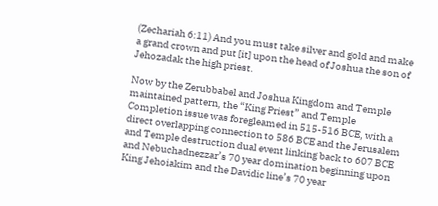(Zechariah 6:11) And you must take silver and gold and make a grand crown and put [it] upon the head of Joshua the son of Jehozadak the high priest.

Now by the Zerubbabel and Joshua Kingdom and Temple maintained pattern, the “King Priest” and Temple Completion issue was foregleamed in 515-516 BCE, with a direct overlapping connection to 586 BCE and the Jerusalem and Temple destruction dual event linking back to 607 BCE and Nebuchadnezzar’s 70 year domination beginning upon King Jehoiakim and the Davidic line’s 70 year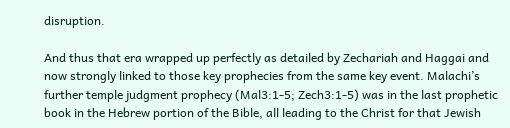disruption.

And thus that era wrapped up perfectly as detailed by Zechariah and Haggai and now strongly linked to those key prophecies from the same key event. Malachi’s further temple judgment prophecy (Mal3:1-5; Zech3:1-5) was in the last prophetic book in the Hebrew portion of the Bible, all leading to the Christ for that Jewish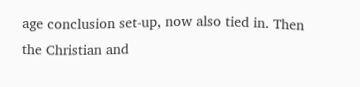age conclusion set-up, now also tied in. Then the Christian and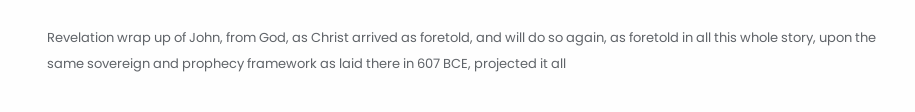Revelation wrap up of John, from God, as Christ arrived as foretold, and will do so again, as foretold in all this whole story, upon the same sovereign and prophecy framework as laid there in 607 BCE, projected it all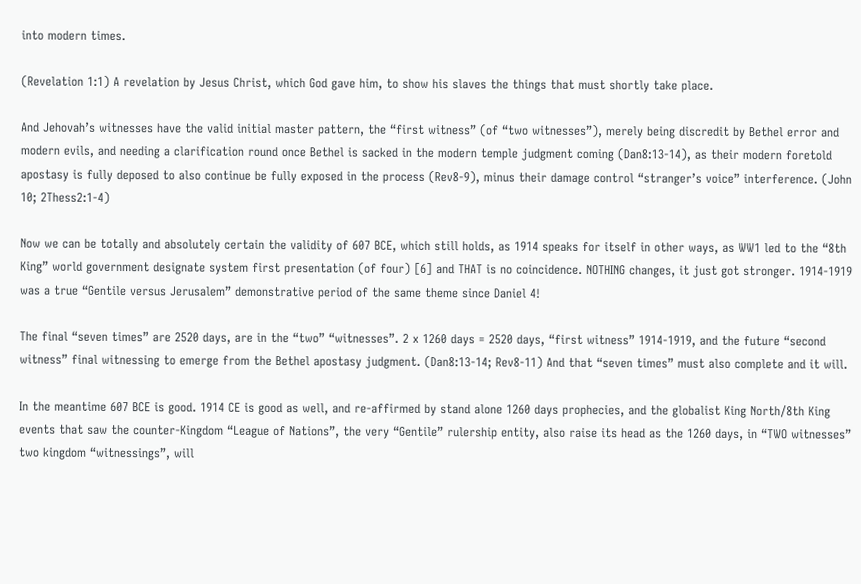into modern times.

(Revelation 1:1) A revelation by Jesus Christ, which God gave him, to show his slaves the things that must shortly take place.

And Jehovah’s witnesses have the valid initial master pattern, the “first witness” (of “two witnesses”), merely being discredit by Bethel error and modern evils, and needing a clarification round once Bethel is sacked in the modern temple judgment coming (Dan8:13-14), as their modern foretold apostasy is fully deposed to also continue be fully exposed in the process (Rev8-9), minus their damage control “stranger’s voice” interference. (John 10; 2Thess2:1-4)

Now we can be totally and absolutely certain the validity of 607 BCE, which still holds, as 1914 speaks for itself in other ways, as WW1 led to the “8th King” world government designate system first presentation (of four) [6] and THAT is no coincidence. NOTHING changes, it just got stronger. 1914-1919 was a true “Gentile versus Jerusalem” demonstrative period of the same theme since Daniel 4!

The final “seven times” are 2520 days, are in the “two” “witnesses”. 2 x 1260 days = 2520 days, “first witness” 1914-1919, and the future “second witness” final witnessing to emerge from the Bethel apostasy judgment. (Dan8:13-14; Rev8-11) And that “seven times” must also complete and it will.

In the meantime 607 BCE is good. 1914 CE is good as well, and re-affirmed by stand alone 1260 days prophecies, and the globalist King North/8th King events that saw the counter-Kingdom “League of Nations”, the very “Gentile” rulership entity, also raise its head as the 1260 days, in “TWO witnesses” two kingdom “witnessings”, will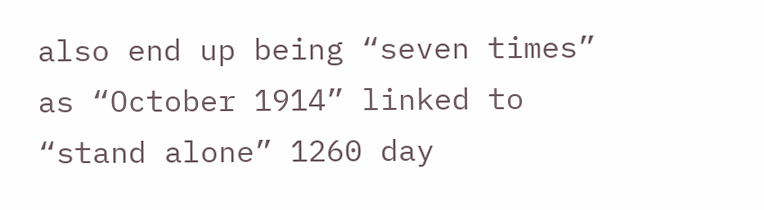also end up being “seven times” as “October 1914” linked to “stand alone” 1260 day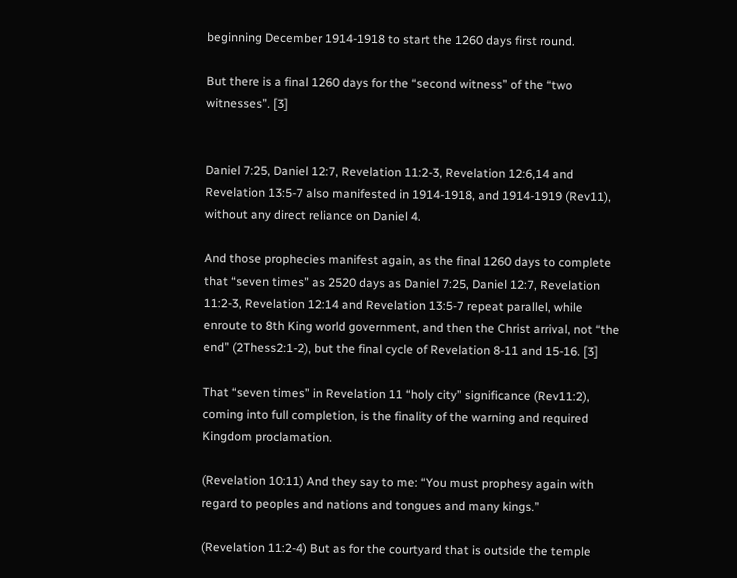beginning December 1914-1918 to start the 1260 days first round.

But there is a final 1260 days for the “second witness” of the “two witnesses”. [3]


Daniel 7:25, Daniel 12:7, Revelation 11:2-3, Revelation 12:6,14 and Revelation 13:5-7 also manifested in 1914-1918, and 1914-1919 (Rev11), without any direct reliance on Daniel 4.

And those prophecies manifest again, as the final 1260 days to complete that “seven times” as 2520 days as Daniel 7:25, Daniel 12:7, Revelation 11:2-3, Revelation 12:14 and Revelation 13:5-7 repeat parallel, while enroute to 8th King world government, and then the Christ arrival, not “the end” (2Thess2:1-2), but the final cycle of Revelation 8-11 and 15-16. [3]

That “seven times” in Revelation 11 “holy city” significance (Rev11:2), coming into full completion, is the finality of the warning and required Kingdom proclamation.

(Revelation 10:11) And they say to me: “You must prophesy again with regard to peoples and nations and tongues and many kings.”

(Revelation 11:2-4) But as for the courtyard that is outside the temple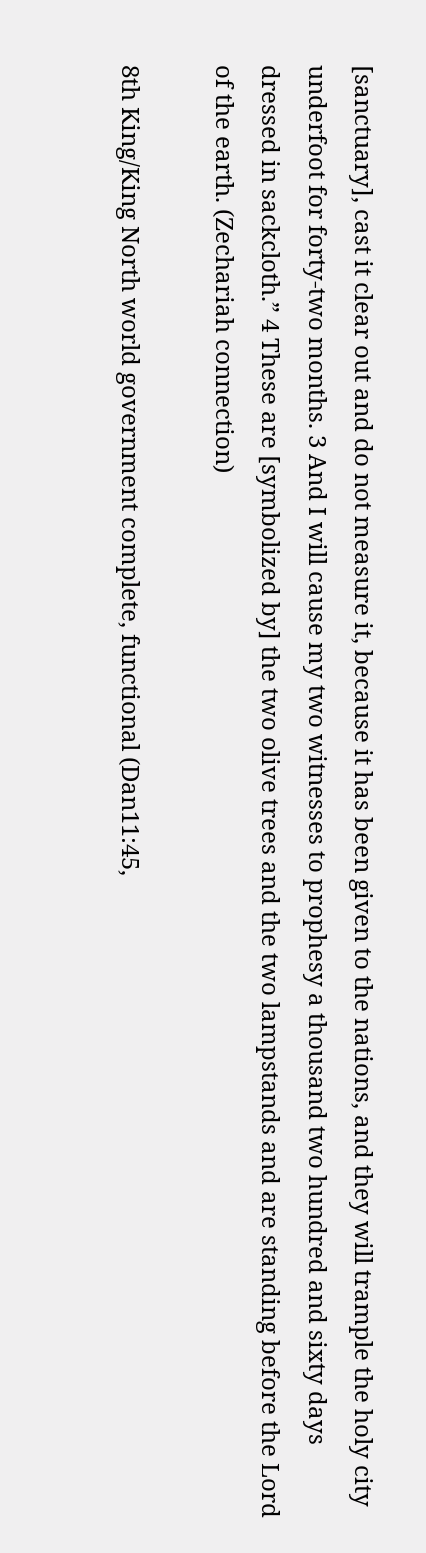[sanctuary], cast it clear out and do not measure it, because it has been given to the nations, and they will trample the holy city underfoot for forty-two months. 3 And I will cause my two witnesses to prophesy a thousand two hundred and sixty days dressed in sackcloth.” 4 These are [symbolized by] the two olive trees and the two lampstands and are standing before the Lord of the earth. (Zechariah connection)

8th King/King North world government complete, functional (Dan11:45,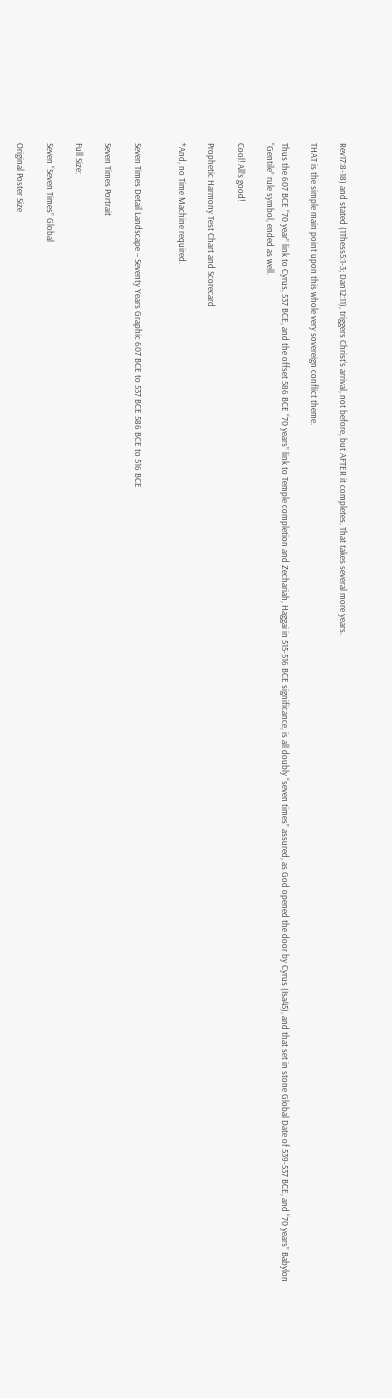Rev17:8-18) and stated (1Thess5:1-3; Dan12:11), triggers Christ’s arrival, not before, but AFTER it completes. That takes several more years.

THAT is the simple main point upon this whole very sovereign conflict theme.

Thus the 607 BCE “70 year” link to Cyrus, 537 BCE, and the offset 586 BCE “70 years” link to Temple completion and Zechariah, Haggai in 515-516 BCE significance, is all doubly “seven times” assured, as God opened the door by Cyrus (Isa45), and that set in stone Global Date of 539-537 BCE, and “70 years” Babylon “Gentile” rule symbol, ended as well.

Cool! All’s good!

Prophetic Harmony Test Chart and Scorecard

*And, no Time Machine required.


Seven Times Detail Landscape – Seventy Years Graphic 607 BCE to 537 BCE 586 BCE to 516 BCE

Seven Times Portrait

Full Size:

Seven “Seven Times” Global

Original Poster Size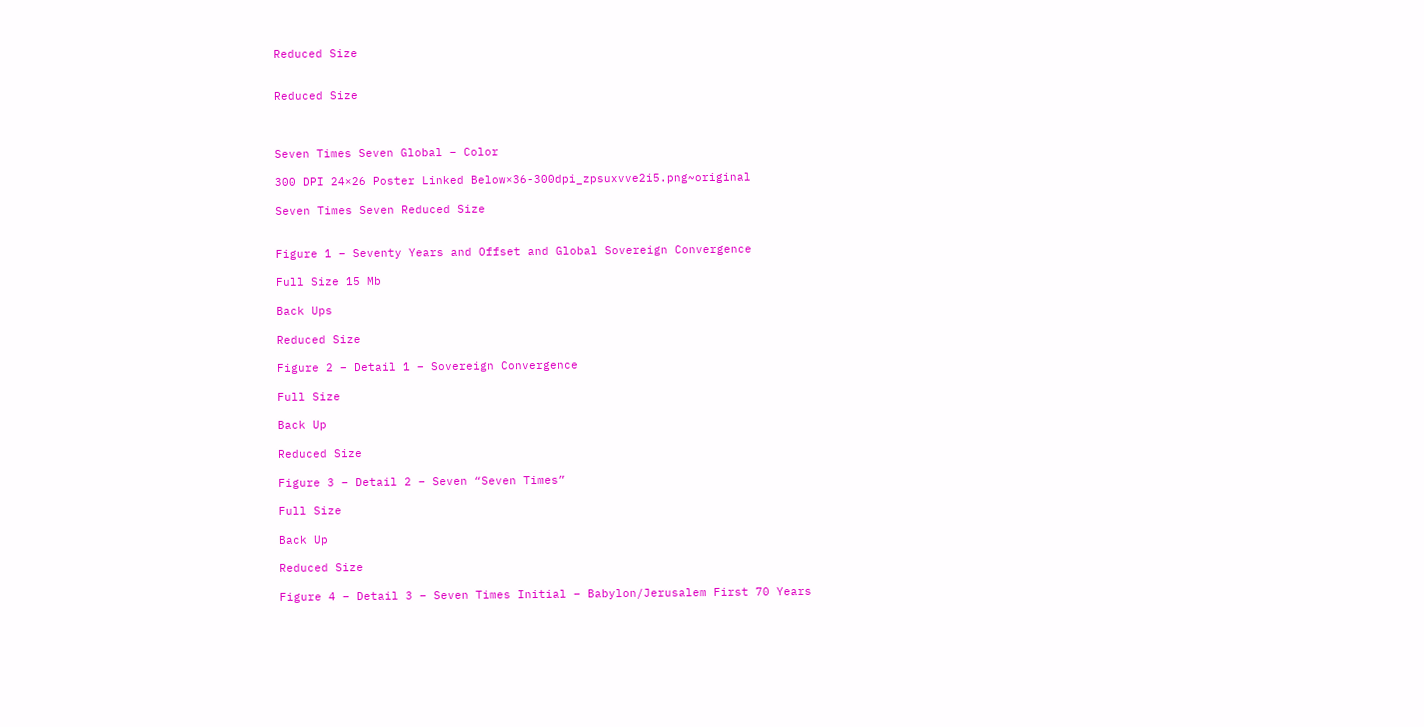Reduced Size


Reduced Size



Seven Times Seven Global – Color

300 DPI 24×26 Poster Linked Below×36-300dpi_zpsuxvve2i5.png~original

Seven Times Seven Reduced Size


Figure 1 – Seventy Years and Offset and Global Sovereign Convergence

Full Size 15 Mb

Back Ups

Reduced Size

Figure 2 – Detail 1 – Sovereign Convergence

Full Size

Back Up

Reduced Size

Figure 3 – Detail 2 – Seven “Seven Times”

Full Size

Back Up

Reduced Size

Figure 4 – Detail 3 – Seven Times Initial – Babylon/Jerusalem First 70 Years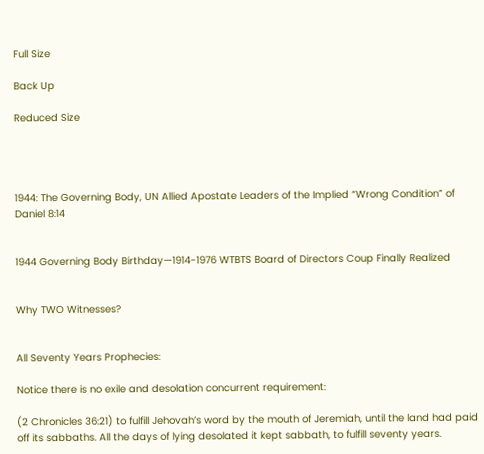Full Size

Back Up

Reduced Size




1944: The Governing Body, UN Allied Apostate Leaders of the Implied “Wrong Condition” of Daniel 8:14


1944 Governing Body Birthday—1914-1976 WTBTS Board of Directors Coup Finally Realized


Why TWO Witnesses?


All Seventy Years Prophecies:

Notice there is no exile and desolation concurrent requirement:

(2 Chronicles 36:21) to fulfill Jehovah’s word by the mouth of Jeremiah, until the land had paid off its sabbaths. All the days of lying desolated it kept sabbath, to fulfill seventy years.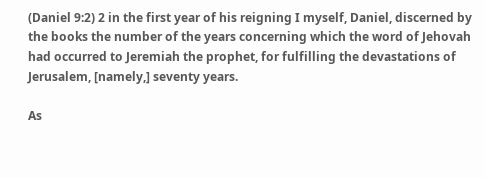(Daniel 9:2) 2 in the first year of his reigning I myself, Daniel, discerned by the books the number of the years concerning which the word of Jehovah had occurred to Jeremiah the prophet, for fulfilling the devastations of Jerusalem, [namely,] seventy years.

As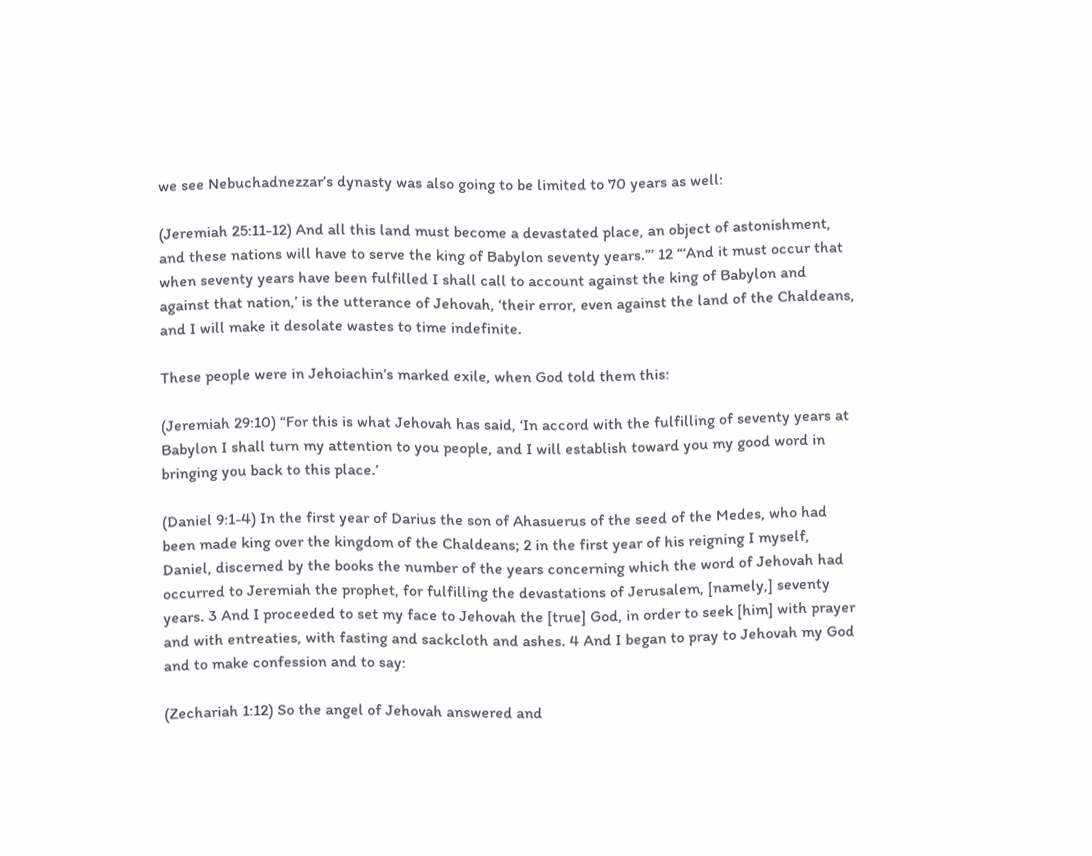we see Nebuchadnezzar’s dynasty was also going to be limited to 70 years as well:

(Jeremiah 25:11-12) And all this land must become a devastated place, an object of astonishment, and these nations will have to serve the king of Babylon seventy years.”’ 12 “‘And it must occur that when seventy years have been fulfilled I shall call to account against the king of Babylon and against that nation,’ is the utterance of Jehovah, ‘their error, even against the land of the Chaldeans, and I will make it desolate wastes to time indefinite.

These people were in Jehoiachin’s marked exile, when God told them this:

(Jeremiah 29:10) “For this is what Jehovah has said, ‘In accord with the fulfilling of seventy years at Babylon I shall turn my attention to you people, and I will establish toward you my good word in bringing you back to this place.’

(Daniel 9:1-4) In the first year of Darius the son of Ahasuerus of the seed of the Medes, who had been made king over the kingdom of the Chaldeans; 2 in the first year of his reigning I myself, Daniel, discerned by the books the number of the years concerning which the word of Jehovah had occurred to Jeremiah the prophet, for fulfilling the devastations of Jerusalem, [namely,] seventy years. 3 And I proceeded to set my face to Jehovah the [true] God, in order to seek [him] with prayer and with entreaties, with fasting and sackcloth and ashes. 4 And I began to pray to Jehovah my God and to make confession and to say:

(Zechariah 1:12) So the angel of Jehovah answered and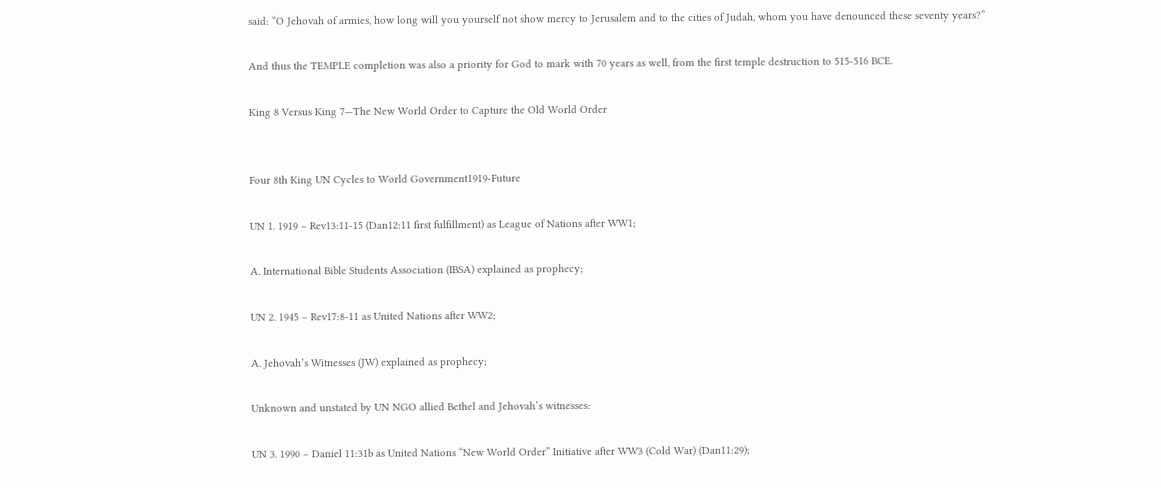said: “O Jehovah of armies, how long will you yourself not show mercy to Jerusalem and to the cities of Judah, whom you have denounced these seventy years?”

And thus the TEMPLE completion was also a priority for God to mark with 70 years as well, from the first temple destruction to 515-516 BCE.

King 8 Versus King 7—The New World Order to Capture the Old World Order


Four 8th King UN Cycles to World Government1919-Future

UN 1. 1919 – Rev13:11-15 (Dan12:11 first fulfillment) as League of Nations after WW1;

A. International Bible Students Association (IBSA) explained as prophecy;

UN 2. 1945 – Rev17:8-11 as United Nations after WW2;

A. Jehovah’s Witnesses (JW) explained as prophecy;

Unknown and unstated by UN NGO allied Bethel and Jehovah’s witnesses:

UN 3. 1990 – Daniel 11:31b as United Nations “New World Order” Initiative after WW3 (Cold War) (Dan11:29);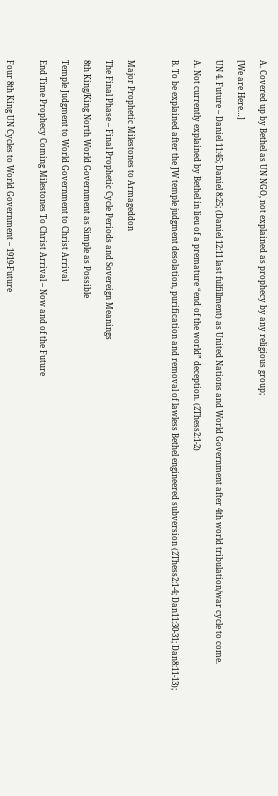A. Covered up by Bethel as UN NGO, not explained as prophecy by any religious group;

[We are Here…]

UN 4. Future – Daniel 11:45; Daniel 8:25; (Daniel 12:11 last fulfillment) as United Nations and World Government after 4th world tribulation/war cycle to come.

A. Not currently explained by Bethel in lieu of a premature “end of the world” deception. (2Thess2:1-2)

B. To be explained after the JW temple judgment desolation, purification and removal of lawless Bethel engineered subversion (2Thess2:1-4; Dan11:30-31; Dan8:11-13);



Major Prophetic Milestones to Armageddon

The Final Phase – Final Prophetic Cycle Periods and Sovereign Meanings

8th King/King North World Government as Simple as Possible

Temple Judgment to World Government to Christ Arrival

End Time Prophecy Coming Milestones To Christ Arrival – Now and of the Future


Four 8th King UN Cycles to World Government – 1919-Future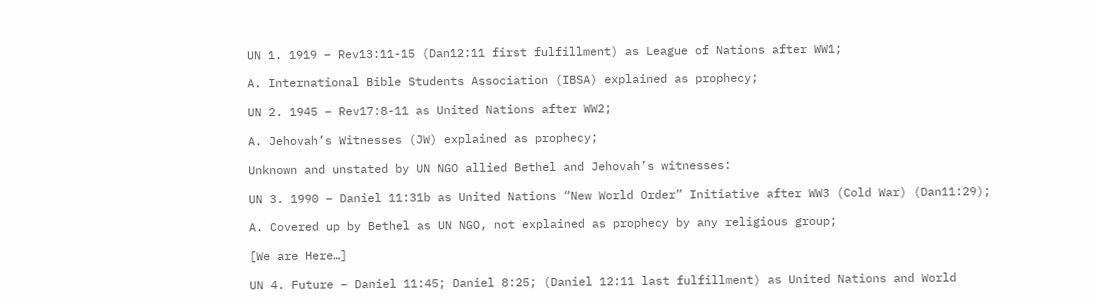UN 1. 1919 – Rev13:11-15 (Dan12:11 first fulfillment) as League of Nations after WW1;

A. International Bible Students Association (IBSA) explained as prophecy;

UN 2. 1945 – Rev17:8-11 as United Nations after WW2;

A. Jehovah’s Witnesses (JW) explained as prophecy;

Unknown and unstated by UN NGO allied Bethel and Jehovah’s witnesses:

UN 3. 1990 – Daniel 11:31b as United Nations “New World Order” Initiative after WW3 (Cold War) (Dan11:29);

A. Covered up by Bethel as UN NGO, not explained as prophecy by any religious group;

[We are Here…]

UN 4. Future – Daniel 11:45; Daniel 8:25; (Daniel 12:11 last fulfillment) as United Nations and World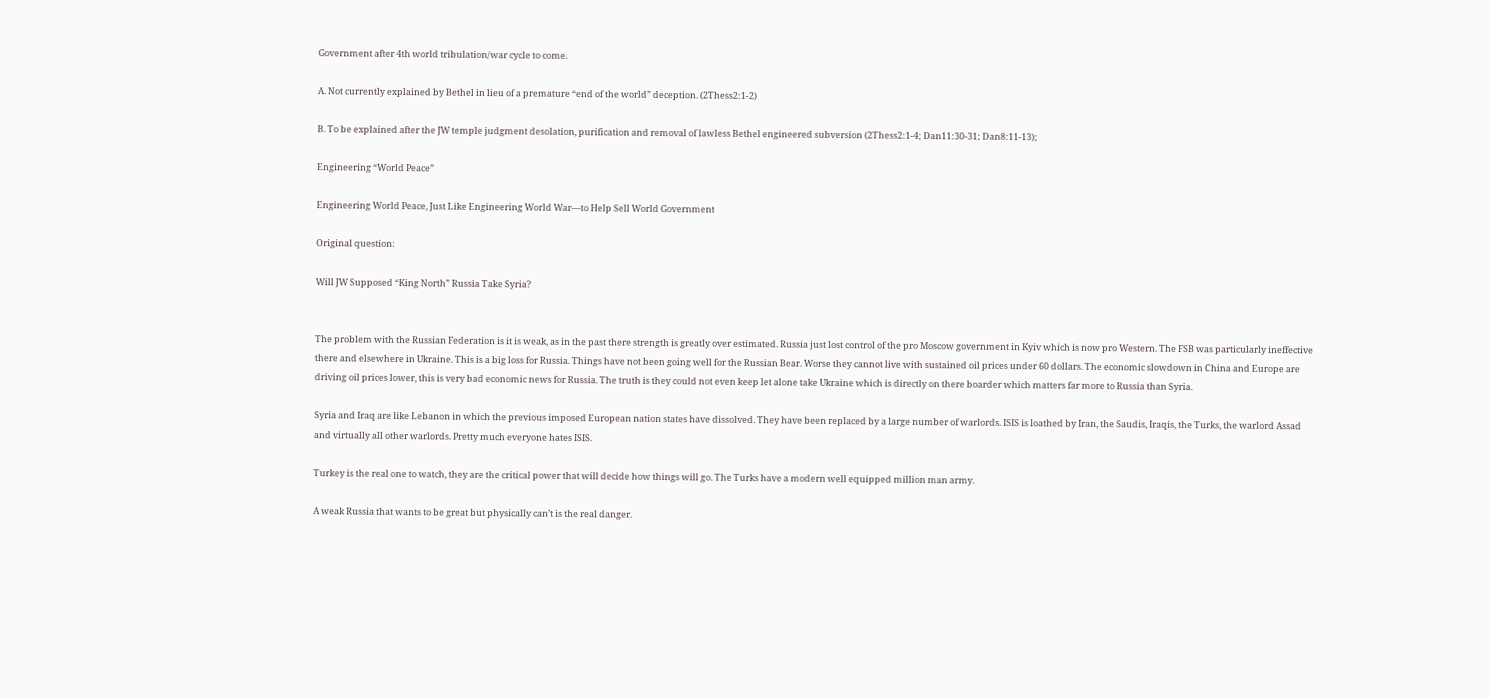Government after 4th world tribulation/war cycle to come.

A. Not currently explained by Bethel in lieu of a premature “end of the world” deception. (2Thess2:1-2)

B. To be explained after the JW temple judgment desolation, purification and removal of lawless Bethel engineered subversion (2Thess2:1-4; Dan11:30-31; Dan8:11-13);

Engineering “World Peace”

Engineering World Peace, Just Like Engineering World War—to Help Sell World Government

Original question:

Will JW Supposed “King North” Russia Take Syria?


The problem with the Russian Federation is it is weak, as in the past there strength is greatly over estimated. Russia just lost control of the pro Moscow government in Kyiv which is now pro Western. The FSB was particularly ineffective there and elsewhere in Ukraine. This is a big loss for Russia. Things have not been going well for the Russian Bear. Worse they cannot live with sustained oil prices under 60 dollars. The economic slowdown in China and Europe are driving oil prices lower, this is very bad economic news for Russia. The truth is they could not even keep let alone take Ukraine which is directly on there boarder which matters far more to Russia than Syria.

Syria and Iraq are like Lebanon in which the previous imposed European nation states have dissolved. They have been replaced by a large number of warlords. ISIS is loathed by Iran, the Saudis, Iraqis, the Turks, the warlord Assad and virtually all other warlords. Pretty much everyone hates ISIS.

Turkey is the real one to watch, they are the critical power that will decide how things will go. The Turks have a modern well equipped million man army.

A weak Russia that wants to be great but physically can’t is the real danger.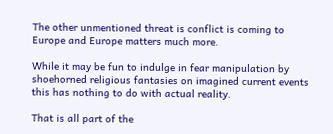The other unmentioned threat is conflict is coming to Europe and Europe matters much more.

While it may be fun to indulge in fear manipulation by shoehorned religious fantasies on imagined current events this has nothing to do with actual reality.

That is all part of the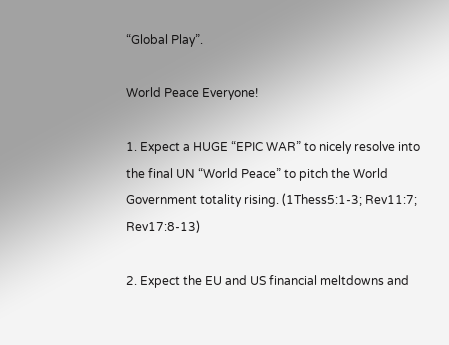“Global Play”.

World Peace Everyone!

1. Expect a HUGE “EPIC WAR” to nicely resolve into the final UN “World Peace” to pitch the World Government totality rising. (1Thess5:1-3; Rev11:7; Rev17:8-13)

2. Expect the EU and US financial meltdowns and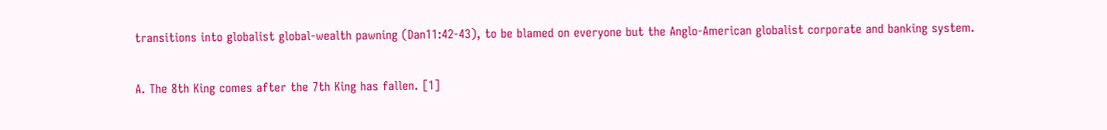transitions into globalist global-wealth pawning (Dan11:42-43), to be blamed on everyone but the Anglo-American globalist corporate and banking system.

A. The 8th King comes after the 7th King has fallen. [1]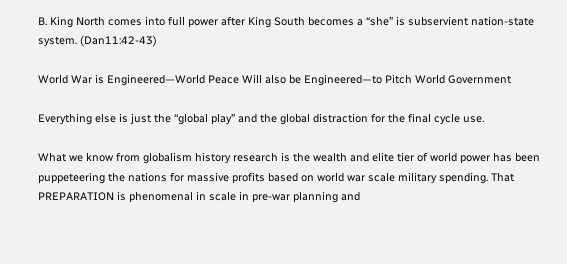B. King North comes into full power after King South becomes a “she” is subservient nation-state system. (Dan11:42-43)

World War is Engineered—World Peace Will also be Engineered—to Pitch World Government

Everything else is just the “global play” and the global distraction for the final cycle use.

What we know from globalism history research is the wealth and elite tier of world power has been puppeteering the nations for massive profits based on world war scale military spending. That PREPARATION is phenomenal in scale in pre-war planning and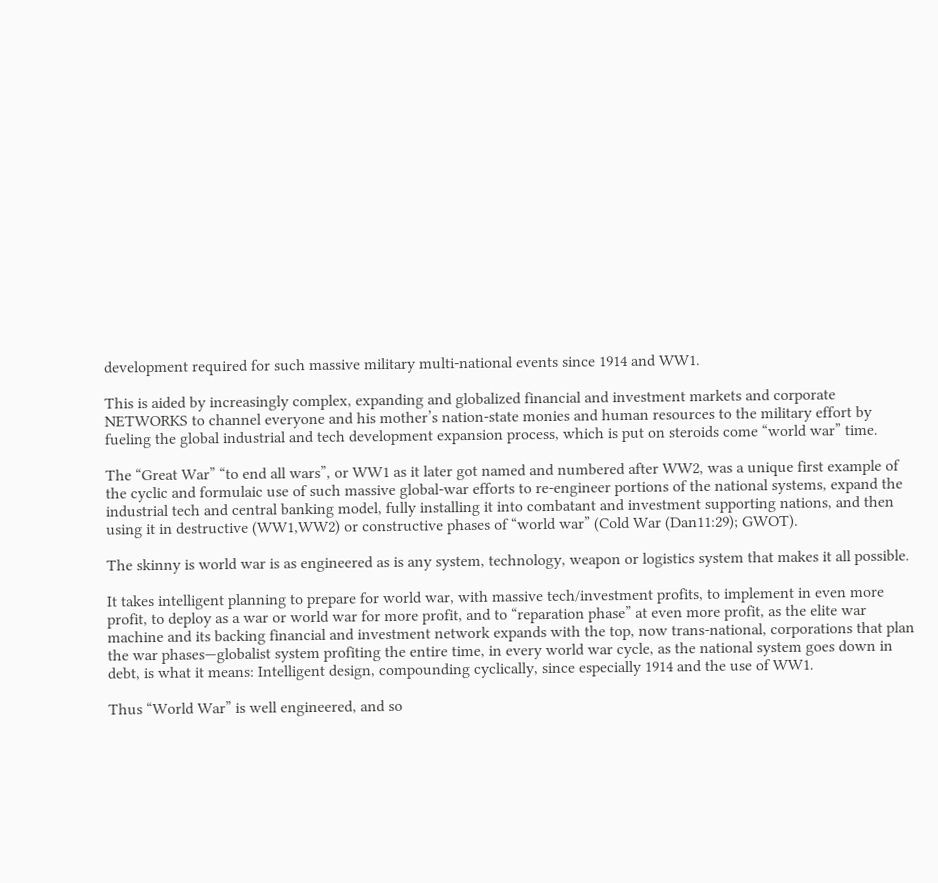development required for such massive military multi-national events since 1914 and WW1.

This is aided by increasingly complex, expanding and globalized financial and investment markets and corporate NETWORKS to channel everyone and his mother’s nation-state monies and human resources to the military effort by fueling the global industrial and tech development expansion process, which is put on steroids come “world war” time.

The “Great War” “to end all wars”, or WW1 as it later got named and numbered after WW2, was a unique first example of the cyclic and formulaic use of such massive global-war efforts to re-engineer portions of the national systems, expand the industrial tech and central banking model, fully installing it into combatant and investment supporting nations, and then using it in destructive (WW1,WW2) or constructive phases of “world war” (Cold War (Dan11:29); GWOT).

The skinny is world war is as engineered as is any system, technology, weapon or logistics system that makes it all possible.

It takes intelligent planning to prepare for world war, with massive tech/investment profits, to implement in even more profit, to deploy as a war or world war for more profit, and to “reparation phase” at even more profit, as the elite war machine and its backing financial and investment network expands with the top, now trans-national, corporations that plan the war phases—globalist system profiting the entire time, in every world war cycle, as the national system goes down in debt, is what it means: Intelligent design, compounding cyclically, since especially 1914 and the use of WW1.

Thus “World War” is well engineered, and so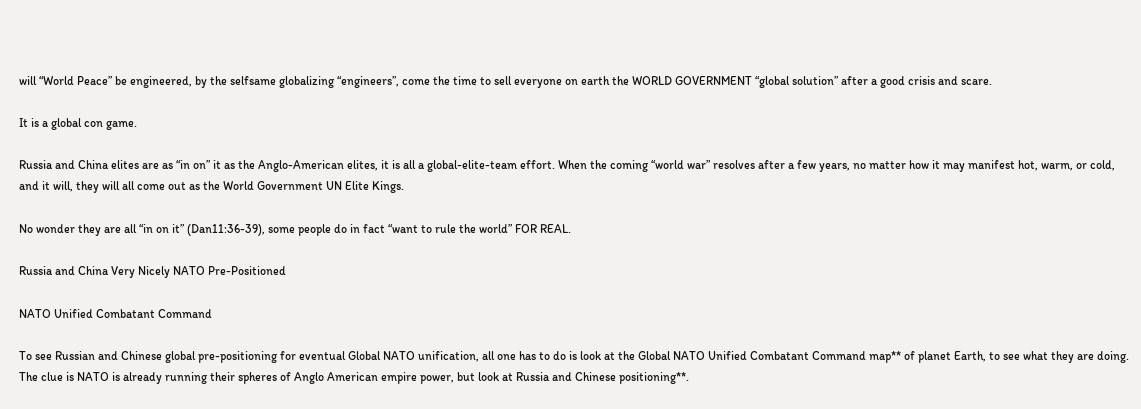will “World Peace” be engineered, by the selfsame globalizing “engineers”, come the time to sell everyone on earth the WORLD GOVERNMENT “global solution” after a good crisis and scare.

It is a global con game.

Russia and China elites are as “in on” it as the Anglo-American elites, it is all a global-elite-team effort. When the coming “world war” resolves after a few years, no matter how it may manifest hot, warm, or cold, and it will, they will all come out as the World Government UN Elite Kings.

No wonder they are all “in on it” (Dan11:36-39), some people do in fact “want to rule the world” FOR REAL.

Russia and China Very Nicely NATO Pre-Positioned

NATO Unified Combatant Command

To see Russian and Chinese global pre-positioning for eventual Global NATO unification, all one has to do is look at the Global NATO Unified Combatant Command map** of planet Earth, to see what they are doing. The clue is NATO is already running their spheres of Anglo American empire power, but look at Russia and Chinese positioning**.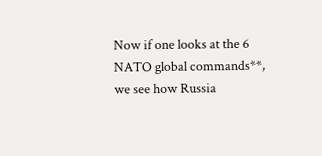Now if one looks at the 6 NATO global commands**, we see how Russia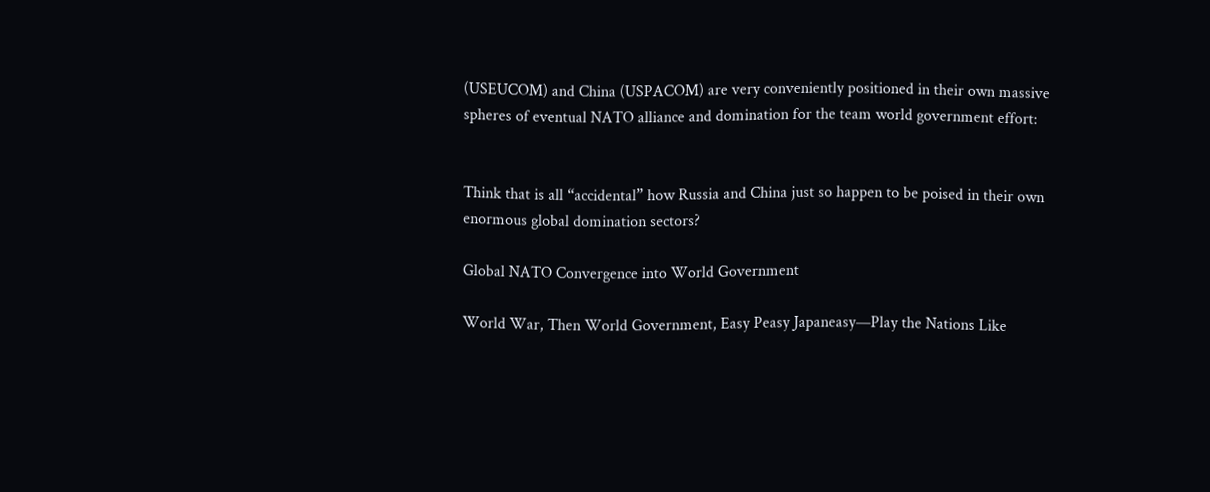(USEUCOM) and China (USPACOM) are very conveniently positioned in their own massive spheres of eventual NATO alliance and domination for the team world government effort:


Think that is all “accidental” how Russia and China just so happen to be poised in their own enormous global domination sectors?

Global NATO Convergence into World Government

World War, Then World Government, Easy Peasy Japaneasy—Play the Nations Like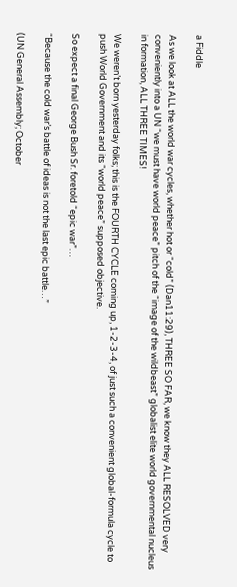a Fiddle

As we look at ALL the world war cycles, whether hot or “cold” (Dan11:29), THREE SO FAR, we know they ALL RESOLVED very conveniently into a UN “we must have world peace” pitch of the “image of the wildbeast” globalist elite world governmental nucleus in formation, ALL THREE TIMES!

We weren’t born yesterday folks; this is the FOURTH CYCLE coming up, 1-2-3-4, of just such a convenient global-formula cycle to push World Government and its “world peace” supposed objective.

So expect a final George Bush Sr. foretold “epic war”…

“Because the cold war’s battle of ideas is not the last epic battle…”

(UN General Assembly; October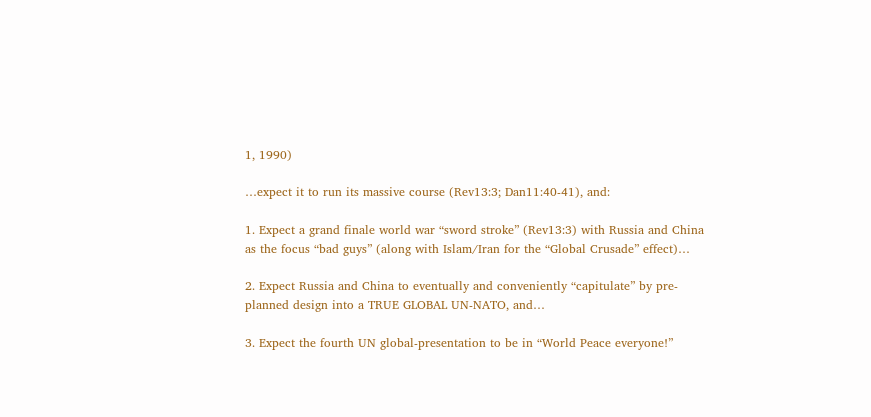1, 1990)

…expect it to run its massive course (Rev13:3; Dan11:40-41), and:

1. Expect a grand finale world war “sword stroke” (Rev13:3) with Russia and China as the focus “bad guys” (along with Islam/Iran for the “Global Crusade” effect)…

2. Expect Russia and China to eventually and conveniently “capitulate” by pre-planned design into a TRUE GLOBAL UN-NATO, and…

3. Expect the fourth UN global-presentation to be in “World Peace everyone!”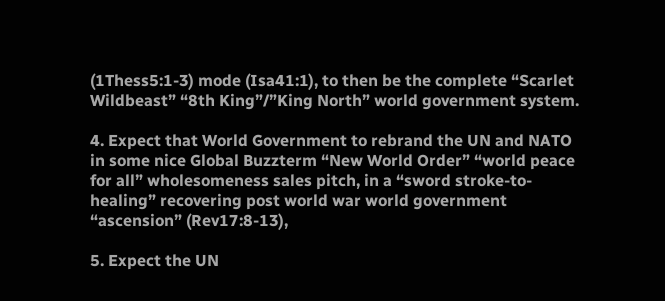(1Thess5:1-3) mode (Isa41:1), to then be the complete “Scarlet Wildbeast” “8th King”/”King North” world government system.

4. Expect that World Government to rebrand the UN and NATO in some nice Global Buzzterm “New World Order” “world peace for all” wholesomeness sales pitch, in a “sword stroke-to-healing” recovering post world war world government “ascension” (Rev17:8-13),

5. Expect the UN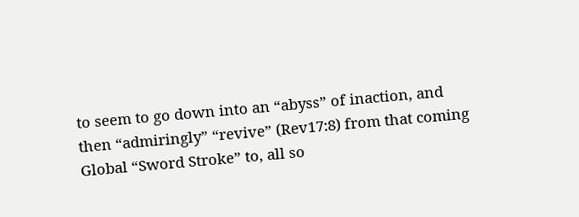to seem to go down into an “abyss” of inaction, and then “admiringly” “revive” (Rev17:8) from that coming Global “Sword Stroke” to, all so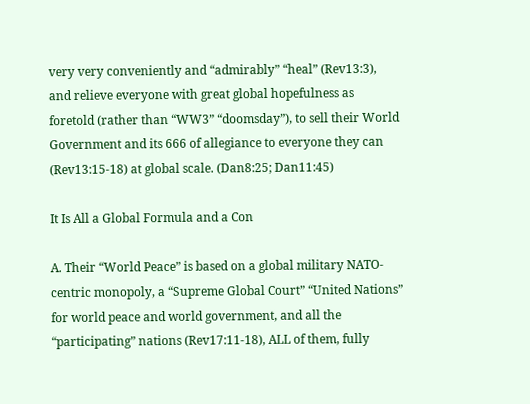very very conveniently and “admirably” “heal” (Rev13:3), and relieve everyone with great global hopefulness as foretold (rather than “WW3” “doomsday”), to sell their World Government and its 666 of allegiance to everyone they can (Rev13:15-18) at global scale. (Dan8:25; Dan11:45)

It Is All a Global Formula and a Con

A. Their “World Peace” is based on a global military NATO-centric monopoly, a “Supreme Global Court” “United Nations” for world peace and world government, and all the “participating” nations (Rev17:11-18), ALL of them, fully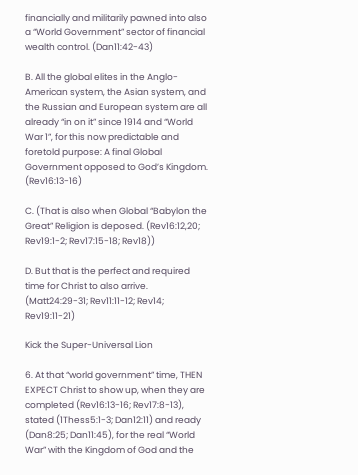financially and militarily pawned into also a “World Government” sector of financial wealth control. (Dan11:42-43)

B. All the global elites in the Anglo-American system, the Asian system, and the Russian and European system are all already “in on it” since 1914 and “World War 1”, for this now predictable and foretold purpose: A final Global Government opposed to God’s Kingdom. (Rev16:13-16)

C. (That is also when Global “Babylon the Great” Religion is deposed. (Rev16:12,20; Rev19:1-2; Rev17:15-18; Rev18))

D. But that is the perfect and required time for Christ to also arrive. (Matt24:29-31; Rev11:11-12; Rev14; Rev19:11-21)

Kick the Super-Universal Lion

6. At that “world government” time, THEN EXPECT Christ to show up, when they are completed (Rev16:13-16; Rev17:8-13), stated (1Thess5:1-3; Dan12:11) and ready (Dan8:25; Dan11:45), for the real “World War” with the Kingdom of God and the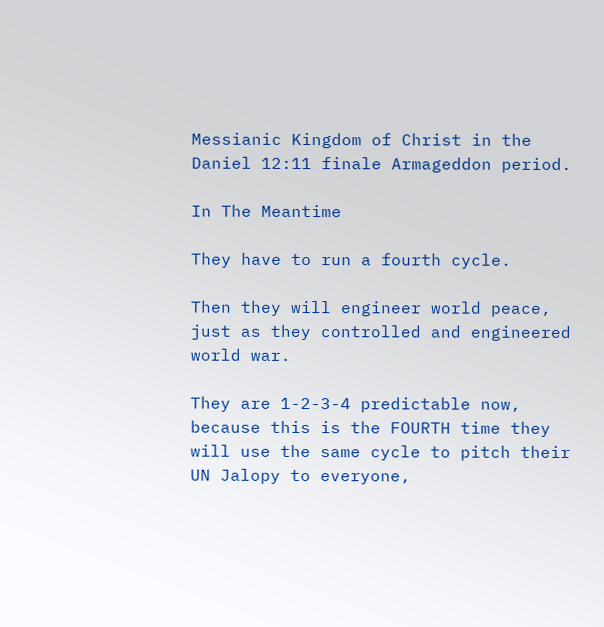Messianic Kingdom of Christ in the Daniel 12:11 finale Armageddon period.

In The Meantime

They have to run a fourth cycle.

Then they will engineer world peace, just as they controlled and engineered world war.

They are 1-2-3-4 predictable now, because this is the FOURTH time they will use the same cycle to pitch their UN Jalopy to everyone,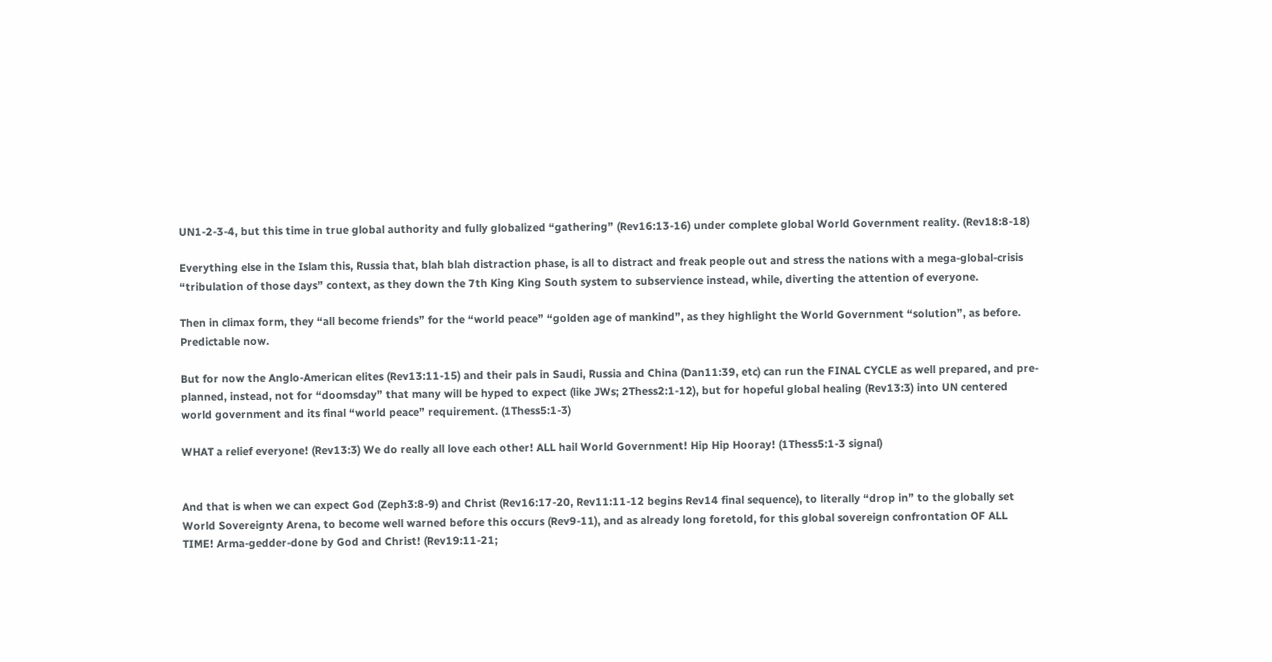UN1-2-3-4, but this time in true global authority and fully globalized “gathering” (Rev16:13-16) under complete global World Government reality. (Rev18:8-18)

Everything else in the Islam this, Russia that, blah blah distraction phase, is all to distract and freak people out and stress the nations with a mega-global-crisis “tribulation of those days” context, as they down the 7th King King South system to subservience instead, while, diverting the attention of everyone.

Then in climax form, they “all become friends” for the “world peace” “golden age of mankind”, as they highlight the World Government “solution”, as before. Predictable now.

But for now the Anglo-American elites (Rev13:11-15) and their pals in Saudi, Russia and China (Dan11:39, etc) can run the FINAL CYCLE as well prepared, and pre-planned, instead, not for “doomsday” that many will be hyped to expect (like JWs; 2Thess2:1-12), but for hopeful global healing (Rev13:3) into UN centered world government and its final “world peace” requirement. (1Thess5:1-3)

WHAT a relief everyone! (Rev13:3) We do really all love each other! ALL hail World Government! Hip Hip Hooray! (1Thess5:1-3 signal)


And that is when we can expect God (Zeph3:8-9) and Christ (Rev16:17-20, Rev11:11-12 begins Rev14 final sequence), to literally “drop in” to the globally set World Sovereignty Arena, to become well warned before this occurs (Rev9-11), and as already long foretold, for this global sovereign confrontation OF ALL TIME! Arma-gedder-done by God and Christ! (Rev19:11-21;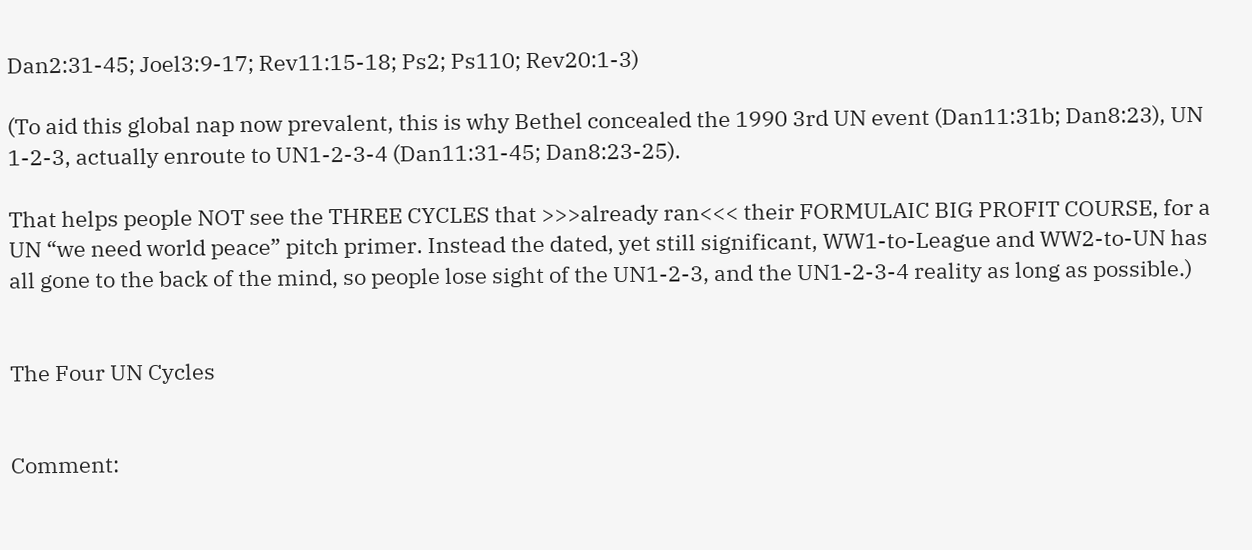Dan2:31-45; Joel3:9-17; Rev11:15-18; Ps2; Ps110; Rev20:1-3)

(To aid this global nap now prevalent, this is why Bethel concealed the 1990 3rd UN event (Dan11:31b; Dan8:23), UN 1-2-3, actually enroute to UN1-2-3-4 (Dan11:31-45; Dan8:23-25).

That helps people NOT see the THREE CYCLES that >>>already ran<<< their FORMULAIC BIG PROFIT COURSE, for a UN “we need world peace” pitch primer. Instead the dated, yet still significant, WW1-to-League and WW2-to-UN has all gone to the back of the mind, so people lose sight of the UN1-2-3, and the UN1-2-3-4 reality as long as possible.)


The Four UN Cycles


Comment: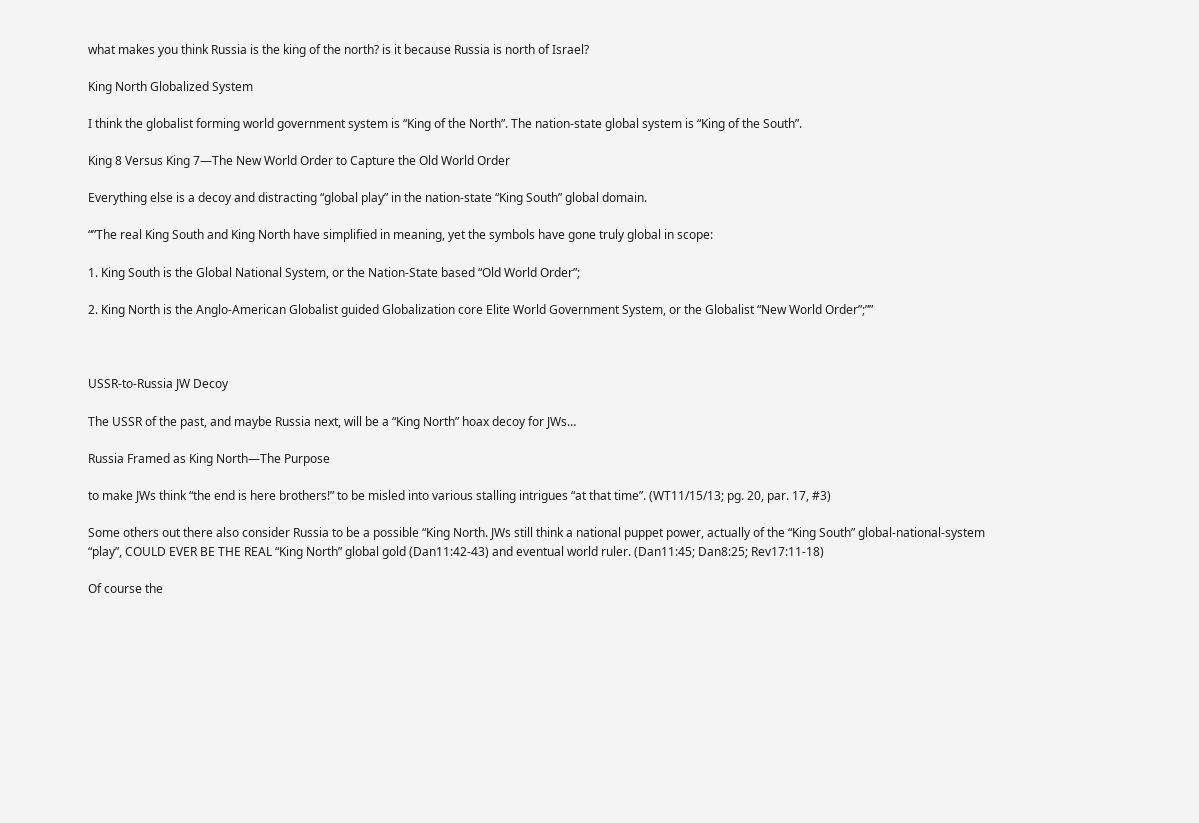what makes you think Russia is the king of the north? is it because Russia is north of Israel?

King North Globalized System

I think the globalist forming world government system is “King of the North”. The nation-state global system is “King of the South”.

King 8 Versus King 7—The New World Order to Capture the Old World Order

Everything else is a decoy and distracting “global play” in the nation-state “King South” global domain.

“”The real King South and King North have simplified in meaning, yet the symbols have gone truly global in scope:

1. King South is the Global National System, or the Nation-State based “Old World Order”;

2. King North is the Anglo-American Globalist guided Globalization core Elite World Government System, or the Globalist “New World Order”;””



USSR-to-Russia JW Decoy

The USSR of the past, and maybe Russia next, will be a “King North” hoax decoy for JWs…

Russia Framed as King North—The Purpose

to make JWs think “the end is here brothers!” to be misled into various stalling intrigues “at that time”. (WT11/15/13; pg. 20, par. 17, #3)

Some others out there also consider Russia to be a possible “King North. JWs still think a national puppet power, actually of the “King South” global-national-system “play”, COULD EVER BE THE REAL “King North” global gold (Dan11:42-43) and eventual world ruler. (Dan11:45; Dan8:25; Rev17:11-18)

Of course the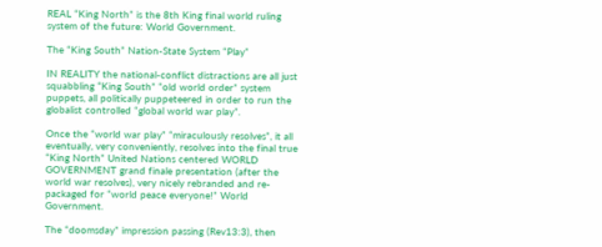REAL “King North” is the 8th King final world ruling system of the future: World Government.

The “King South” Nation-State System “Play”

IN REALITY the national-conflict distractions are all just squabbling “King South” “old world order” system puppets, all politically puppeteered in order to run the globalist controlled “global world war play”.

Once the “world war play” “miraculously resolves”, it all eventually, very conveniently, resolves into the final true “King North” United Nations centered WORLD GOVERNMENT grand finale presentation (after the world war resolves), very nicely rebranded and re-packaged for “world peace everyone!” World Government.

The “doomsday” impression passing (Rev13:3), then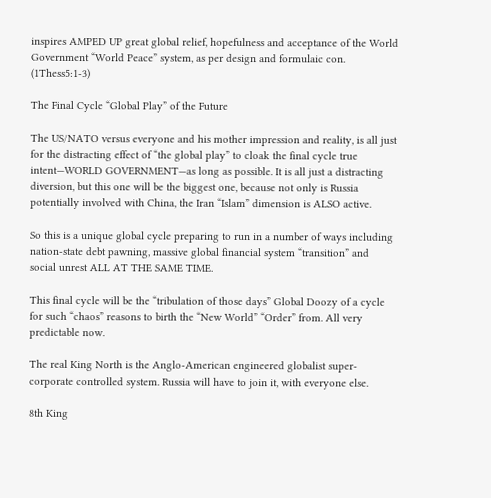inspires AMPED UP great global relief, hopefulness and acceptance of the World Government “World Peace” system, as per design and formulaic con. (1Thess5:1-3)

The Final Cycle “Global Play” of the Future

The US/NATO versus everyone and his mother impression and reality, is all just for the distracting effect of “the global play” to cloak the final cycle true intent—WORLD GOVERNMENT—as long as possible. It is all just a distracting diversion, but this one will be the biggest one, because not only is Russia potentially involved with China, the Iran “Islam” dimension is ALSO active.

So this is a unique global cycle preparing to run in a number of ways including nation-state debt pawning, massive global financial system “transition” and social unrest ALL AT THE SAME TIME.

This final cycle will be the “tribulation of those days” Global Doozy of a cycle for such “chaos” reasons to birth the “New World” “Order” from. All very predictable now.

The real King North is the Anglo-American engineered globalist super-corporate controlled system. Russia will have to join it, with everyone else.

8th King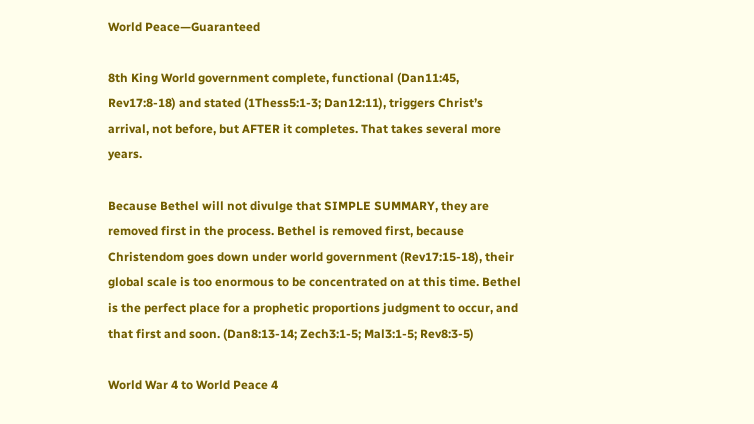World Peace—Guaranteed

8th King World government complete, functional (Dan11:45, Rev17:8-18) and stated (1Thess5:1-3; Dan12:11), triggers Christ’s arrival, not before, but AFTER it completes. That takes several more years.

Because Bethel will not divulge that SIMPLE SUMMARY, they are removed first in the process. Bethel is removed first, because Christendom goes down under world government (Rev17:15-18), their global scale is too enormous to be concentrated on at this time. Bethel is the perfect place for a prophetic proportions judgment to occur, and that first and soon. (Dan8:13-14; Zech3:1-5; Mal3:1-5; Rev8:3-5)

World War 4 to World Peace 4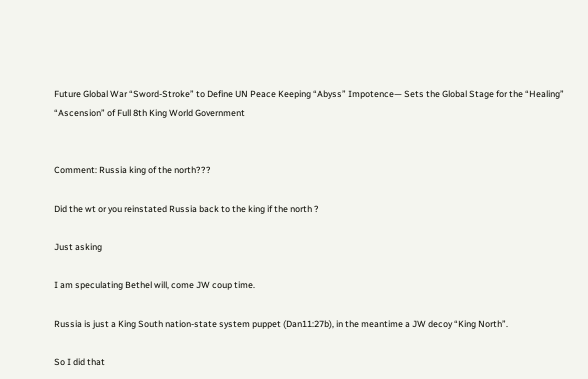Future Global War “Sword-Stroke” to Define UN Peace Keeping “Abyss” Impotence— Sets the Global Stage for the “Healing” “Ascension” of Full 8th King World Government


Comment: Russia king of the north???

Did the wt or you reinstated Russia back to the king if the north ?

Just asking

I am speculating Bethel will, come JW coup time.

Russia is just a King South nation-state system puppet (Dan11:27b), in the meantime a JW decoy “King North”.

So I did that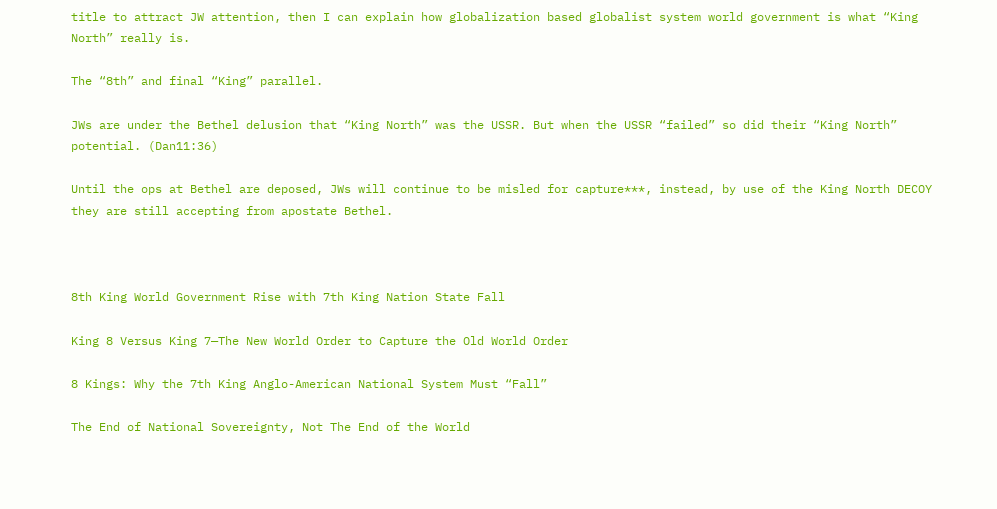title to attract JW attention, then I can explain how globalization based globalist system world government is what “King North” really is.

The “8th” and final “King” parallel.

JWs are under the Bethel delusion that “King North” was the USSR. But when the USSR “failed” so did their “King North” potential. (Dan11:36)

Until the ops at Bethel are deposed, JWs will continue to be misled for capture***, instead, by use of the King North DECOY they are still accepting from apostate Bethel.



8th King World Government Rise with 7th King Nation State Fall

King 8 Versus King 7—The New World Order to Capture the Old World Order

8 Kings: Why the 7th King Anglo-American National System Must “Fall”

The End of National Sovereignty, Not The End of the World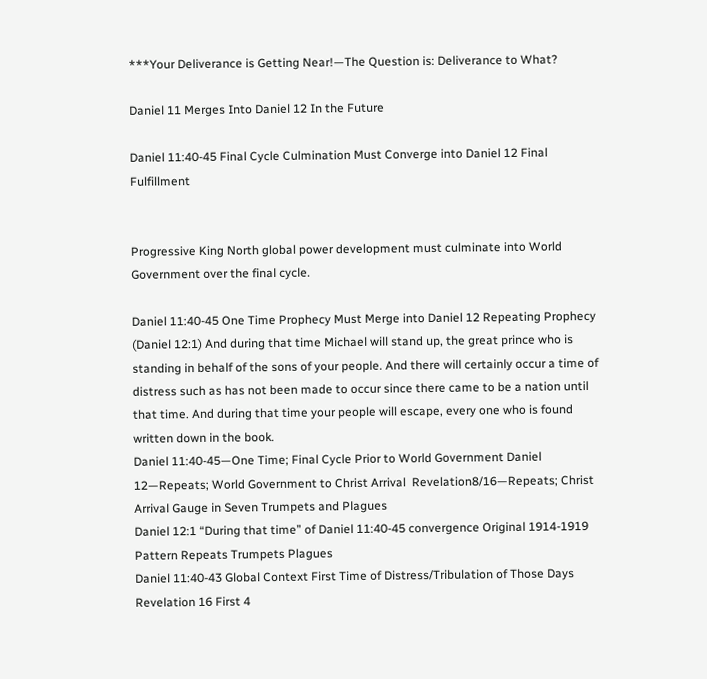***Your Deliverance is Getting Near!—The Question is: Deliverance to What?

Daniel 11 Merges Into Daniel 12 In the Future

Daniel 11:40-45 Final Cycle Culmination Must Converge into Daniel 12 Final Fulfillment


Progressive King North global power development must culminate into World Government over the final cycle.

Daniel 11:40-45 One Time Prophecy Must Merge into Daniel 12 Repeating Prophecy
(Daniel 12:1) And during that time Michael will stand up, the great prince who is standing in behalf of the sons of your people. And there will certainly occur a time of distress such as has not been made to occur since there came to be a nation until that time. And during that time your people will escape, every one who is found written down in the book.
Daniel 11:40-45—One Time; Final Cycle Prior to World Government Daniel 12—Repeats; World Government to Christ Arrival  Revelation8/16—Repeats; Christ Arrival Gauge in Seven Trumpets and Plagues
Daniel 12:1 “During that time” of Daniel 11:40-45 convergence Original 1914-1919 Pattern Repeats Trumpets Plagues
Daniel 11:40-43 Global Context First Time of Distress/Tribulation of Those Days Revelation 16 First 4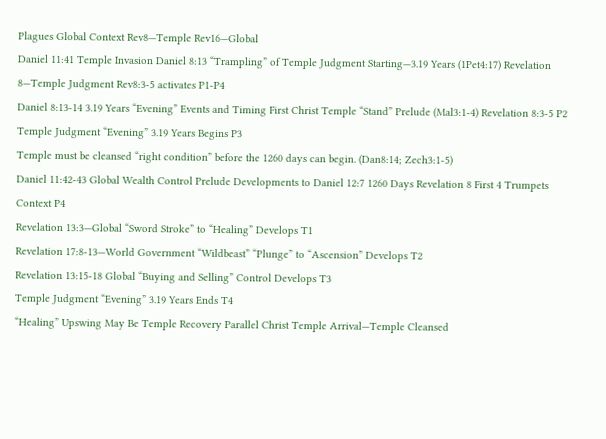Plagues Global Context Rev8—Temple Rev16—Global
Daniel 11:41 Temple Invasion Daniel 8:13 “Trampling” of Temple Judgment Starting—3.19 Years (1Pet4:17) Revelation 8—Temple Judgment Rev8:3-5 activates P1-P4
Daniel 8:13-14 3.19 Years “Evening” Events and Timing First Christ Temple “Stand” Prelude (Mal3:1-4) Revelation 8:3-5 P2
Temple Judgment “Evening” 3.19 Years Begins P3
Temple must be cleansed “right condition” before the 1260 days can begin. (Dan8:14; Zech3:1-5)
Daniel 11:42-43 Global Wealth Control Prelude Developments to Daniel 12:7 1260 Days Revelation 8 First 4 Trumpets Context P4
Revelation 13:3—Global “Sword Stroke” to “Healing” Develops T1
Revelation 17:8-13—World Government “Wildbeast” “Plunge” to “Ascension” Develops T2
Revelation 13:15-18 Global “Buying and Selling” Control Develops T3
Temple Judgment “Evening” 3.19 Years Ends T4
“Healing” Upswing May Be Temple Recovery Parallel Christ Temple Arrival—Temple Cleansed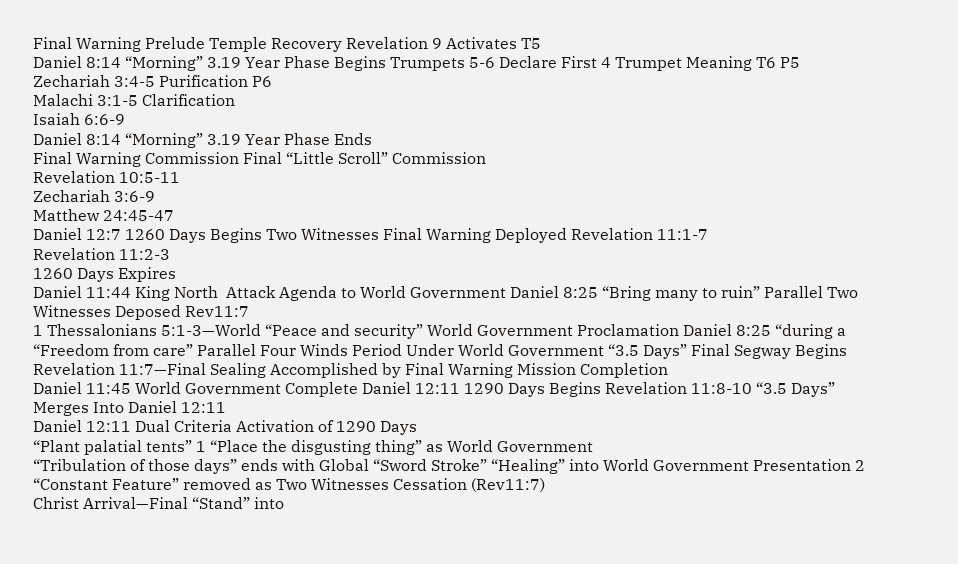Final Warning Prelude Temple Recovery Revelation 9 Activates T5
Daniel 8:14 “Morning” 3.19 Year Phase Begins Trumpets 5-6 Declare First 4 Trumpet Meaning T6 P5
Zechariah 3:4-5 Purification P6
Malachi 3:1-5 Clarification
Isaiah 6:6-9
Daniel 8:14 “Morning” 3.19 Year Phase Ends
Final Warning Commission Final “Little Scroll” Commission
Revelation 10:5-11
Zechariah 3:6-9
Matthew 24:45-47
Daniel 12:7 1260 Days Begins Two Witnesses Final Warning Deployed Revelation 11:1-7
Revelation 11:2-3
1260 Days Expires
Daniel 11:44 King North  Attack Agenda to World Government Daniel 8:25 “Bring many to ruin” Parallel Two Witnesses Deposed Rev11:7
1 Thessalonians 5:1-3—World “Peace and security” World Government Proclamation Daniel 8:25 “during a “Freedom from care” Parallel Four Winds Period Under World Government “3.5 Days” Final Segway Begins
Revelation 11:7—Final Sealing Accomplished by Final Warning Mission Completion
Daniel 11:45 World Government Complete Daniel 12:11 1290 Days Begins Revelation 11:8-10 “3.5 Days” Merges Into Daniel 12:11
Daniel 12:11 Dual Criteria Activation of 1290 Days
“Plant palatial tents” 1 “Place the disgusting thing” as World Government
“Tribulation of those days” ends with Global “Sword Stroke” “Healing” into World Government Presentation 2 “Constant Feature” removed as Two Witnesses Cessation (Rev11:7)
Christ Arrival—Final “Stand” into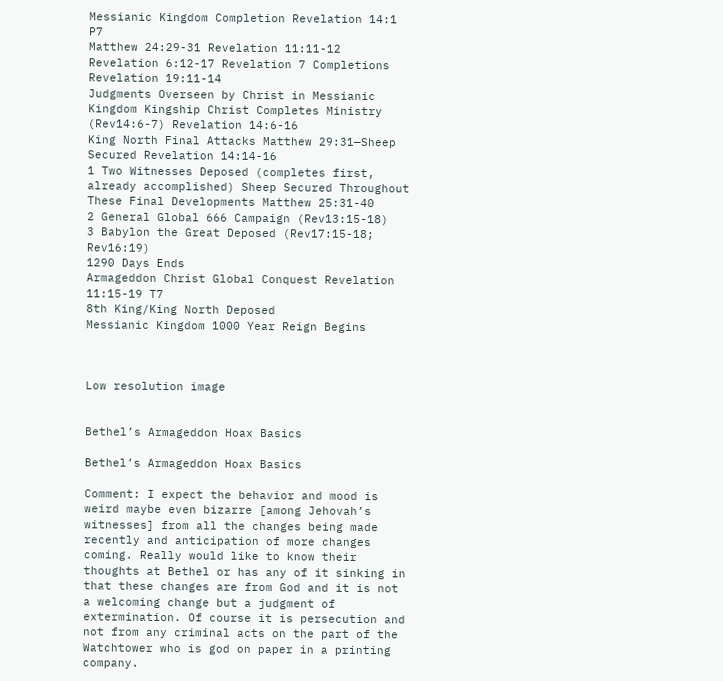Messianic Kingdom Completion Revelation 14:1 P7
Matthew 24:29-31 Revelation 11:11-12
Revelation 6:12-17 Revelation 7 Completions
Revelation 19:11-14
Judgments Overseen by Christ in Messianic Kingdom Kingship Christ Completes Ministry (Rev14:6-7) Revelation 14:6-16
King North Final Attacks Matthew 29:31—Sheep Secured Revelation 14:14-16
1 Two Witnesses Deposed (completes first, already accomplished) Sheep Secured Throughout These Final Developments Matthew 25:31-40
2 General Global 666 Campaign (Rev13:15-18)
3 Babylon the Great Deposed (Rev17:15-18; Rev16:19)
1290 Days Ends
Armageddon Christ Global Conquest Revelation 11:15-19 T7
8th King/King North Deposed
Messianic Kingdom 1000 Year Reign Begins



Low resolution image


Bethel’s Armageddon Hoax Basics

Bethel’s Armageddon Hoax Basics

Comment: I expect the behavior and mood is weird maybe even bizarre [among Jehovah’s witnesses] from all the changes being made recently and anticipation of more changes coming. Really would like to know their thoughts at Bethel or has any of it sinking in that these changes are from God and it is not a welcoming change but a judgment of extermination. Of course it is persecution and not from any criminal acts on the part of the Watchtower who is god on paper in a printing company.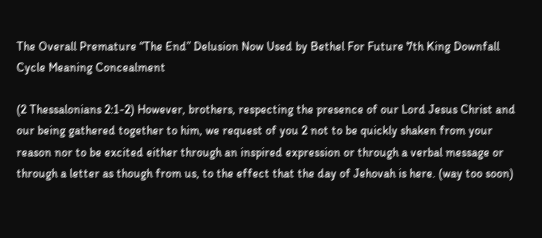The Overall Premature “The End” Delusion Now Used by Bethel For Future 7th King Downfall Cycle Meaning Concealment

(2 Thessalonians 2:1-2) However, brothers, respecting the presence of our Lord Jesus Christ and our being gathered together to him, we request of you 2 not to be quickly shaken from your reason nor to be excited either through an inspired expression or through a verbal message or through a letter as though from us, to the effect that the day of Jehovah is here. (way too soon)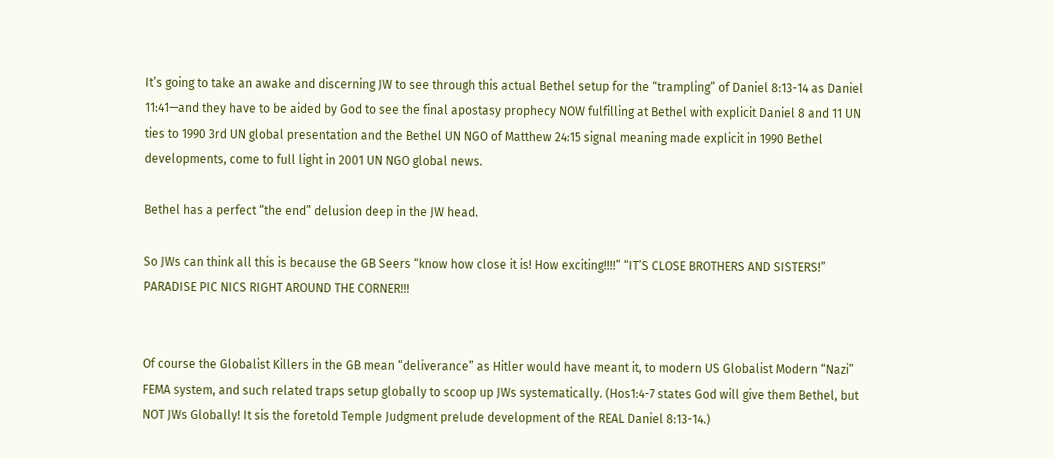It’s going to take an awake and discerning JW to see through this actual Bethel setup for the “trampling” of Daniel 8:13-14 as Daniel 11:41—and they have to be aided by God to see the final apostasy prophecy NOW fulfilling at Bethel with explicit Daniel 8 and 11 UN ties to 1990 3rd UN global presentation and the Bethel UN NGO of Matthew 24:15 signal meaning made explicit in 1990 Bethel developments, come to full light in 2001 UN NGO global news.

Bethel has a perfect “the end” delusion deep in the JW head.

So JWs can think all this is because the GB Seers “know how close it is! How exciting!!!!” “IT’S CLOSE BROTHERS AND SISTERS!” PARADISE PIC NICS RIGHT AROUND THE CORNER!!!


Of course the Globalist Killers in the GB mean “deliverance” as Hitler would have meant it, to modern US Globalist Modern “Nazi” FEMA system, and such related traps setup globally to scoop up JWs systematically. (Hos1:4-7 states God will give them Bethel, but NOT JWs Globally! It sis the foretold Temple Judgment prelude development of the REAL Daniel 8:13-14.)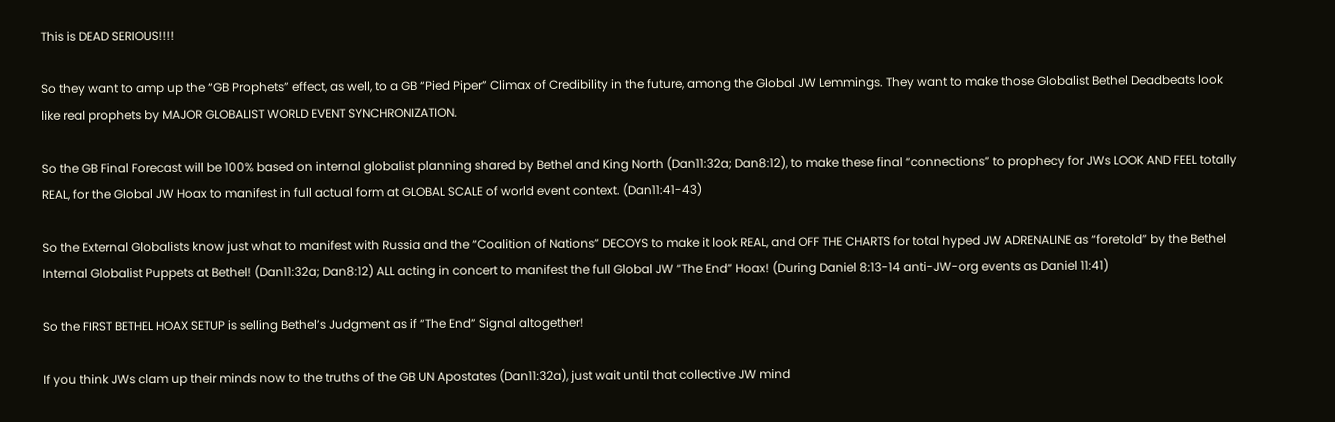This is DEAD SERIOUS!!!!

So they want to amp up the “GB Prophets” effect, as well, to a GB “Pied Piper” Climax of Credibility in the future, among the Global JW Lemmings. They want to make those Globalist Bethel Deadbeats look like real prophets by MAJOR GLOBALIST WORLD EVENT SYNCHRONIZATION.

So the GB Final Forecast will be 100% based on internal globalist planning shared by Bethel and King North (Dan11:32a; Dan8:12), to make these final “connections” to prophecy for JWs LOOK AND FEEL totally REAL, for the Global JW Hoax to manifest in full actual form at GLOBAL SCALE of world event context. (Dan11:41-43)

So the External Globalists know just what to manifest with Russia and the “Coalition of Nations” DECOYS to make it look REAL, and OFF THE CHARTS for total hyped JW ADRENALINE as “foretold” by the Bethel Internal Globalist Puppets at Bethel! (Dan11:32a; Dan8:12) ALL acting in concert to manifest the full Global JW “The End” Hoax! (During Daniel 8:13-14 anti-JW-org events as Daniel 11:41)

So the FIRST BETHEL HOAX SETUP is selling Bethel’s Judgment as if “The End” Signal altogether!

If you think JWs clam up their minds now to the truths of the GB UN Apostates (Dan11:32a), just wait until that collective JW mind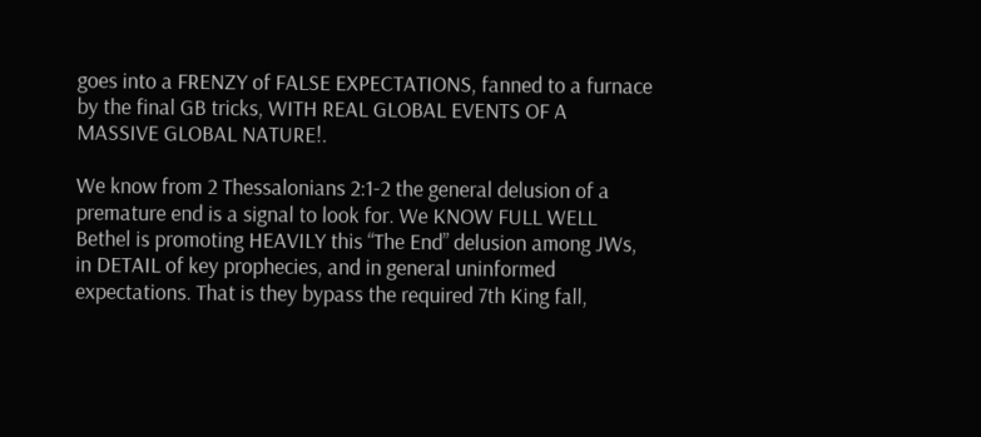goes into a FRENZY of FALSE EXPECTATIONS, fanned to a furnace by the final GB tricks, WITH REAL GLOBAL EVENTS OF A MASSIVE GLOBAL NATURE!.

We know from 2 Thessalonians 2:1-2 the general delusion of a premature end is a signal to look for. We KNOW FULL WELL Bethel is promoting HEAVILY this “The End” delusion among JWs, in DETAIL of key prophecies, and in general uninformed expectations. That is they bypass the required 7th King fall,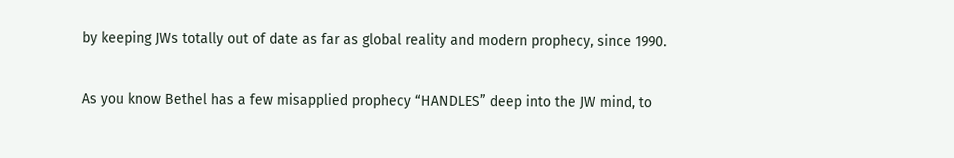by keeping JWs totally out of date as far as global reality and modern prophecy, since 1990.

As you know Bethel has a few misapplied prophecy “HANDLES” deep into the JW mind, to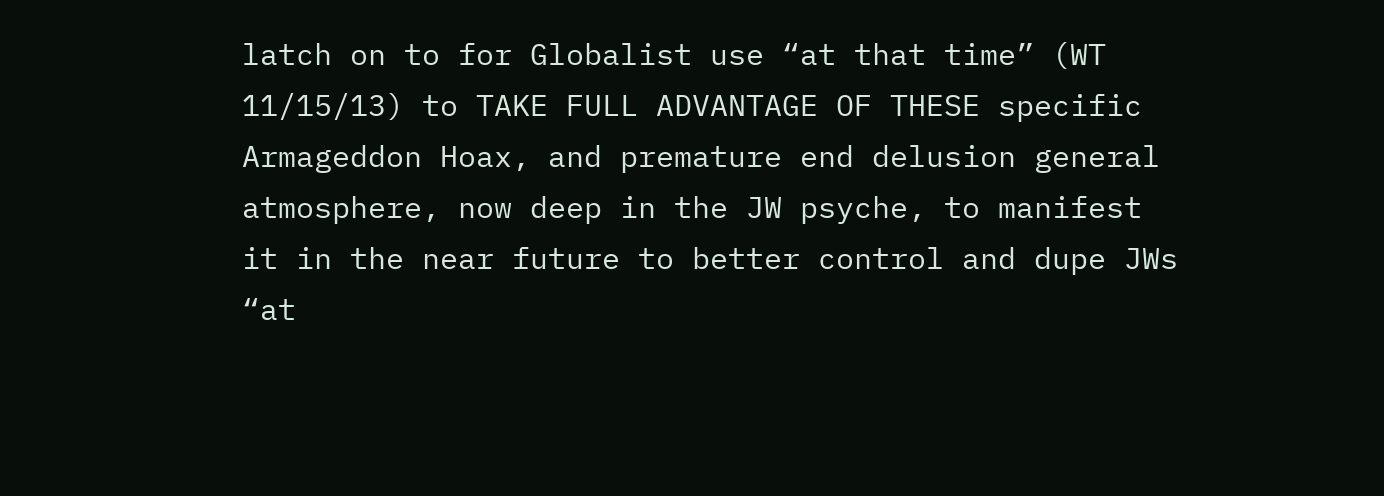latch on to for Globalist use “at that time” (WT 11/15/13) to TAKE FULL ADVANTAGE OF THESE specific Armageddon Hoax, and premature end delusion general atmosphere, now deep in the JW psyche, to manifest it in the near future to better control and dupe JWs “at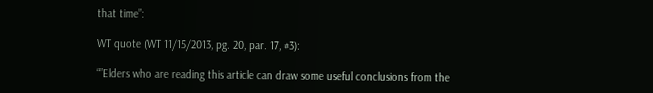that time”:

WT quote (WT 11/15/2013, pg. 20, par. 17, #3):

“”Elders who are reading this article can draw some useful conclusions from the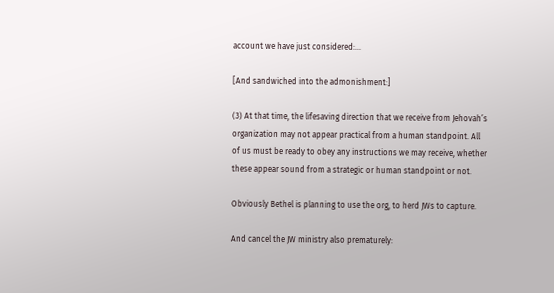account we have just considered:…

[And sandwiched into the admonishment:]

(3) At that time, the lifesaving direction that we receive from Jehovah’s organization may not appear practical from a human standpoint. All of us must be ready to obey any instructions we may receive, whether these appear sound from a strategic or human standpoint or not.

Obviously Bethel is planning to use the org, to herd JWs to capture.

And cancel the JW ministry also prematurely: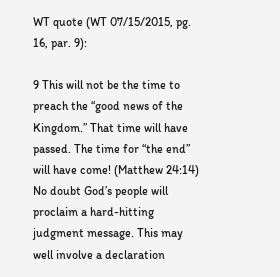WT quote (WT 07/15/2015, pg. 16, par. 9):

9 This will not be the time to preach the “good news of the Kingdom.” That time will have passed. The time for “the end” will have come! (Matthew 24:14) No doubt God’s people will proclaim a hard-hitting judgment message. This may well involve a declaration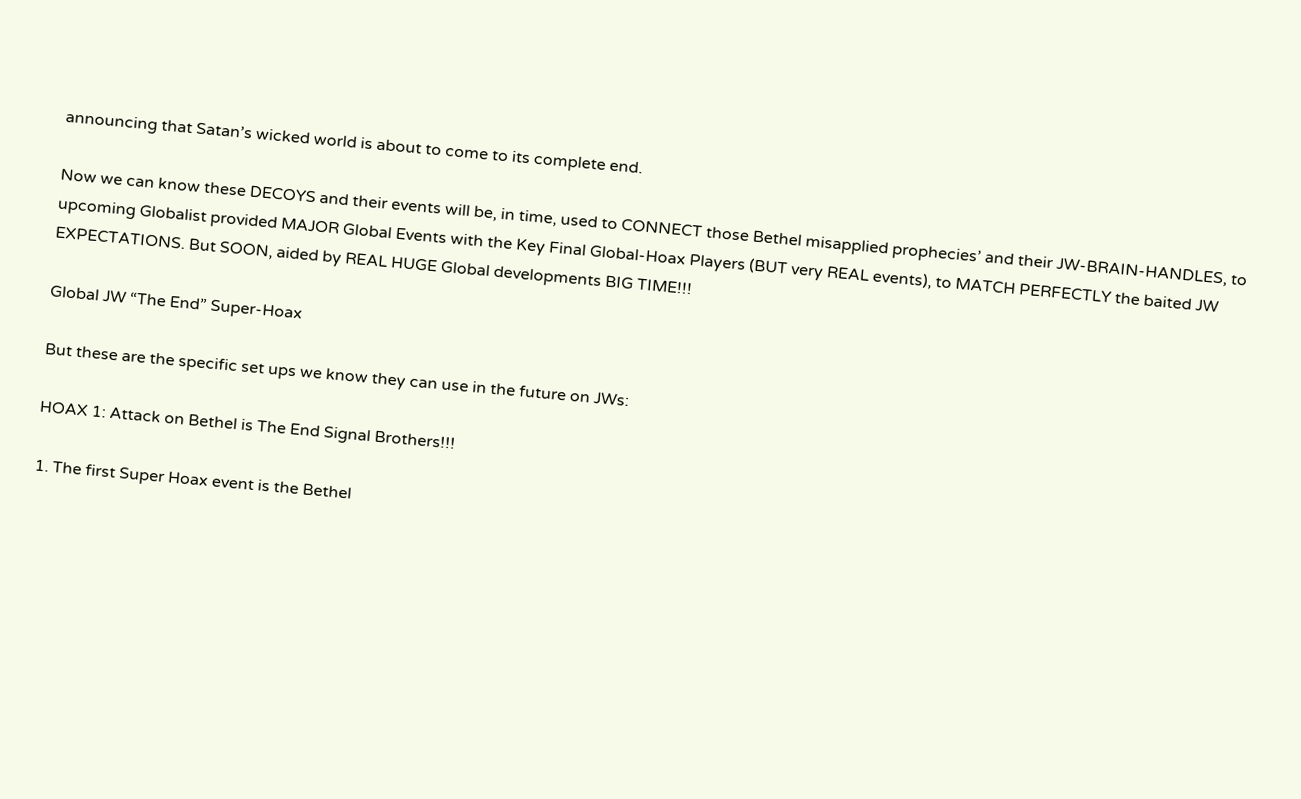announcing that Satan’s wicked world is about to come to its complete end.

Now we can know these DECOYS and their events will be, in time, used to CONNECT those Bethel misapplied prophecies’ and their JW-BRAIN-HANDLES, to upcoming Globalist provided MAJOR Global Events with the Key Final Global-Hoax Players (BUT very REAL events), to MATCH PERFECTLY the baited JW EXPECTATIONS. But SOON, aided by REAL HUGE Global developments BIG TIME!!!

Global JW “The End” Super-Hoax

But these are the specific set ups we know they can use in the future on JWs:

HOAX 1: Attack on Bethel is The End Signal Brothers!!!

1. The first Super Hoax event is the Bethel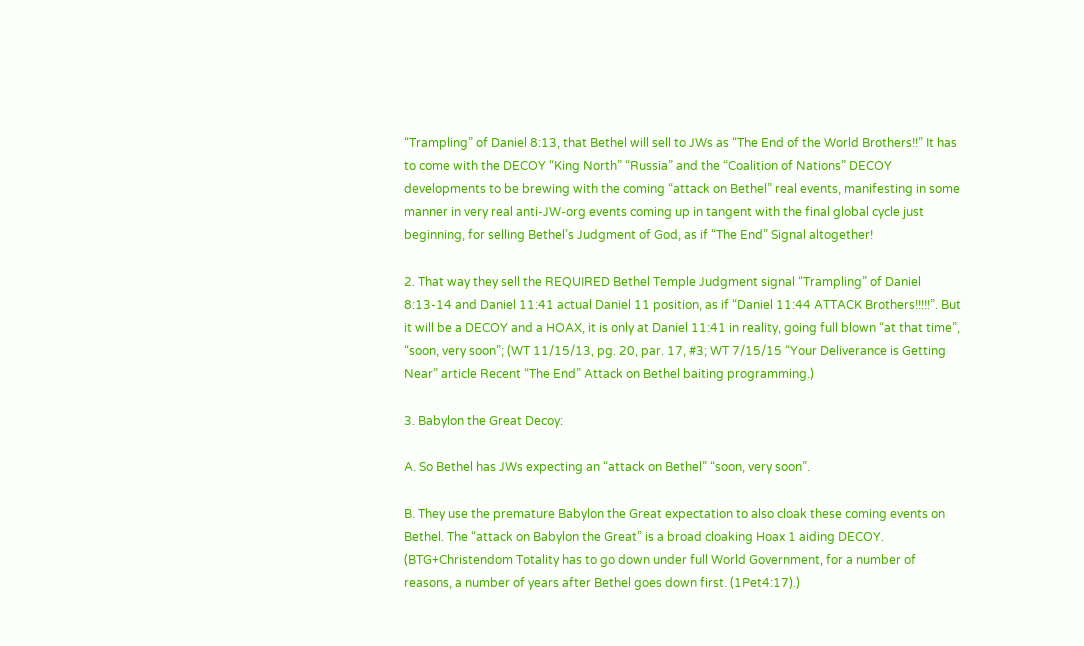“Trampling” of Daniel 8:13, that Bethel will sell to JWs as “The End of the World Brothers!!” It has to come with the DECOY “King North” “Russia” and the “Coalition of Nations” DECOY developments to be brewing with the coming “attack on Bethel” real events, manifesting in some manner in very real anti-JW-org events coming up in tangent with the final global cycle just beginning, for selling Bethel’s Judgment of God, as if “The End” Signal altogether!

2. That way they sell the REQUIRED Bethel Temple Judgment signal “Trampling” of Daniel 8:13-14 and Daniel 11:41 actual Daniel 11 position, as if “Daniel 11:44 ATTACK Brothers!!!!!”. But it will be a DECOY and a HOAX, it is only at Daniel 11:41 in reality, going full blown “at that time”, “soon, very soon”; (WT 11/15/13, pg. 20, par. 17, #3; WT 7/15/15 “Your Deliverance is Getting Near” article Recent “The End” Attack on Bethel baiting programming.)

3. Babylon the Great Decoy:

A. So Bethel has JWs expecting an “attack on Bethel” “soon, very soon”.

B. They use the premature Babylon the Great expectation to also cloak these coming events on Bethel. The “attack on Babylon the Great” is a broad cloaking Hoax 1 aiding DECOY. (BTG+Christendom Totality has to go down under full World Government, for a number of reasons, a number of years after Bethel goes down first. (1Pet4:17).)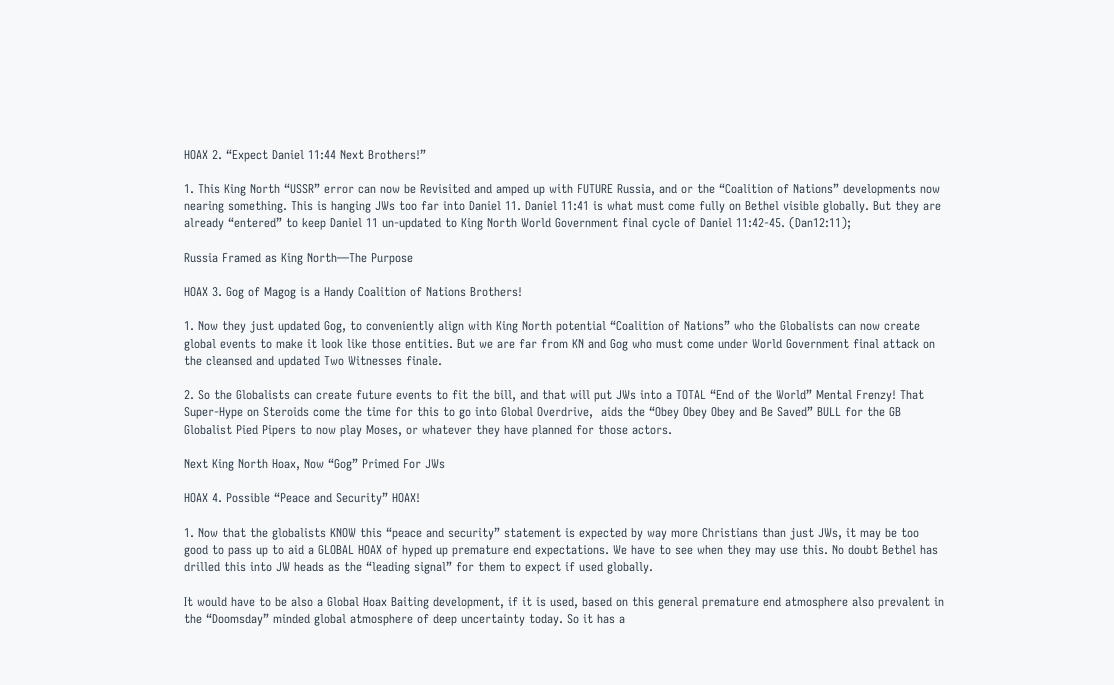HOAX 2. “Expect Daniel 11:44 Next Brothers!”

1. This King North “USSR” error can now be Revisited and amped up with FUTURE Russia, and or the “Coalition of Nations” developments now nearing something. This is hanging JWs too far into Daniel 11. Daniel 11:41 is what must come fully on Bethel visible globally. But they are already “entered” to keep Daniel 11 un-updated to King North World Government final cycle of Daniel 11:42-45. (Dan12:11);

Russia Framed as King North—The Purpose

HOAX 3. Gog of Magog is a Handy Coalition of Nations Brothers!

1. Now they just updated Gog, to conveniently align with King North potential “Coalition of Nations” who the Globalists can now create global events to make it look like those entities. But we are far from KN and Gog who must come under World Government final attack on the cleansed and updated Two Witnesses finale.

2. So the Globalists can create future events to fit the bill, and that will put JWs into a TOTAL “End of the World” Mental Frenzy! That Super-Hype on Steroids come the time for this to go into Global Overdrive,  aids the “Obey Obey Obey and Be Saved” BULL for the GB Globalist Pied Pipers to now play Moses, or whatever they have planned for those actors.

Next King North Hoax, Now “Gog” Primed For JWs

HOAX 4. Possible “Peace and Security” HOAX!

1. Now that the globalists KNOW this “peace and security” statement is expected by way more Christians than just JWs, it may be too good to pass up to aid a GLOBAL HOAX of hyped up premature end expectations. We have to see when they may use this. No doubt Bethel has drilled this into JW heads as the “leading signal” for them to expect if used globally.

It would have to be also a Global Hoax Baiting development, if it is used, based on this general premature end atmosphere also prevalent in the “Doomsday” minded global atmosphere of deep uncertainty today. So it has a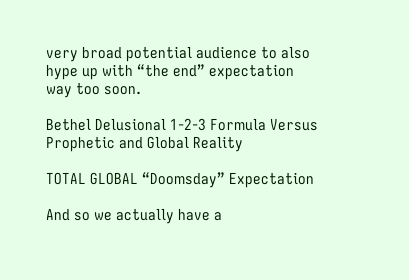very broad potential audience to also hype up with “the end” expectation way too soon.

Bethel Delusional 1-2-3 Formula Versus Prophetic and Global Reality

TOTAL GLOBAL “Doomsday” Expectation

And so we actually have a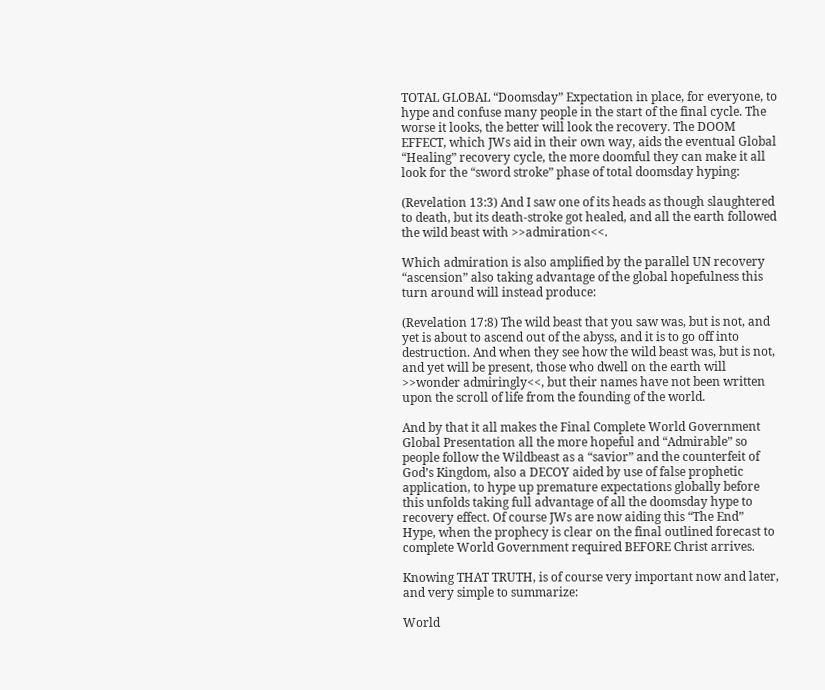TOTAL GLOBAL “Doomsday” Expectation in place, for everyone, to hype and confuse many people in the start of the final cycle. The worse it looks, the better will look the recovery. The DOOM EFFECT, which JWs aid in their own way, aids the eventual Global “Healing” recovery cycle, the more doomful they can make it all look for the “sword stroke” phase of total doomsday hyping:

(Revelation 13:3) And I saw one of its heads as though slaughtered to death, but its death-stroke got healed, and all the earth followed the wild beast with >>admiration<<.

Which admiration is also amplified by the parallel UN recovery “ascension” also taking advantage of the global hopefulness this turn around will instead produce:

(Revelation 17:8) The wild beast that you saw was, but is not, and yet is about to ascend out of the abyss, and it is to go off into destruction. And when they see how the wild beast was, but is not, and yet will be present, those who dwell on the earth will >>wonder admiringly<<, but their names have not been written upon the scroll of life from the founding of the world.

And by that it all makes the Final Complete World Government Global Presentation all the more hopeful and “Admirable” so people follow the Wildbeast as a “savior” and the counterfeit of God’s Kingdom, also a DECOY aided by use of false prophetic application, to hype up premature expectations globally before this unfolds taking full advantage of all the doomsday hype to recovery effect. Of course JWs are now aiding this “The End” Hype, when the prophecy is clear on the final outlined forecast to complete World Government required BEFORE Christ arrives.

Knowing THAT TRUTH, is of course very important now and later, and very simple to summarize:

World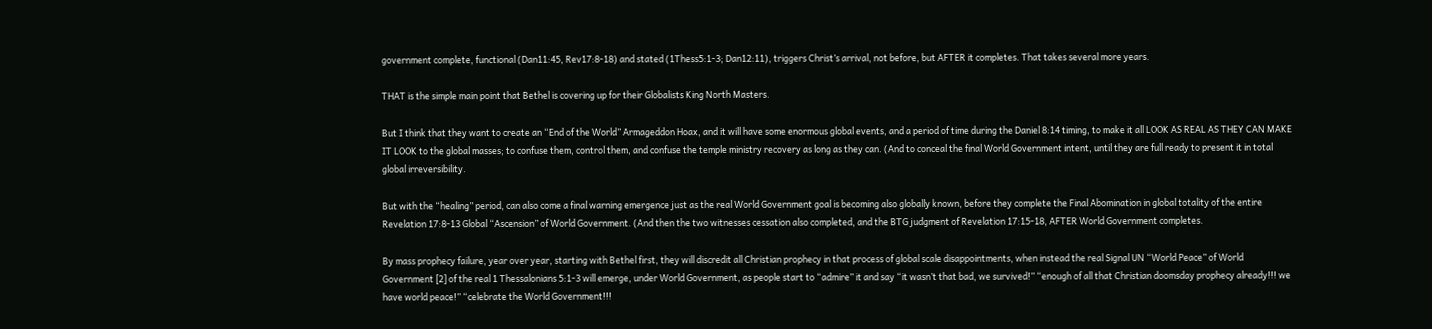government complete, functional (Dan11:45, Rev17:8-18) and stated (1Thess5:1-3; Dan12:11), triggers Christ’s arrival, not before, but AFTER it completes. That takes several more years.

THAT is the simple main point that Bethel is covering up for their Globalists King North Masters.

But I think that they want to create an “End of the World” Armageddon Hoax, and it will have some enormous global events, and a period of time during the Daniel 8:14 timing, to make it all LOOK AS REAL AS THEY CAN MAKE IT LOOK to the global masses; to confuse them, control them, and confuse the temple ministry recovery as long as they can. (And to conceal the final World Government intent, until they are full ready to present it in total global irreversibility.

But with the “healing” period, can also come a final warning emergence just as the real World Government goal is becoming also globally known, before they complete the Final Abomination in global totality of the entire Revelation 17:8-13 Global “Ascension” of World Government. (And then the two witnesses cessation also completed, and the BTG judgment of Revelation 17:15-18, AFTER World Government completes.

By mass prophecy failure, year over year, starting with Bethel first, they will discredit all Christian prophecy in that process of global scale disappointments, when instead the real Signal UN “World Peace” of World Government [2] of the real 1 Thessalonians 5:1-3 will emerge, under World Government, as people start to “admire” it and say “it wasn’t that bad, we survived!” “enough of all that Christian doomsday prophecy already!!! we have world peace!” “celebrate the World Government!!!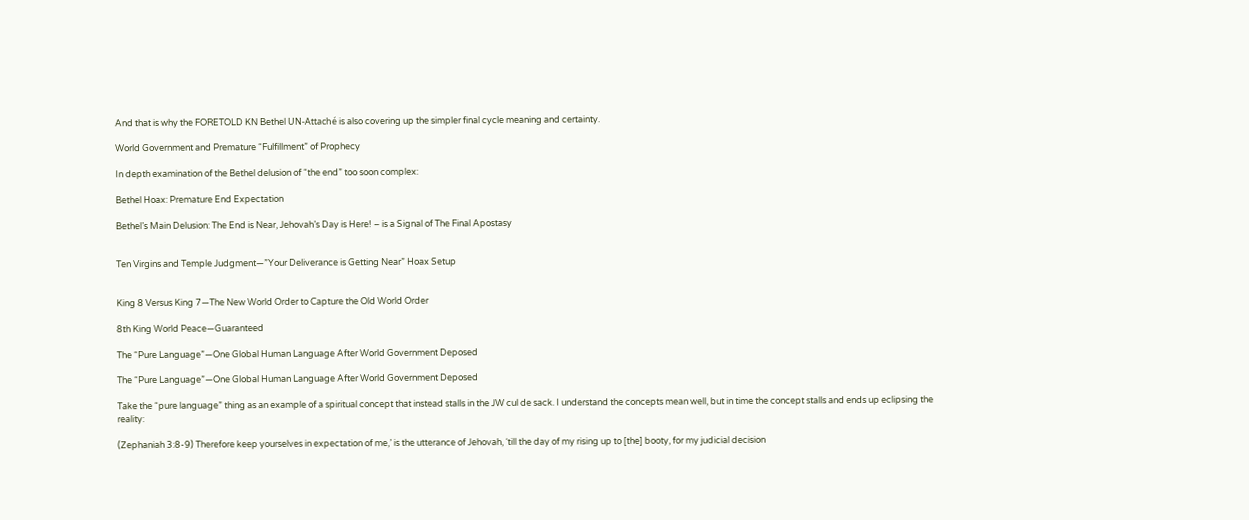And that is why the FORETOLD KN Bethel UN-Attaché is also covering up the simpler final cycle meaning and certainty.

World Government and Premature “Fulfillment” of Prophecy

In depth examination of the Bethel delusion of “the end” too soon complex:

Bethel Hoax: Premature End Expectation

Bethel’s Main Delusion: The End is Near, Jehovah’s Day is Here! – is a Signal of The Final Apostasy


Ten Virgins and Temple Judgment—”Your Deliverance is Getting Near” Hoax Setup


King 8 Versus King 7—The New World Order to Capture the Old World Order

8th King World Peace—Guaranteed

The “Pure Language”—One Global Human Language After World Government Deposed

The “Pure Language”—One Global Human Language After World Government Deposed

Take the “pure language” thing as an example of a spiritual concept that instead stalls in the JW cul de sack. I understand the concepts mean well, but in time the concept stalls and ends up eclipsing the reality:

(Zephaniah 3:8-9) Therefore keep yourselves in expectation of me,’ is the utterance of Jehovah, ‘till the day of my rising up to [the] booty, for my judicial decision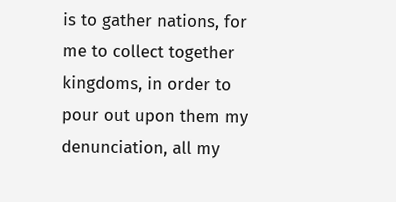is to gather nations, for me to collect together kingdoms, in order to pour out upon them my denunciation, all my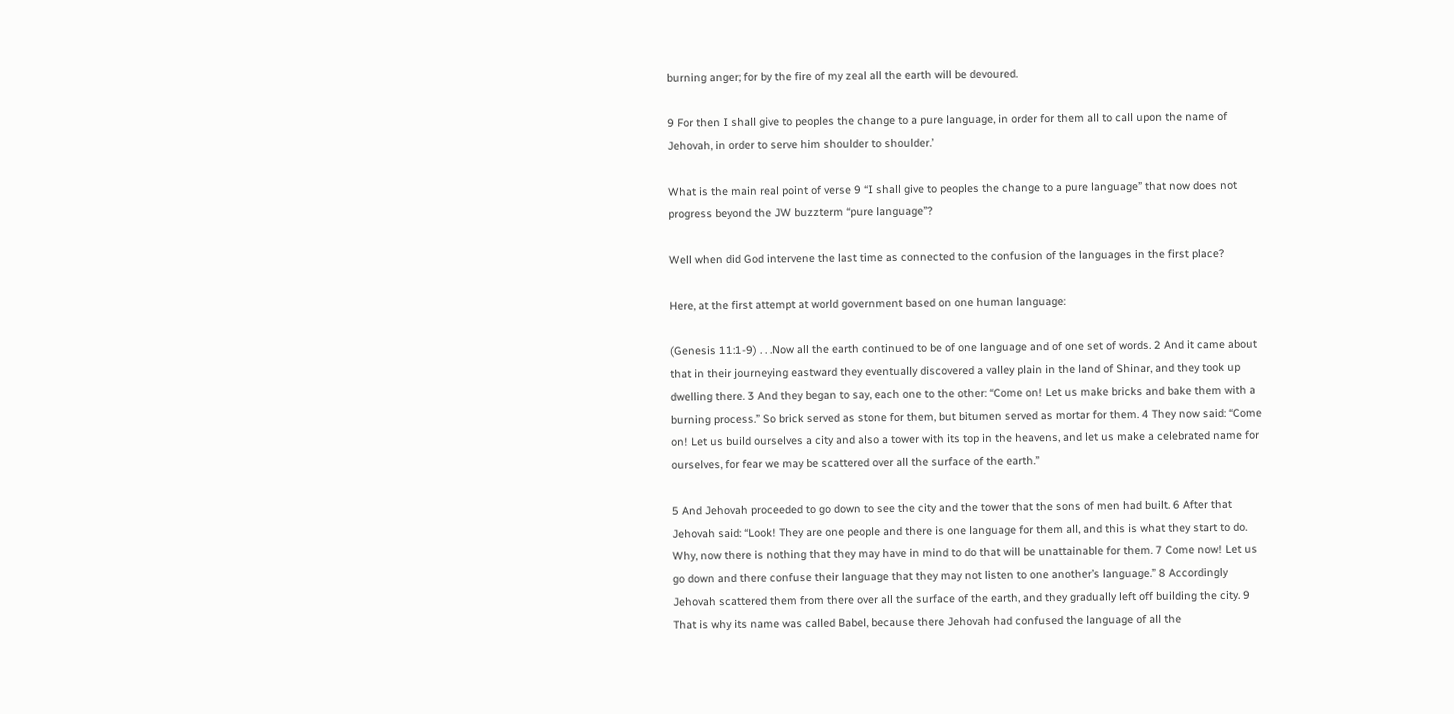burning anger; for by the fire of my zeal all the earth will be devoured.

9 For then I shall give to peoples the change to a pure language, in order for them all to call upon the name of Jehovah, in order to serve him shoulder to shoulder.’

What is the main real point of verse 9 “I shall give to peoples the change to a pure language” that now does not progress beyond the JW buzzterm “pure language”?

Well when did God intervene the last time as connected to the confusion of the languages in the first place?

Here, at the first attempt at world government based on one human language:

(Genesis 11:1-9) . . .Now all the earth continued to be of one language and of one set of words. 2 And it came about that in their journeying eastward they eventually discovered a valley plain in the land of Shinar, and they took up dwelling there. 3 And they began to say, each one to the other: “Come on! Let us make bricks and bake them with a burning process.” So brick served as stone for them, but bitumen served as mortar for them. 4 They now said: “Come on! Let us build ourselves a city and also a tower with its top in the heavens, and let us make a celebrated name for ourselves, for fear we may be scattered over all the surface of the earth.”

5 And Jehovah proceeded to go down to see the city and the tower that the sons of men had built. 6 After that Jehovah said: “Look! They are one people and there is one language for them all, and this is what they start to do. Why, now there is nothing that they may have in mind to do that will be unattainable for them. 7 Come now! Let us go down and there confuse their language that they may not listen to one another’s language.” 8 Accordingly Jehovah scattered them from there over all the surface of the earth, and they gradually left off building the city. 9 That is why its name was called Babel, because there Jehovah had confused the language of all the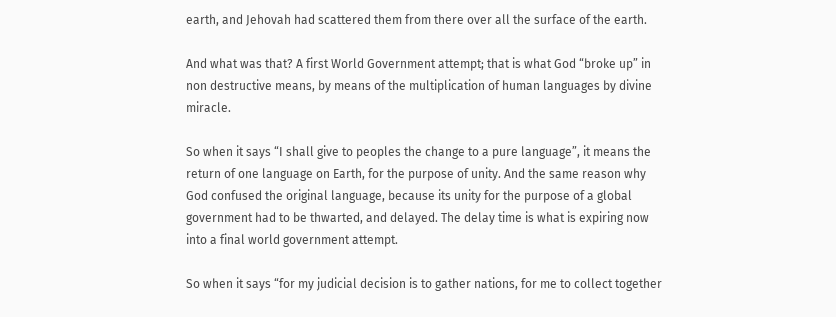earth, and Jehovah had scattered them from there over all the surface of the earth.

And what was that? A first World Government attempt; that is what God “broke up” in non destructive means, by means of the multiplication of human languages by divine miracle.

So when it says “I shall give to peoples the change to a pure language”, it means the return of one language on Earth, for the purpose of unity. And the same reason why God confused the original language, because its unity for the purpose of a global government had to be thwarted, and delayed. The delay time is what is expiring now into a final world government attempt.

So when it says “for my judicial decision is to gather nations, for me to collect together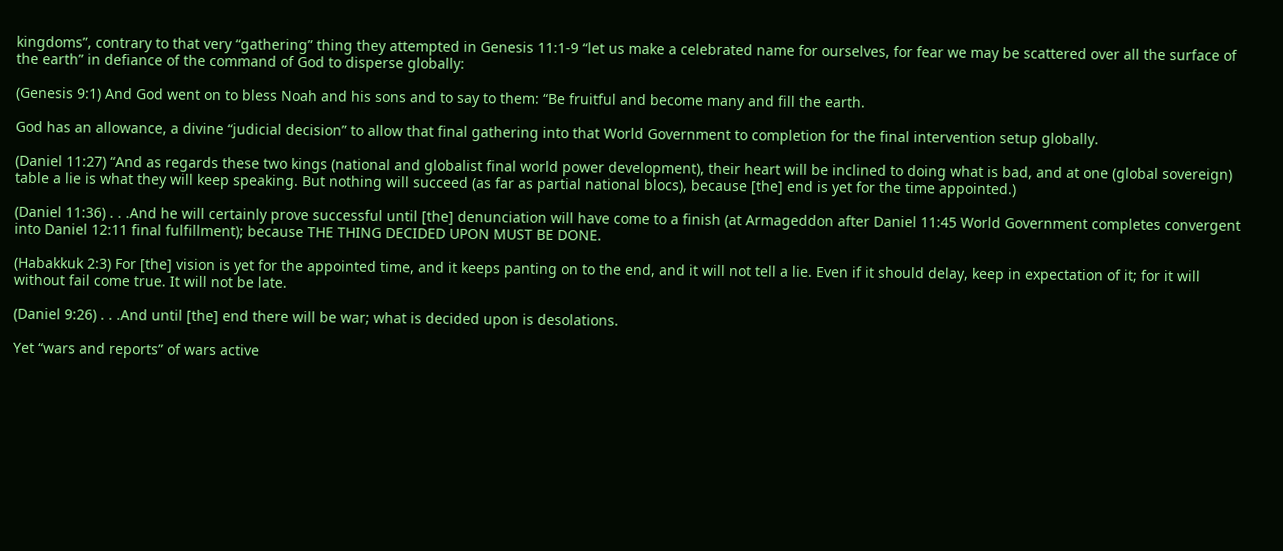kingdoms”, contrary to that very “gathering” thing they attempted in Genesis 11:1-9 “let us make a celebrated name for ourselves, for fear we may be scattered over all the surface of the earth” in defiance of the command of God to disperse globally:

(Genesis 9:1) And God went on to bless Noah and his sons and to say to them: “Be fruitful and become many and fill the earth.

God has an allowance, a divine “judicial decision” to allow that final gathering into that World Government to completion for the final intervention setup globally.

(Daniel 11:27) “And as regards these two kings (national and globalist final world power development), their heart will be inclined to doing what is bad, and at one (global sovereign) table a lie is what they will keep speaking. But nothing will succeed (as far as partial national blocs), because [the] end is yet for the time appointed.)

(Daniel 11:36) . . .And he will certainly prove successful until [the] denunciation will have come to a finish (at Armageddon after Daniel 11:45 World Government completes convergent into Daniel 12:11 final fulfillment); because THE THING DECIDED UPON MUST BE DONE.

(Habakkuk 2:3) For [the] vision is yet for the appointed time, and it keeps panting on to the end, and it will not tell a lie. Even if it should delay, keep in expectation of it; for it will without fail come true. It will not be late.

(Daniel 9:26) . . .And until [the] end there will be war; what is decided upon is desolations.

Yet “wars and reports” of wars active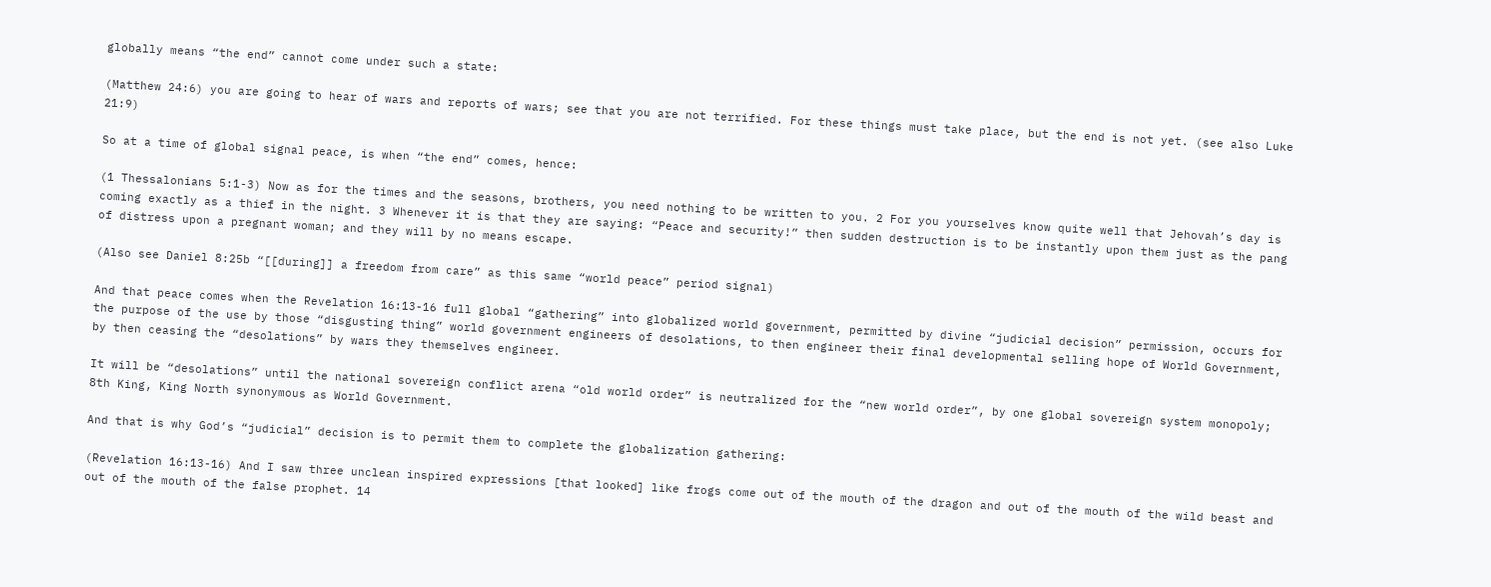globally means “the end” cannot come under such a state:

(Matthew 24:6) you are going to hear of wars and reports of wars; see that you are not terrified. For these things must take place, but the end is not yet. (see also Luke 21:9)

So at a time of global signal peace, is when “the end” comes, hence:

(1 Thessalonians 5:1-3) Now as for the times and the seasons, brothers, you need nothing to be written to you. 2 For you yourselves know quite well that Jehovah’s day is coming exactly as a thief in the night. 3 Whenever it is that they are saying: “Peace and security!” then sudden destruction is to be instantly upon them just as the pang of distress upon a pregnant woman; and they will by no means escape.

(Also see Daniel 8:25b “[[during]] a freedom from care” as this same “world peace” period signal)

And that peace comes when the Revelation 16:13-16 full global “gathering” into globalized world government, permitted by divine “judicial decision” permission, occurs for the purpose of the use by those “disgusting thing” world government engineers of desolations, to then engineer their final developmental selling hope of World Government, by then ceasing the “desolations” by wars they themselves engineer.

It will be “desolations” until the national sovereign conflict arena “old world order” is neutralized for the “new world order”, by one global sovereign system monopoly; 8th King, King North synonymous as World Government.

And that is why God’s “judicial” decision is to permit them to complete the globalization gathering:

(Revelation 16:13-16) And I saw three unclean inspired expressions [that looked] like frogs come out of the mouth of the dragon and out of the mouth of the wild beast and out of the mouth of the false prophet. 14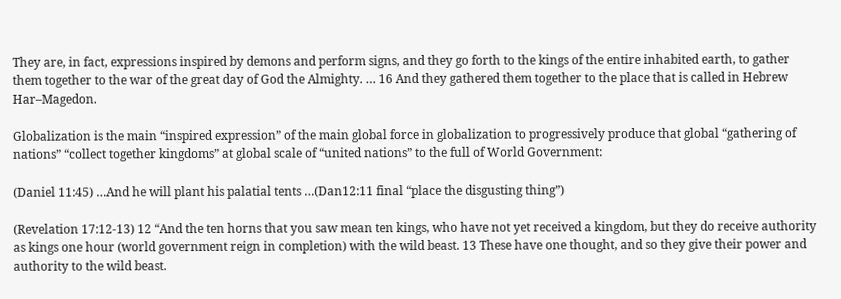They are, in fact, expressions inspired by demons and perform signs, and they go forth to the kings of the entire inhabited earth, to gather them together to the war of the great day of God the Almighty. … 16 And they gathered them together to the place that is called in Hebrew Har–Magedon.

Globalization is the main “inspired expression” of the main global force in globalization to progressively produce that global “gathering of nations” “collect together kingdoms” at global scale of “united nations” to the full of World Government:

(Daniel 11:45) …And he will plant his palatial tents …(Dan12:11 final “place the disgusting thing”)

(Revelation 17:12-13) 12 “And the ten horns that you saw mean ten kings, who have not yet received a kingdom, but they do receive authority as kings one hour (world government reign in completion) with the wild beast. 13 These have one thought, and so they give their power and authority to the wild beast.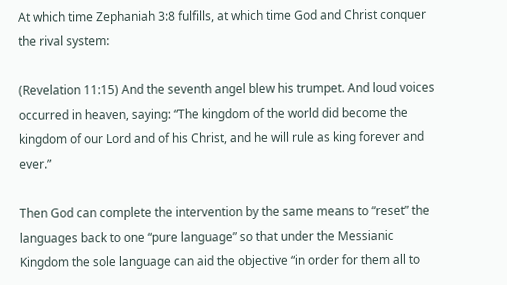At which time Zephaniah 3:8 fulfills, at which time God and Christ conquer the rival system:

(Revelation 11:15) And the seventh angel blew his trumpet. And loud voices occurred in heaven, saying: “The kingdom of the world did become the kingdom of our Lord and of his Christ, and he will rule as king forever and ever.”

Then God can complete the intervention by the same means to “reset” the languages back to one “pure language” so that under the Messianic Kingdom the sole language can aid the objective “in order for them all to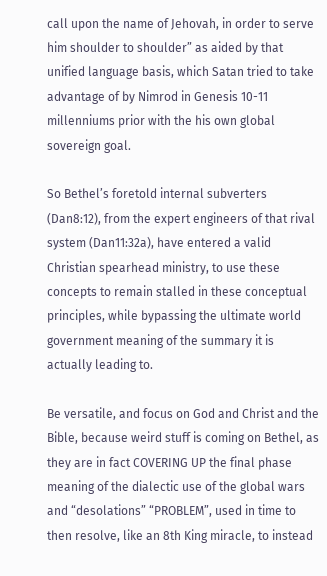call upon the name of Jehovah, in order to serve him shoulder to shoulder” as aided by that unified language basis, which Satan tried to take advantage of by Nimrod in Genesis 10-11 millenniums prior with the his own global sovereign goal.

So Bethel’s foretold internal subverters (Dan8:12), from the expert engineers of that rival system (Dan11:32a), have entered a valid Christian spearhead ministry, to use these concepts to remain stalled in these conceptual principles, while bypassing the ultimate world government meaning of the summary it is actually leading to.

Be versatile, and focus on God and Christ and the Bible, because weird stuff is coming on Bethel, as they are in fact COVERING UP the final phase meaning of the dialectic use of the global wars and “desolations” “PROBLEM”, used in time to then resolve, like an 8th King miracle, to instead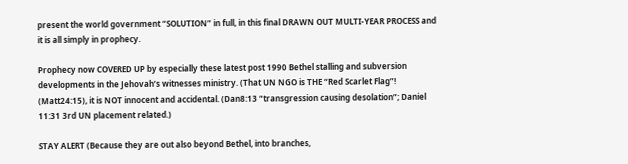present the world government “SOLUTION” in full, in this final DRAWN OUT MULTI-YEAR PROCESS and it is all simply in prophecy.

Prophecy now COVERED UP by especially these latest post 1990 Bethel stalling and subversion developments in the Jehovah’s witnesses ministry. (That UN NGO is THE “Red Scarlet Flag”! (Matt24:15), it is NOT innocent and accidental. (Dan8:13 “transgression causing desolation”; Daniel 11:31 3rd UN placement related.)

STAY ALERT (Because they are out also beyond Bethel, into branches,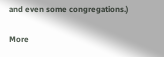and even some congregations.)

More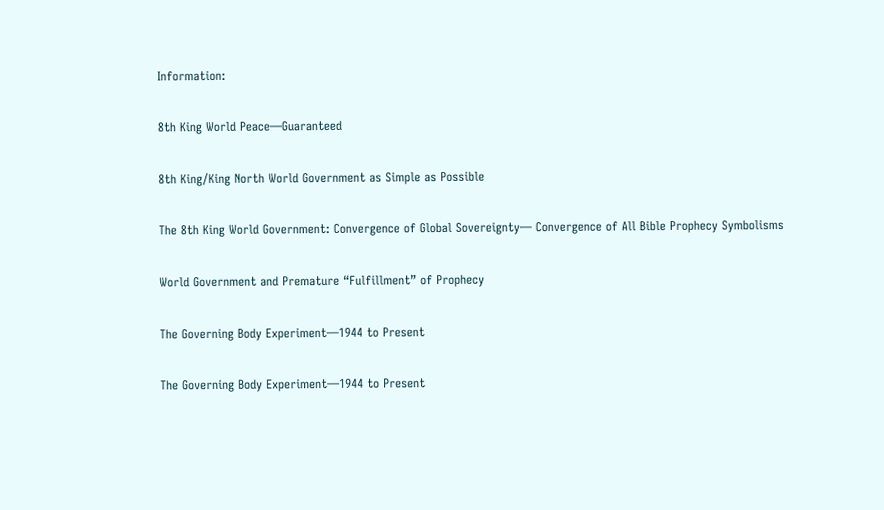Information:

8th King World Peace—Guaranteed

8th King/King North World Government as Simple as Possible

The 8th King World Government: Convergence of Global Sovereignty— Convergence of All Bible Prophecy Symbolisms

World Government and Premature “Fulfillment” of Prophecy

The Governing Body Experiment—1944 to Present

The Governing Body Experiment—1944 to Present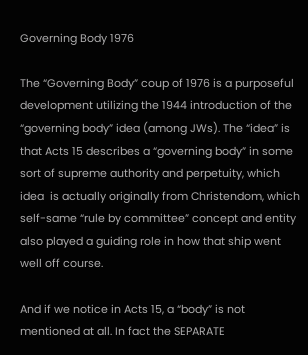Governing Body 1976

The “Governing Body” coup of 1976 is a purposeful development utilizing the 1944 introduction of the “governing body” idea (among JWs). The “idea” is that Acts 15 describes a “governing body” in some sort of supreme authority and perpetuity, which idea  is actually originally from Christendom, which self-same “rule by committee” concept and entity also played a guiding role in how that ship went well off course.

And if we notice in Acts 15, a “body” is not mentioned at all. In fact the SEPARATE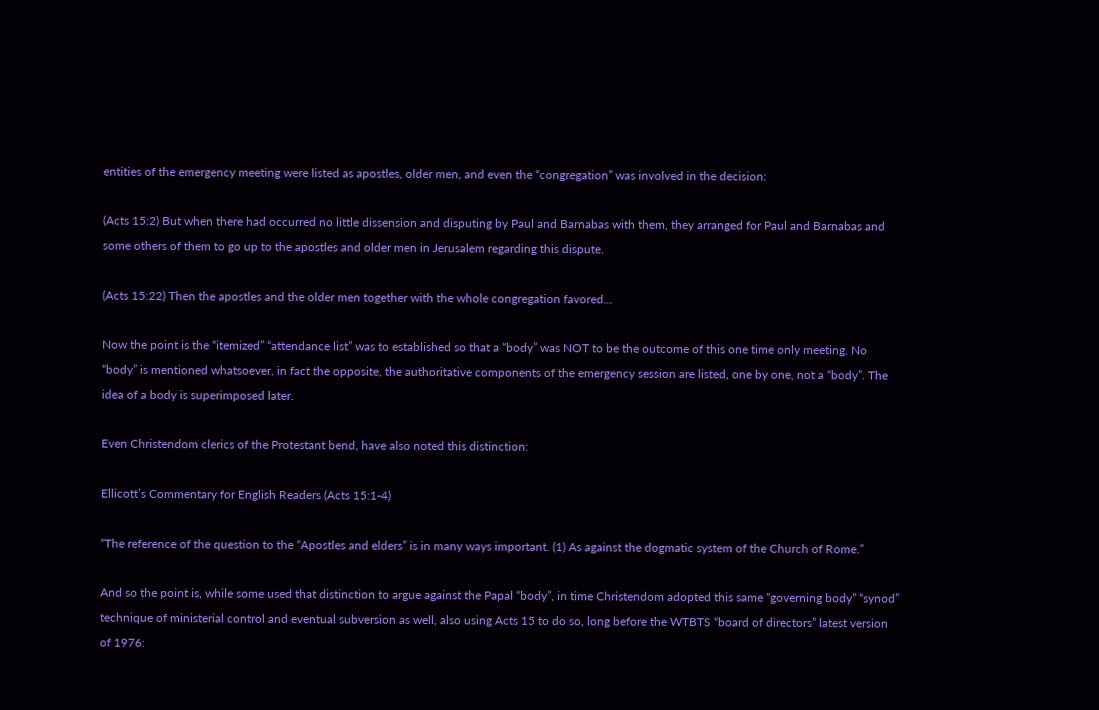entities of the emergency meeting were listed as apostles, older men, and even the “congregation” was involved in the decision:

(Acts 15:2) But when there had occurred no little dissension and disputing by Paul and Barnabas with them, they arranged for Paul and Barnabas and some others of them to go up to the apostles and older men in Jerusalem regarding this dispute.

(Acts 15:22) Then the apostles and the older men together with the whole congregation favored…

Now the point is the “itemized” “attendance list” was to established so that a “body” was NOT to be the outcome of this one time only meeting. No “body” is mentioned whatsoever, in fact the opposite, the authoritative components of the emergency session are listed, one by one, not a “body”. The idea of a body is superimposed later.

Even Christendom clerics of the Protestant bend, have also noted this distinction:

Ellicott’s Commentary for English Readers (Acts 15:1-4)

“The reference of the question to the “Apostles and elders” is in many ways important. (1) As against the dogmatic system of the Church of Rome.”

And so the point is, while some used that distinction to argue against the Papal “body”, in time Christendom adopted this same “governing body” “synod” technique of ministerial control and eventual subversion as well, also using Acts 15 to do so, long before the WTBTS “board of directors” latest version of 1976: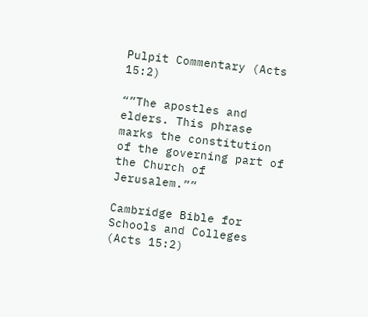Pulpit Commentary (Acts 15:2)

“”The apostles and elders. This phrase marks the constitution of the governing part of the Church of Jerusalem.””

Cambridge Bible for Schools and Colleges (Acts 15:2)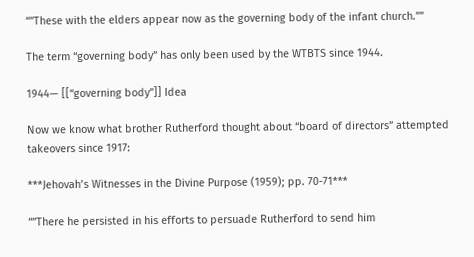“”These with the elders appear now as the governing body of the infant church.””

The term “governing body” has only been used by the WTBTS since 1944.

1944— [[“governing body”]] Idea

Now we know what brother Rutherford thought about “board of directors” attempted takeovers since 1917:

***Jehovah’s Witnesses in the Divine Purpose (1959); pp. 70-71***

“”There he persisted in his efforts to persuade Rutherford to send him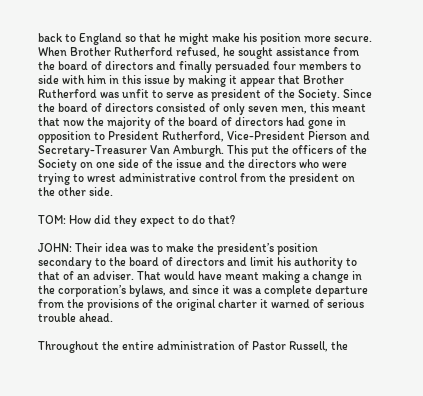back to England so that he might make his position more secure. When Brother Rutherford refused, he sought assistance from the board of directors and finally persuaded four members to side with him in this issue by making it appear that Brother Rutherford was unfit to serve as president of the Society. Since the board of directors consisted of only seven men, this meant that now the majority of the board of directors had gone in opposition to President Rutherford, Vice-President Pierson and Secretary-Treasurer Van Amburgh. This put the officers of the Society on one side of the issue and the directors who were trying to wrest administrative control from the president on the other side.

TOM: How did they expect to do that?

JOHN: Their idea was to make the president’s position secondary to the board of directors and limit his authority to that of an adviser. That would have meant making a change in the corporation’s bylaws, and since it was a complete departure from the provisions of the original charter it warned of serious trouble ahead.

Throughout the entire administration of Pastor Russell, the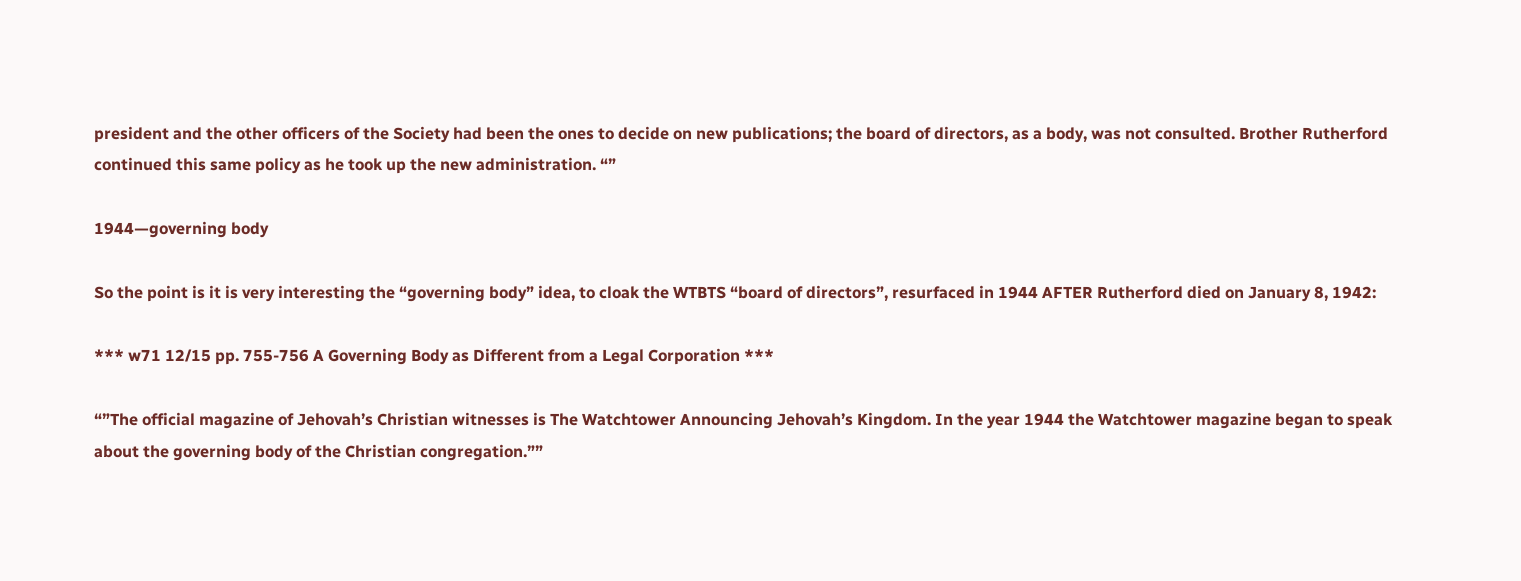president and the other officers of the Society had been the ones to decide on new publications; the board of directors, as a body, was not consulted. Brother Rutherford continued this same policy as he took up the new administration. “”

1944—governing body

So the point is it is very interesting the “governing body” idea, to cloak the WTBTS “board of directors”, resurfaced in 1944 AFTER Rutherford died on January 8, 1942:

*** w71 12/15 pp. 755-756 A Governing Body as Different from a Legal Corporation ***

“”The official magazine of Jehovah’s Christian witnesses is The Watchtower Announcing Jehovah’s Kingdom. In the year 1944 the Watchtower magazine began to speak about the governing body of the Christian congregation.””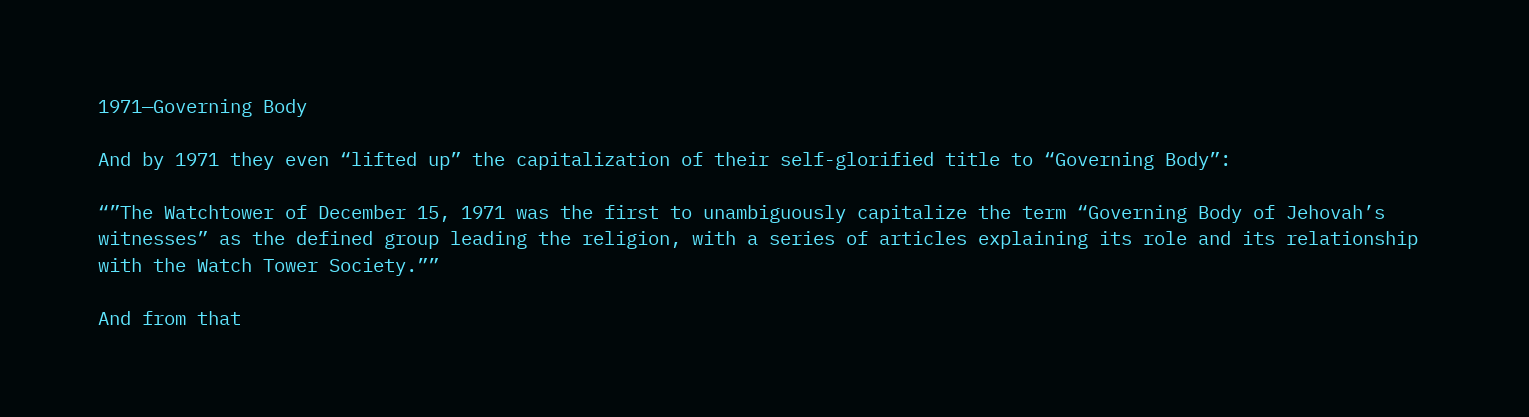1971—Governing Body

And by 1971 they even “lifted up” the capitalization of their self-glorified title to “Governing Body”:

“”The Watchtower of December 15, 1971 was the first to unambiguously capitalize the term “Governing Body of Jehovah’s witnesses” as the defined group leading the religion, with a series of articles explaining its role and its relationship with the Watch Tower Society.””

And from that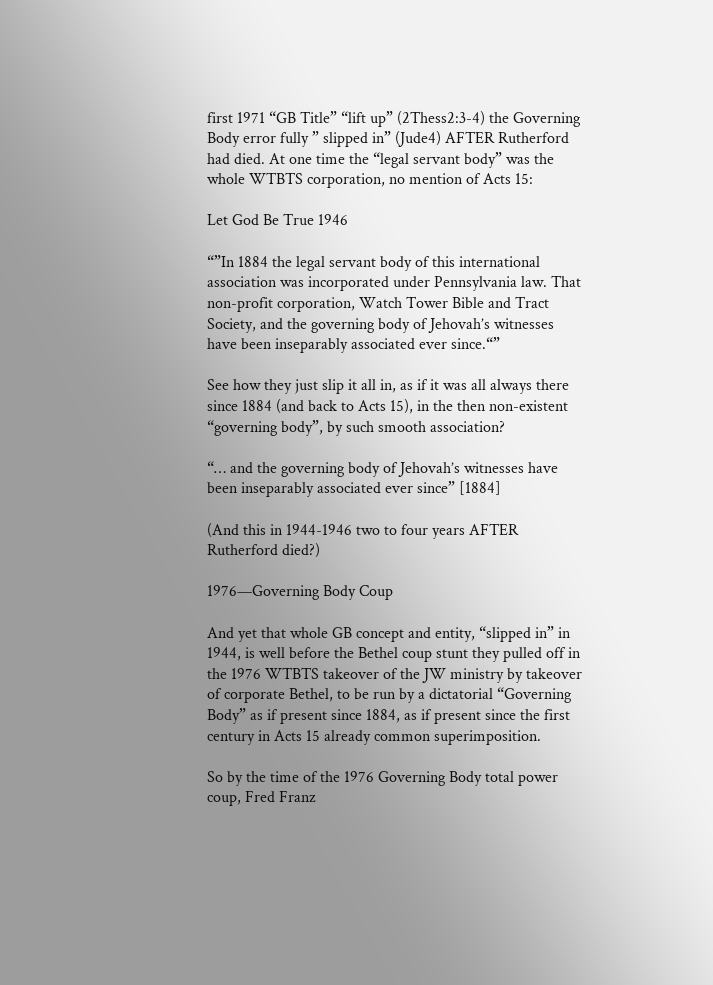first 1971 “GB Title” “lift up” (2Thess2:3-4) the Governing Body error fully ” slipped in” (Jude4) AFTER Rutherford had died. At one time the “legal servant body” was the whole WTBTS corporation, no mention of Acts 15:

Let God Be True 1946

“”In 1884 the legal servant body of this international association was incorporated under Pennsylvania law. That non-profit corporation, Watch Tower Bible and Tract Society, and the governing body of Jehovah’s witnesses have been inseparably associated ever since.“”

See how they just slip it all in, as if it was all always there since 1884 (and back to Acts 15), in the then non-existent “governing body”, by such smooth association?

“… and the governing body of Jehovah’s witnesses have been inseparably associated ever since” [1884]

(And this in 1944-1946 two to four years AFTER Rutherford died?)

1976—Governing Body Coup

And yet that whole GB concept and entity, “slipped in” in 1944, is well before the Bethel coup stunt they pulled off in the 1976 WTBTS takeover of the JW ministry by takeover of corporate Bethel, to be run by a dictatorial “Governing Body” as if present since 1884, as if present since the first century in Acts 15 already common superimposition.

So by the time of the 1976 Governing Body total power coup, Fred Franz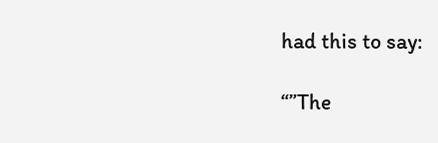had this to say:

“”The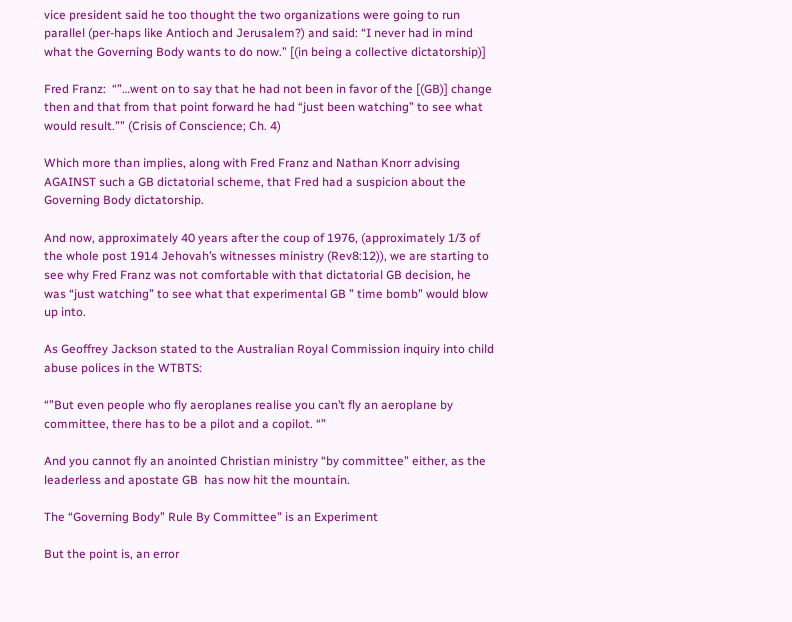vice president said he too thought the two organizations were going to run parallel (per-haps like Antioch and Jerusalem?) and said: “I never had in mind what the Governing Body wants to do now.” [(in being a collective dictatorship)]

Fred Franz:  “”…went on to say that he had not been in favor of the [(GB)] change then and that from that point forward he had “just been watching” to see what would result.”” (Crisis of Conscience; Ch. 4)

Which more than implies, along with Fred Franz and Nathan Knorr advising AGAINST such a GB dictatorial scheme, that Fred had a suspicion about the Governing Body dictatorship.

And now, approximately 40 years after the coup of 1976, (approximately 1/3 of the whole post 1914 Jehovah’s witnesses ministry (Rev8:12)), we are starting to see why Fred Franz was not comfortable with that dictatorial GB decision, he was “just watching” to see what that experimental GB ” time bomb” would blow up into.

As Geoffrey Jackson stated to the Australian Royal Commission inquiry into child abuse polices in the WTBTS:

“”But even people who fly aeroplanes realise you can’t fly an aeroplane by committee, there has to be a pilot and a copilot. “”

And you cannot fly an anointed Christian ministry “by committee” either, as the leaderless and apostate GB  has now hit the mountain.

The “Governing Body” Rule By Committee” is an Experiment

But the point is, an error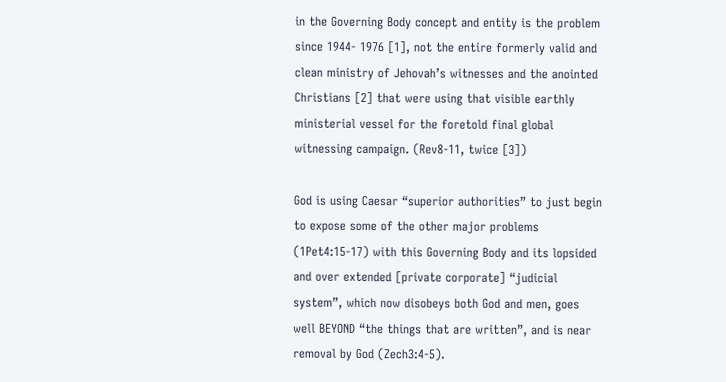in the Governing Body concept and entity is the problem since 1944- 1976 [1], not the entire formerly valid and clean ministry of Jehovah’s witnesses and the anointed Christians [2] that were using that visible earthly ministerial vessel for the foretold final global witnessing campaign. (Rev8-11, twice [3])

God is using Caesar “superior authorities” to just begin to expose some of the other major problems (1Pet4:15-17) with this Governing Body and its lopsided and over extended [private corporate] “judicial system”, which now disobeys both God and men, goes well BEYOND “the things that are written”, and is near removal by God (Zech3:4-5).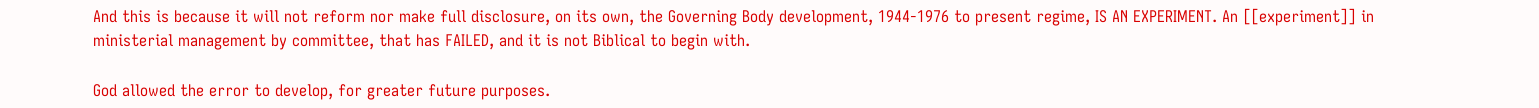And this is because it will not reform nor make full disclosure, on its own, the Governing Body development, 1944-1976 to present regime, IS AN EXPERIMENT. An [[experiment]] in ministerial management by committee, that has FAILED, and it is not Biblical to begin with.

God allowed the error to develop, for greater future purposes.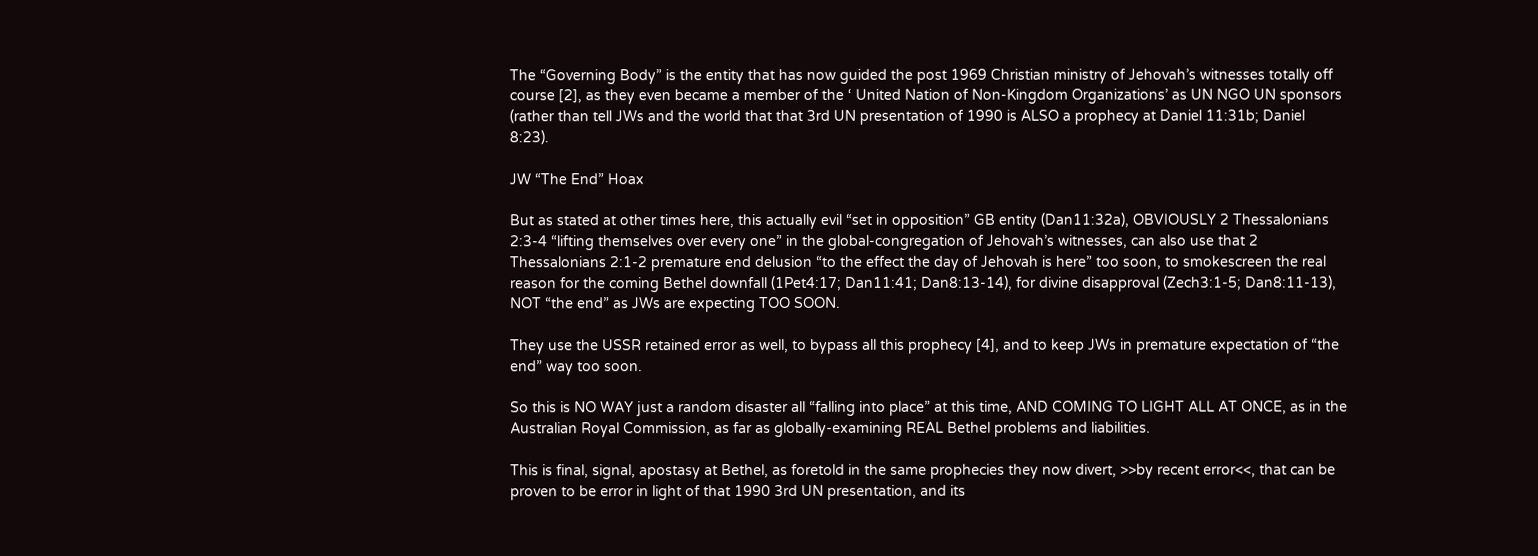The “Governing Body” is the entity that has now guided the post 1969 Christian ministry of Jehovah’s witnesses totally off course [2], as they even became a member of the ‘ United Nation of Non-Kingdom Organizations’ as UN NGO UN sponsors (rather than tell JWs and the world that that 3rd UN presentation of 1990 is ALSO a prophecy at Daniel 11:31b; Daniel 8:23).

JW “The End” Hoax

But as stated at other times here, this actually evil “set in opposition” GB entity (Dan11:32a), OBVIOUSLY 2 Thessalonians 2:3-4 “lifting themselves over every one” in the global-congregation of Jehovah’s witnesses, can also use that 2 Thessalonians 2:1-2 premature end delusion “to the effect the day of Jehovah is here” too soon, to smokescreen the real reason for the coming Bethel downfall (1Pet4:17; Dan11:41; Dan8:13-14), for divine disapproval (Zech3:1-5; Dan8:11-13), NOT “the end” as JWs are expecting TOO SOON.

They use the USSR retained error as well, to bypass all this prophecy [4], and to keep JWs in premature expectation of “the end” way too soon.

So this is NO WAY just a random disaster all “falling into place” at this time, AND COMING TO LIGHT ALL AT ONCE, as in the Australian Royal Commission, as far as globally-examining REAL Bethel problems and liabilities.

This is final, signal, apostasy at Bethel, as foretold in the same prophecies they now divert, >>by recent error<<, that can be proven to be error in light of that 1990 3rd UN presentation, and its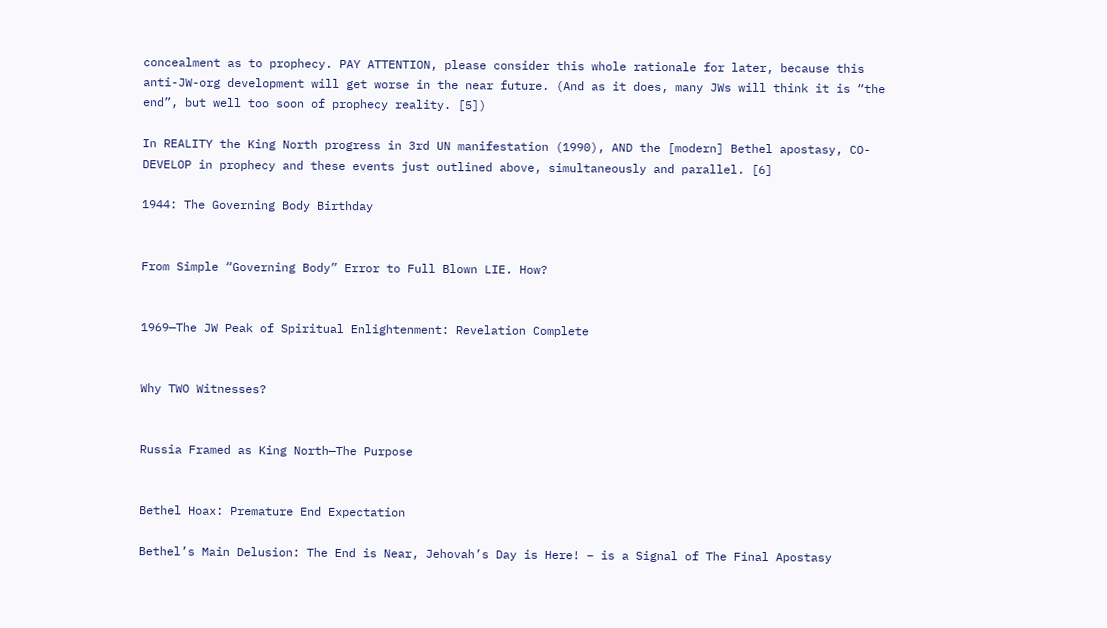concealment as to prophecy. PAY ATTENTION, please consider this whole rationale for later, because this anti-JW-org development will get worse in the near future. (And as it does, many JWs will think it is “the end”, but well too soon of prophecy reality. [5])

In REALITY the King North progress in 3rd UN manifestation (1990), AND the [modern] Bethel apostasy, CO-DEVELOP in prophecy and these events just outlined above, simultaneously and parallel. [6]

1944: The Governing Body Birthday


From Simple “Governing Body” Error to Full Blown LIE. How?


1969—The JW Peak of Spiritual Enlightenment: Revelation Complete


Why TWO Witnesses?


Russia Framed as King North—The Purpose


Bethel Hoax: Premature End Expectation

Bethel’s Main Delusion: The End is Near, Jehovah’s Day is Here! – is a Signal of The Final Apostasy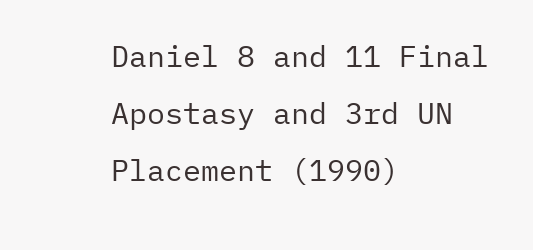Daniel 8 and 11 Final Apostasy and 3rd UN Placement (1990)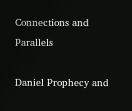Connections and Parallels

Daniel Prophecy and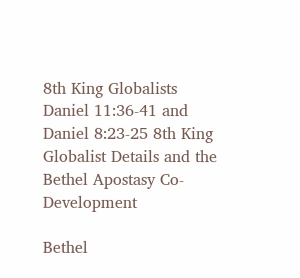8th King Globalists
Daniel 11:36-41 and Daniel 8:23-25 8th King Globalist Details and the Bethel Apostasy Co-Development

Bethel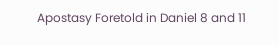Apostasy Foretold in Daniel 8 and 11